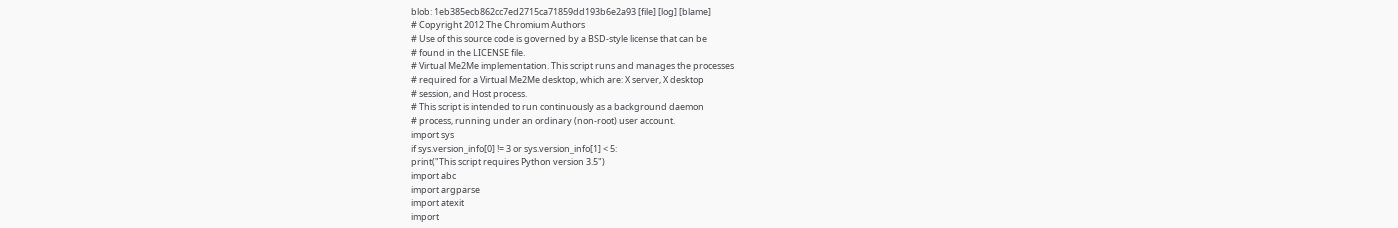blob: 1eb385ecb862cc7ed2715ca71859dd193b6e2a93 [file] [log] [blame]
# Copyright 2012 The Chromium Authors
# Use of this source code is governed by a BSD-style license that can be
# found in the LICENSE file.
# Virtual Me2Me implementation. This script runs and manages the processes
# required for a Virtual Me2Me desktop, which are: X server, X desktop
# session, and Host process.
# This script is intended to run continuously as a background daemon
# process, running under an ordinary (non-root) user account.
import sys
if sys.version_info[0] != 3 or sys.version_info[1] < 5:
print("This script requires Python version 3.5")
import abc
import argparse
import atexit
import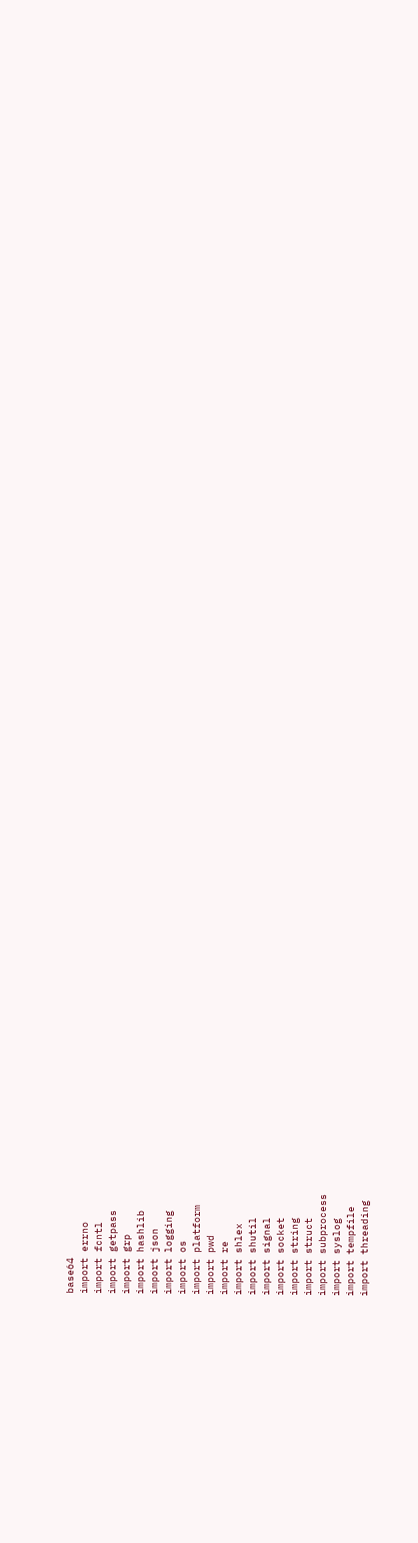base64
import errno
import fcntl
import getpass
import grp
import hashlib
import json
import logging
import os
import platform
import pwd
import re
import shlex
import shutil
import signal
import socket
import string
import struct
import subprocess
import syslog
import tempfile
import threading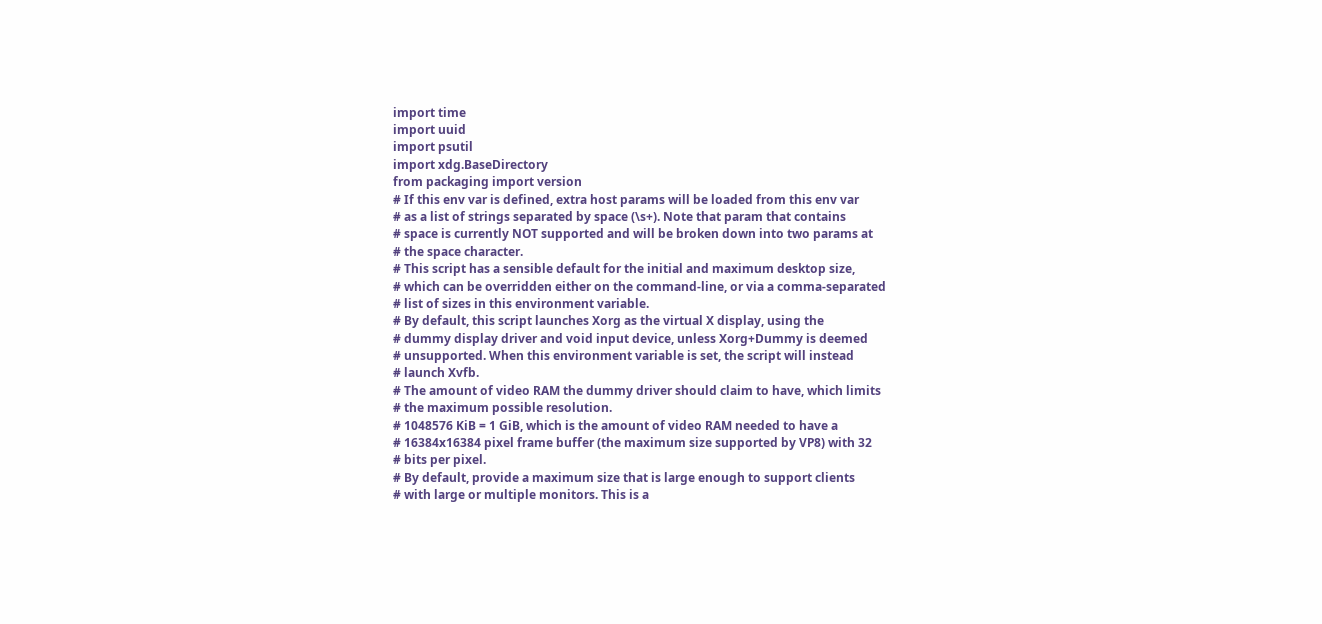import time
import uuid
import psutil
import xdg.BaseDirectory
from packaging import version
# If this env var is defined, extra host params will be loaded from this env var
# as a list of strings separated by space (\s+). Note that param that contains
# space is currently NOT supported and will be broken down into two params at
# the space character.
# This script has a sensible default for the initial and maximum desktop size,
# which can be overridden either on the command-line, or via a comma-separated
# list of sizes in this environment variable.
# By default, this script launches Xorg as the virtual X display, using the
# dummy display driver and void input device, unless Xorg+Dummy is deemed
# unsupported. When this environment variable is set, the script will instead
# launch Xvfb.
# The amount of video RAM the dummy driver should claim to have, which limits
# the maximum possible resolution.
# 1048576 KiB = 1 GiB, which is the amount of video RAM needed to have a
# 16384x16384 pixel frame buffer (the maximum size supported by VP8) with 32
# bits per pixel.
# By default, provide a maximum size that is large enough to support clients
# with large or multiple monitors. This is a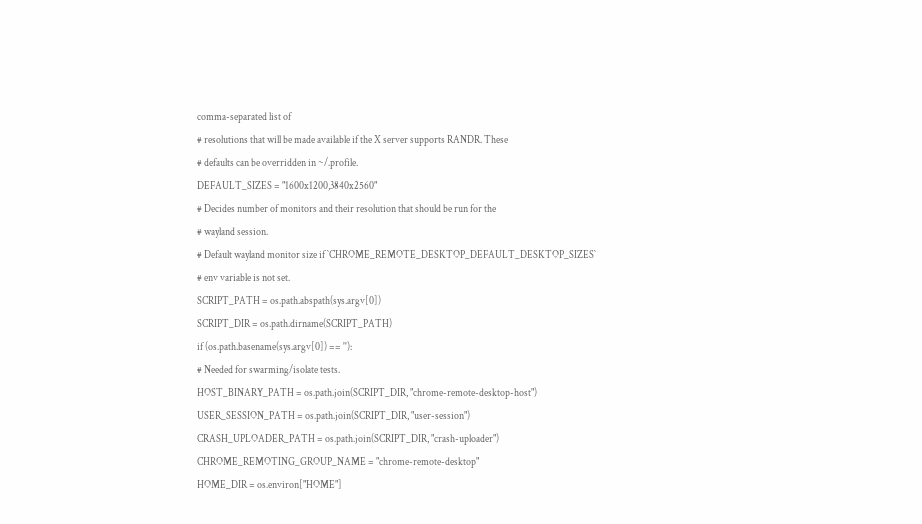comma-separated list of
# resolutions that will be made available if the X server supports RANDR. These
# defaults can be overridden in ~/.profile.
DEFAULT_SIZES = "1600x1200,3840x2560"
# Decides number of monitors and their resolution that should be run for the
# wayland session.
# Default wayland monitor size if `CHROME_REMOTE_DESKTOP_DEFAULT_DESKTOP_SIZES`
# env variable is not set.
SCRIPT_PATH = os.path.abspath(sys.argv[0])
SCRIPT_DIR = os.path.dirname(SCRIPT_PATH)
if (os.path.basename(sys.argv[0]) == ''):
# Needed for swarming/isolate tests.
HOST_BINARY_PATH = os.path.join(SCRIPT_DIR, "chrome-remote-desktop-host")
USER_SESSION_PATH = os.path.join(SCRIPT_DIR, "user-session")
CRASH_UPLOADER_PATH = os.path.join(SCRIPT_DIR, "crash-uploader")
CHROME_REMOTING_GROUP_NAME = "chrome-remote-desktop"
HOME_DIR = os.environ["HOME"]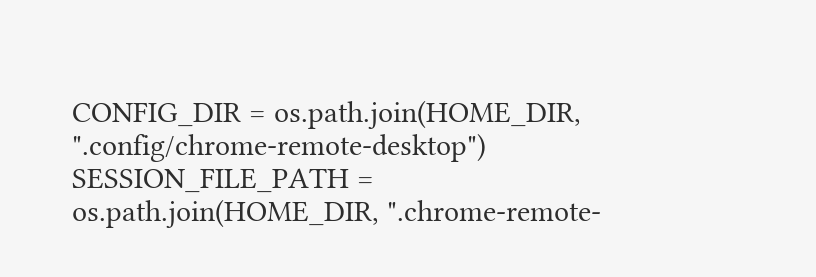CONFIG_DIR = os.path.join(HOME_DIR, ".config/chrome-remote-desktop")
SESSION_FILE_PATH = os.path.join(HOME_DIR, ".chrome-remote-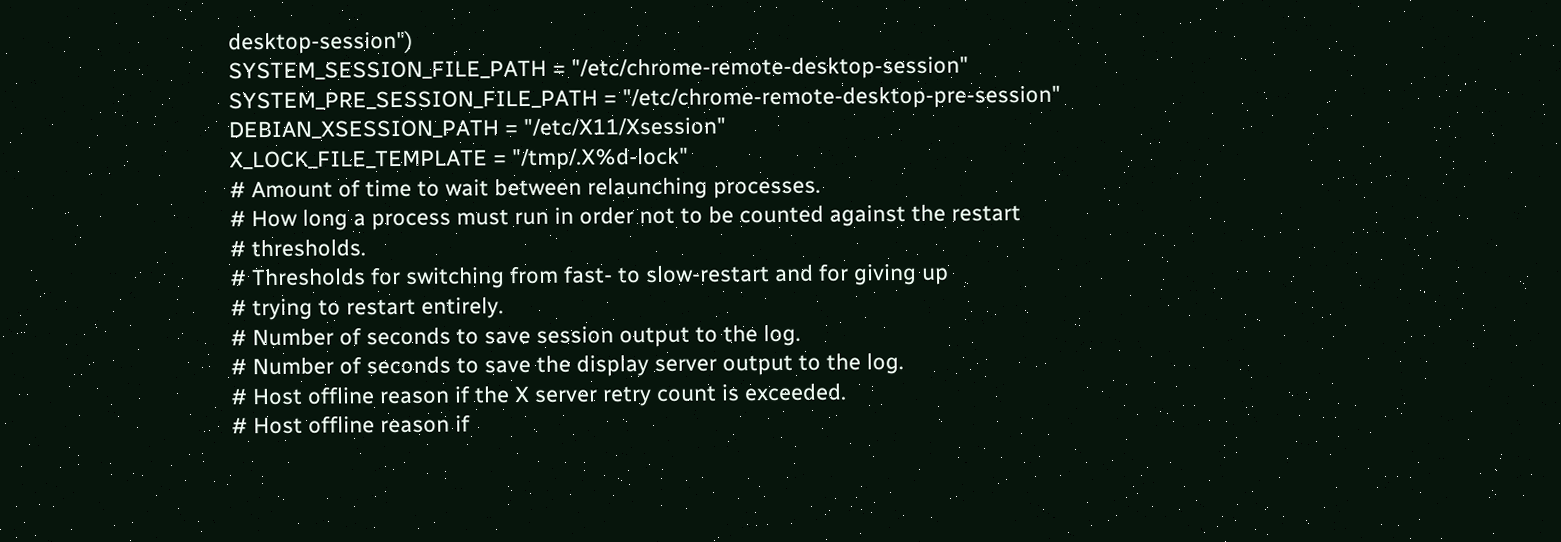desktop-session")
SYSTEM_SESSION_FILE_PATH = "/etc/chrome-remote-desktop-session"
SYSTEM_PRE_SESSION_FILE_PATH = "/etc/chrome-remote-desktop-pre-session"
DEBIAN_XSESSION_PATH = "/etc/X11/Xsession"
X_LOCK_FILE_TEMPLATE = "/tmp/.X%d-lock"
# Amount of time to wait between relaunching processes.
# How long a process must run in order not to be counted against the restart
# thresholds.
# Thresholds for switching from fast- to slow-restart and for giving up
# trying to restart entirely.
# Number of seconds to save session output to the log.
# Number of seconds to save the display server output to the log.
# Host offline reason if the X server retry count is exceeded.
# Host offline reason if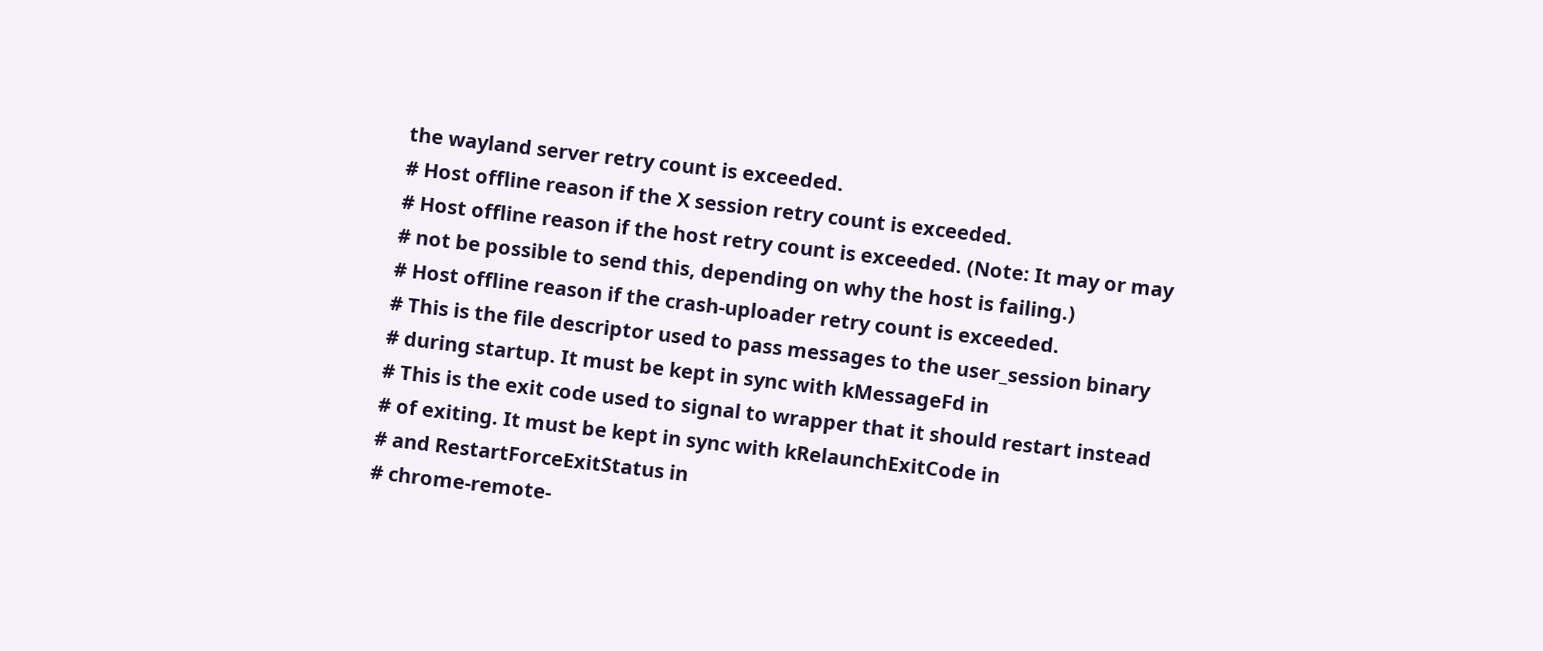the wayland server retry count is exceeded.
# Host offline reason if the X session retry count is exceeded.
# Host offline reason if the host retry count is exceeded. (Note: It may or may
# not be possible to send this, depending on why the host is failing.)
# Host offline reason if the crash-uploader retry count is exceeded.
# This is the file descriptor used to pass messages to the user_session binary
# during startup. It must be kept in sync with kMessageFd in
# This is the exit code used to signal to wrapper that it should restart instead
# of exiting. It must be kept in sync with kRelaunchExitCode in
# and RestartForceExitStatus in
# chrome-remote-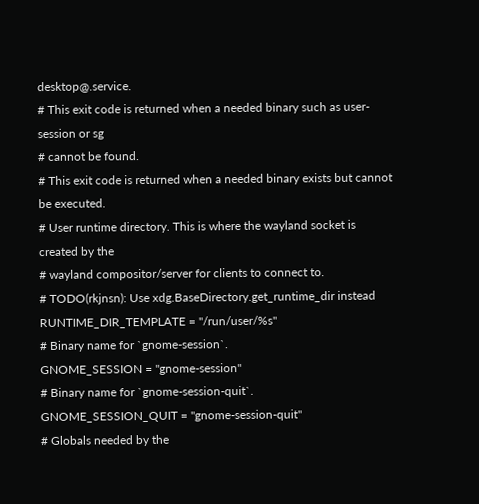desktop@.service.
# This exit code is returned when a needed binary such as user-session or sg
# cannot be found.
# This exit code is returned when a needed binary exists but cannot be executed.
# User runtime directory. This is where the wayland socket is created by the
# wayland compositor/server for clients to connect to.
# TODO(rkjnsn): Use xdg.BaseDirectory.get_runtime_dir instead
RUNTIME_DIR_TEMPLATE = "/run/user/%s"
# Binary name for `gnome-session`.
GNOME_SESSION = "gnome-session"
# Binary name for `gnome-session-quit`.
GNOME_SESSION_QUIT = "gnome-session-quit"
# Globals needed by the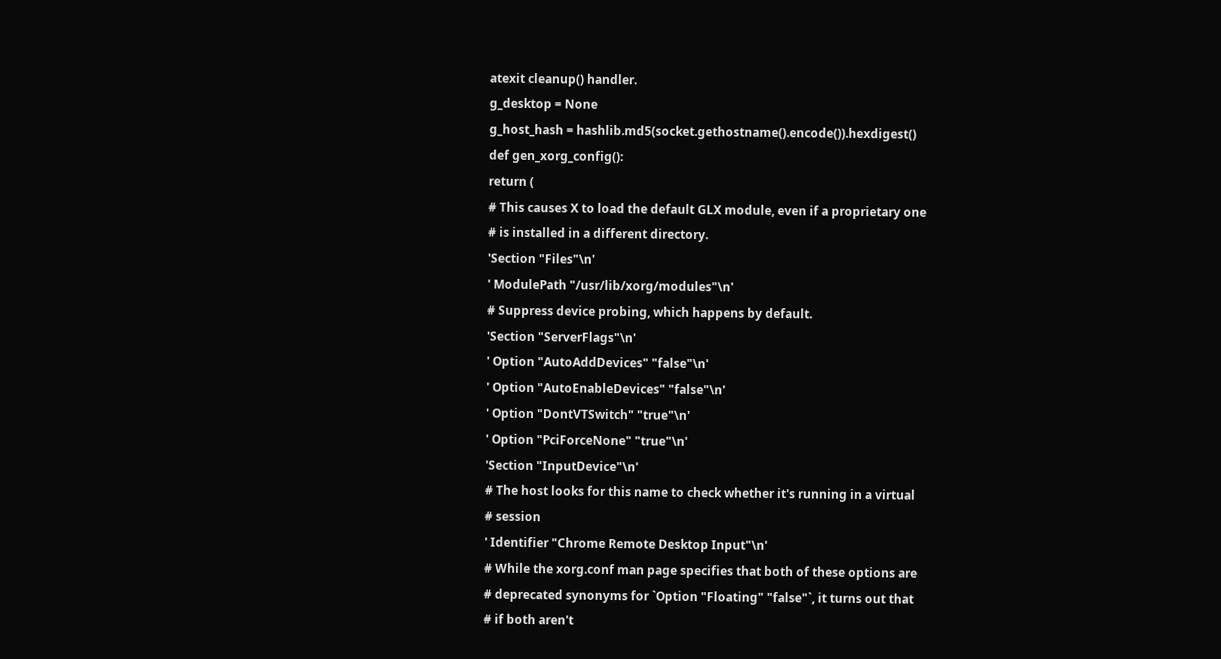atexit cleanup() handler.
g_desktop = None
g_host_hash = hashlib.md5(socket.gethostname().encode()).hexdigest()
def gen_xorg_config():
return (
# This causes X to load the default GLX module, even if a proprietary one
# is installed in a different directory.
'Section "Files"\n'
' ModulePath "/usr/lib/xorg/modules"\n'
# Suppress device probing, which happens by default.
'Section "ServerFlags"\n'
' Option "AutoAddDevices" "false"\n'
' Option "AutoEnableDevices" "false"\n'
' Option "DontVTSwitch" "true"\n'
' Option "PciForceNone" "true"\n'
'Section "InputDevice"\n'
# The host looks for this name to check whether it's running in a virtual
# session
' Identifier "Chrome Remote Desktop Input"\n'
# While the xorg.conf man page specifies that both of these options are
# deprecated synonyms for `Option "Floating" "false"`, it turns out that
# if both aren't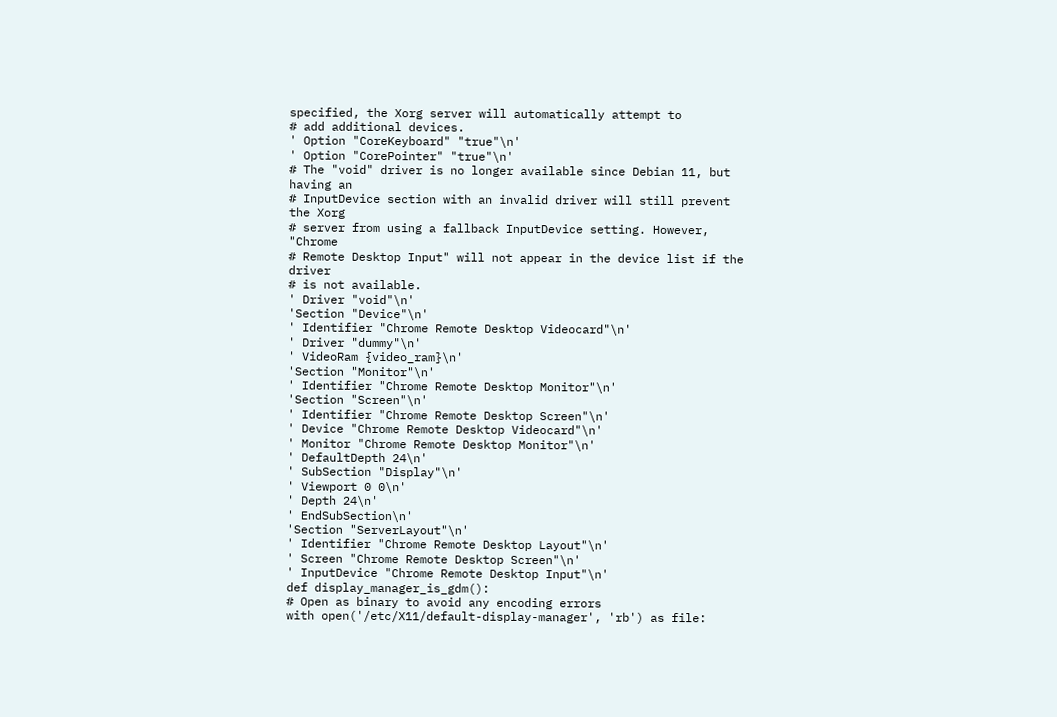specified, the Xorg server will automatically attempt to
# add additional devices.
' Option "CoreKeyboard" "true"\n'
' Option "CorePointer" "true"\n'
# The "void" driver is no longer available since Debian 11, but having an
# InputDevice section with an invalid driver will still prevent the Xorg
# server from using a fallback InputDevice setting. However, "Chrome
# Remote Desktop Input" will not appear in the device list if the driver
# is not available.
' Driver "void"\n'
'Section "Device"\n'
' Identifier "Chrome Remote Desktop Videocard"\n'
' Driver "dummy"\n'
' VideoRam {video_ram}\n'
'Section "Monitor"\n'
' Identifier "Chrome Remote Desktop Monitor"\n'
'Section "Screen"\n'
' Identifier "Chrome Remote Desktop Screen"\n'
' Device "Chrome Remote Desktop Videocard"\n'
' Monitor "Chrome Remote Desktop Monitor"\n'
' DefaultDepth 24\n'
' SubSection "Display"\n'
' Viewport 0 0\n'
' Depth 24\n'
' EndSubSection\n'
'Section "ServerLayout"\n'
' Identifier "Chrome Remote Desktop Layout"\n'
' Screen "Chrome Remote Desktop Screen"\n'
' InputDevice "Chrome Remote Desktop Input"\n'
def display_manager_is_gdm():
# Open as binary to avoid any encoding errors
with open('/etc/X11/default-display-manager', 'rb') as file: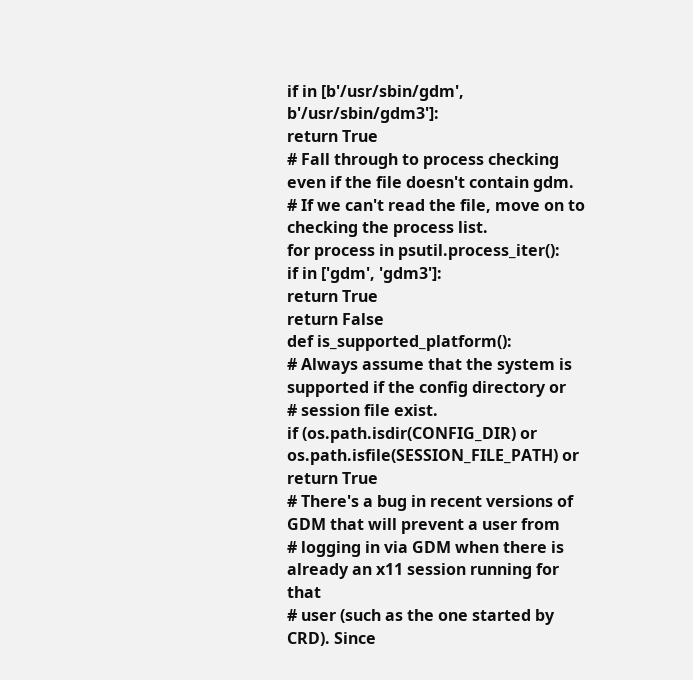if in [b'/usr/sbin/gdm', b'/usr/sbin/gdm3']:
return True
# Fall through to process checking even if the file doesn't contain gdm.
# If we can't read the file, move on to checking the process list.
for process in psutil.process_iter():
if in ['gdm', 'gdm3']:
return True
return False
def is_supported_platform():
# Always assume that the system is supported if the config directory or
# session file exist.
if (os.path.isdir(CONFIG_DIR) or os.path.isfile(SESSION_FILE_PATH) or
return True
# There's a bug in recent versions of GDM that will prevent a user from
# logging in via GDM when there is already an x11 session running for that
# user (such as the one started by CRD). Since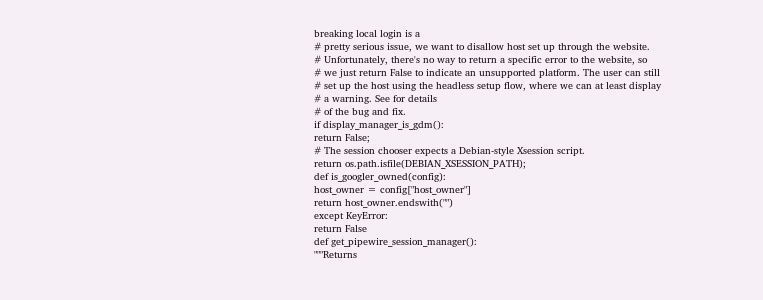breaking local login is a
# pretty serious issue, we want to disallow host set up through the website.
# Unfortunately, there's no way to return a specific error to the website, so
# we just return False to indicate an unsupported platform. The user can still
# set up the host using the headless setup flow, where we can at least display
# a warning. See for details
# of the bug and fix.
if display_manager_is_gdm():
return False;
# The session chooser expects a Debian-style Xsession script.
return os.path.isfile(DEBIAN_XSESSION_PATH);
def is_googler_owned(config):
host_owner = config["host_owner"]
return host_owner.endswith("")
except KeyError:
return False
def get_pipewire_session_manager():
"""Returns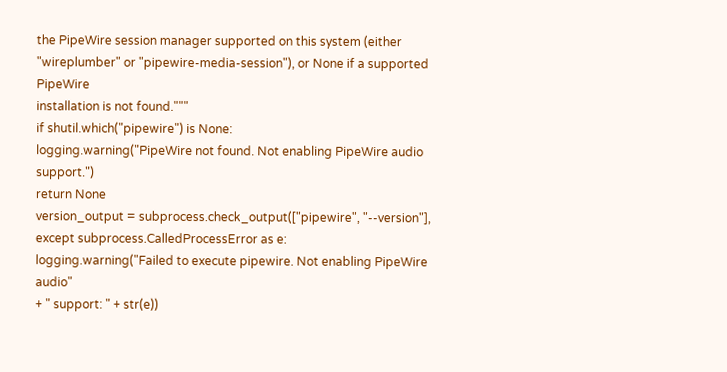the PipeWire session manager supported on this system (either
"wireplumber" or "pipewire-media-session"), or None if a supported PipeWire
installation is not found."""
if shutil.which("pipewire") is None:
logging.warning("PipeWire not found. Not enabling PipeWire audio support.")
return None
version_output = subprocess.check_output(["pipewire", "--version"],
except subprocess.CalledProcessError as e:
logging.warning("Failed to execute pipewire. Not enabling PipeWire audio"
+ " support: " + str(e))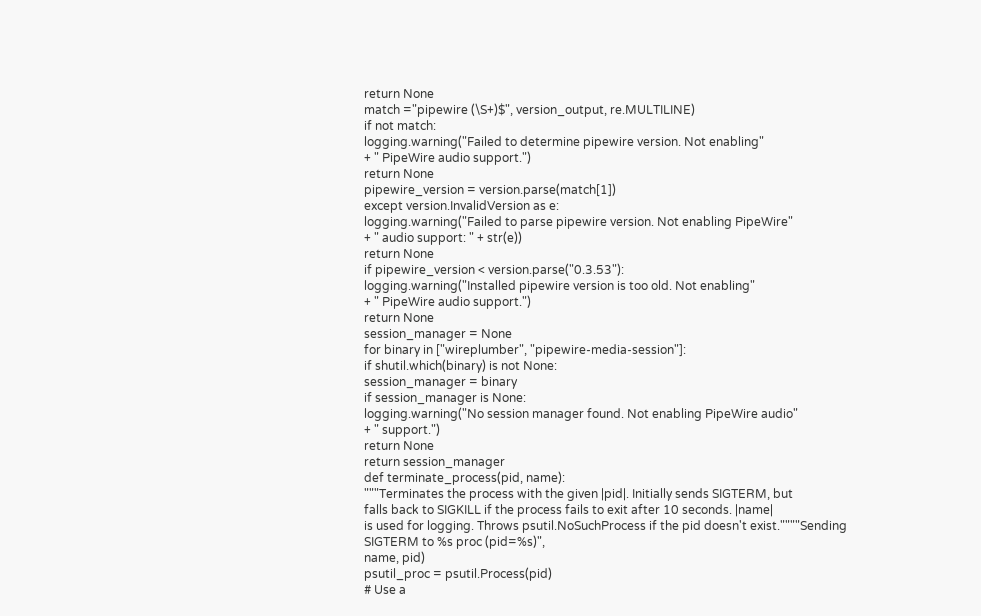return None
match ="pipewire (\S+)$", version_output, re.MULTILINE)
if not match:
logging.warning("Failed to determine pipewire version. Not enabling"
+ " PipeWire audio support.")
return None
pipewire_version = version.parse(match[1])
except version.InvalidVersion as e:
logging.warning("Failed to parse pipewire version. Not enabling PipeWire"
+ " audio support: " + str(e))
return None
if pipewire_version < version.parse("0.3.53"):
logging.warning("Installed pipewire version is too old. Not enabling"
+ " PipeWire audio support.")
return None
session_manager = None
for binary in ["wireplumber", "pipewire-media-session"]:
if shutil.which(binary) is not None:
session_manager = binary
if session_manager is None:
logging.warning("No session manager found. Not enabling PipeWire audio"
+ " support.")
return None
return session_manager
def terminate_process(pid, name):
"""Terminates the process with the given |pid|. Initially sends SIGTERM, but
falls back to SIGKILL if the process fails to exit after 10 seconds. |name|
is used for logging. Throws psutil.NoSuchProcess if the pid doesn't exist.""""Sending SIGTERM to %s proc (pid=%s)",
name, pid)
psutil_proc = psutil.Process(pid)
# Use a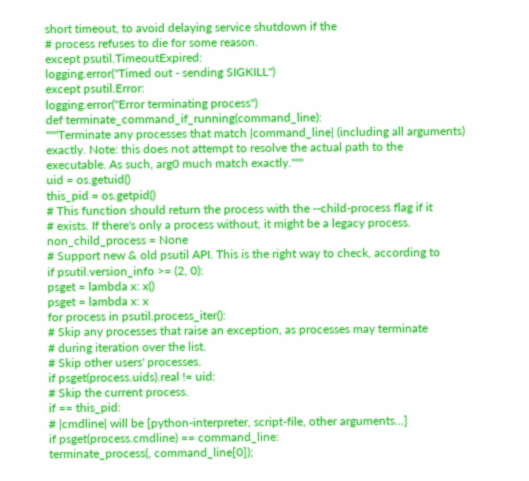short timeout, to avoid delaying service shutdown if the
# process refuses to die for some reason.
except psutil.TimeoutExpired:
logging.error("Timed out - sending SIGKILL")
except psutil.Error:
logging.error("Error terminating process")
def terminate_command_if_running(command_line):
"""Terminate any processes that match |command_line| (including all arguments)
exactly. Note: this does not attempt to resolve the actual path to the
executable. As such, arg0 much match exactly."""
uid = os.getuid()
this_pid = os.getpid()
# This function should return the process with the --child-process flag if it
# exists. If there's only a process without, it might be a legacy process.
non_child_process = None
# Support new & old psutil API. This is the right way to check, according to
if psutil.version_info >= (2, 0):
psget = lambda x: x()
psget = lambda x: x
for process in psutil.process_iter():
# Skip any processes that raise an exception, as processes may terminate
# during iteration over the list.
# Skip other users' processes.
if psget(process.uids).real != uid:
# Skip the current process.
if == this_pid:
# |cmdline| will be [python-interpreter, script-file, other arguments...]
if psget(process.cmdline) == command_line:
terminate_process(, command_line[0]);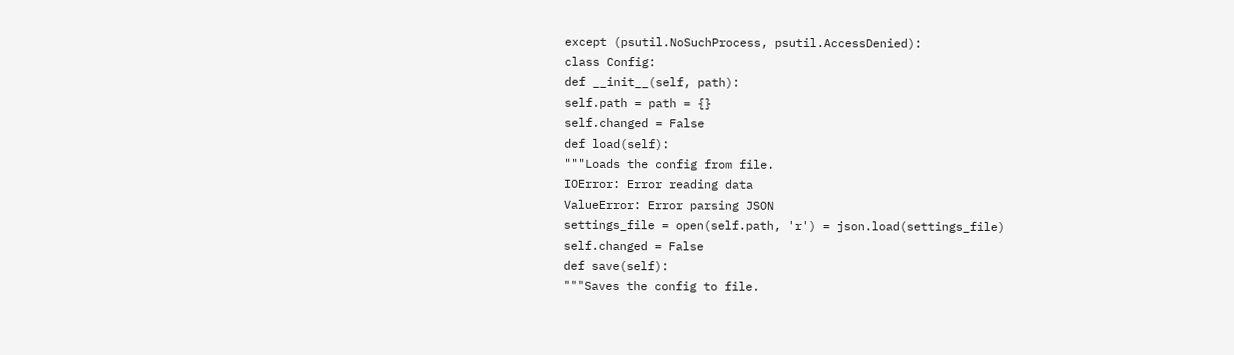except (psutil.NoSuchProcess, psutil.AccessDenied):
class Config:
def __init__(self, path):
self.path = path = {}
self.changed = False
def load(self):
"""Loads the config from file.
IOError: Error reading data
ValueError: Error parsing JSON
settings_file = open(self.path, 'r') = json.load(settings_file)
self.changed = False
def save(self):
"""Saves the config to file.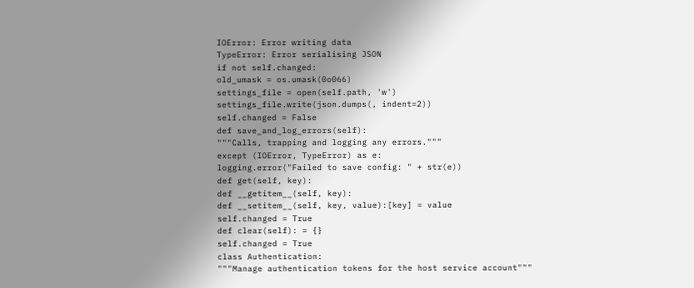IOError: Error writing data
TypeError: Error serialising JSON
if not self.changed:
old_umask = os.umask(0o066)
settings_file = open(self.path, 'w')
settings_file.write(json.dumps(, indent=2))
self.changed = False
def save_and_log_errors(self):
"""Calls, trapping and logging any errors."""
except (IOError, TypeError) as e:
logging.error("Failed to save config: " + str(e))
def get(self, key):
def __getitem__(self, key):
def __setitem__(self, key, value):[key] = value
self.changed = True
def clear(self): = {}
self.changed = True
class Authentication:
"""Manage authentication tokens for the host service account"""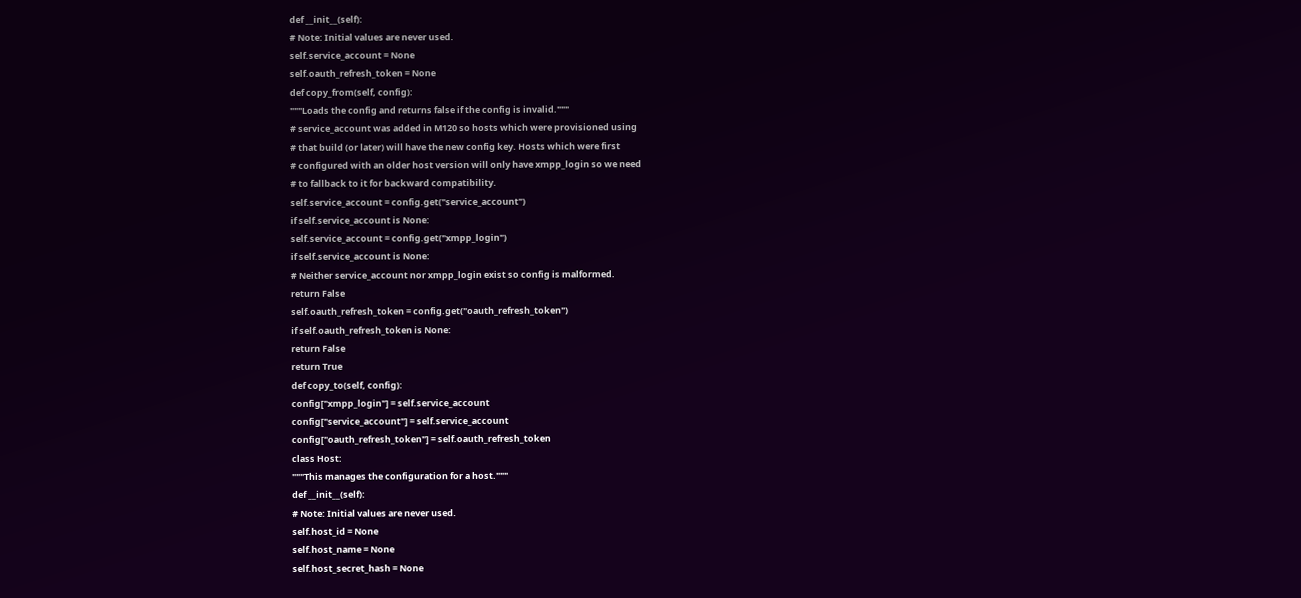def __init__(self):
# Note: Initial values are never used.
self.service_account = None
self.oauth_refresh_token = None
def copy_from(self, config):
"""Loads the config and returns false if the config is invalid."""
# service_account was added in M120 so hosts which were provisioned using
# that build (or later) will have the new config key. Hosts which were first
# configured with an older host version will only have xmpp_login so we need
# to fallback to it for backward compatibility.
self.service_account = config.get("service_account")
if self.service_account is None:
self.service_account = config.get("xmpp_login")
if self.service_account is None:
# Neither service_account nor xmpp_login exist so config is malformed.
return False
self.oauth_refresh_token = config.get("oauth_refresh_token")
if self.oauth_refresh_token is None:
return False
return True
def copy_to(self, config):
config["xmpp_login"] = self.service_account
config["service_account"] = self.service_account
config["oauth_refresh_token"] = self.oauth_refresh_token
class Host:
"""This manages the configuration for a host."""
def __init__(self):
# Note: Initial values are never used.
self.host_id = None
self.host_name = None
self.host_secret_hash = None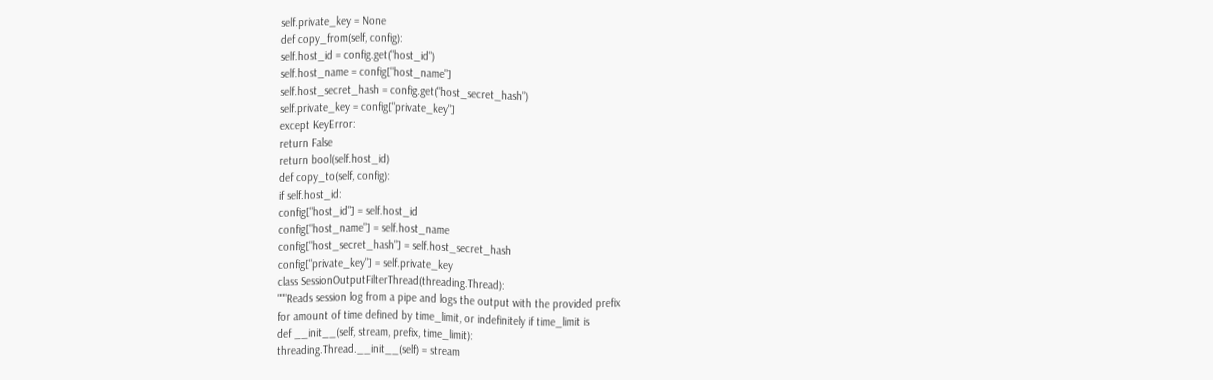self.private_key = None
def copy_from(self, config):
self.host_id = config.get("host_id")
self.host_name = config["host_name"]
self.host_secret_hash = config.get("host_secret_hash")
self.private_key = config["private_key"]
except KeyError:
return False
return bool(self.host_id)
def copy_to(self, config):
if self.host_id:
config["host_id"] = self.host_id
config["host_name"] = self.host_name
config["host_secret_hash"] = self.host_secret_hash
config["private_key"] = self.private_key
class SessionOutputFilterThread(threading.Thread):
"""Reads session log from a pipe and logs the output with the provided prefix
for amount of time defined by time_limit, or indefinitely if time_limit is
def __init__(self, stream, prefix, time_limit):
threading.Thread.__init__(self) = stream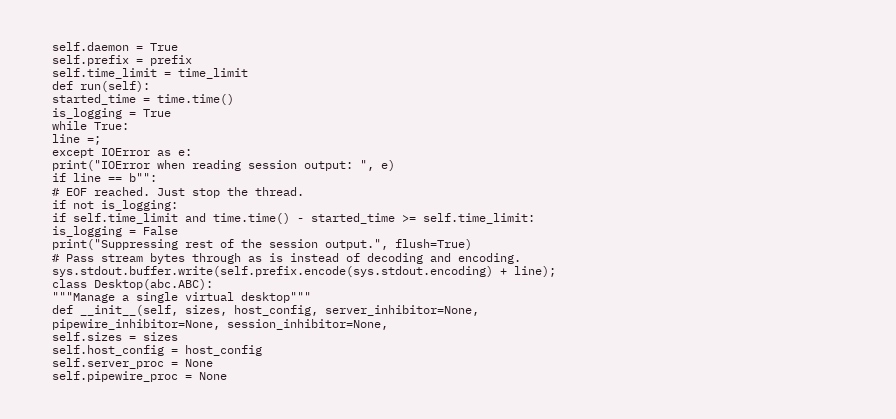self.daemon = True
self.prefix = prefix
self.time_limit = time_limit
def run(self):
started_time = time.time()
is_logging = True
while True:
line =;
except IOError as e:
print("IOError when reading session output: ", e)
if line == b"":
# EOF reached. Just stop the thread.
if not is_logging:
if self.time_limit and time.time() - started_time >= self.time_limit:
is_logging = False
print("Suppressing rest of the session output.", flush=True)
# Pass stream bytes through as is instead of decoding and encoding.
sys.stdout.buffer.write(self.prefix.encode(sys.stdout.encoding) + line);
class Desktop(abc.ABC):
"""Manage a single virtual desktop"""
def __init__(self, sizes, host_config, server_inhibitor=None,
pipewire_inhibitor=None, session_inhibitor=None,
self.sizes = sizes
self.host_config = host_config
self.server_proc = None
self.pipewire_proc = None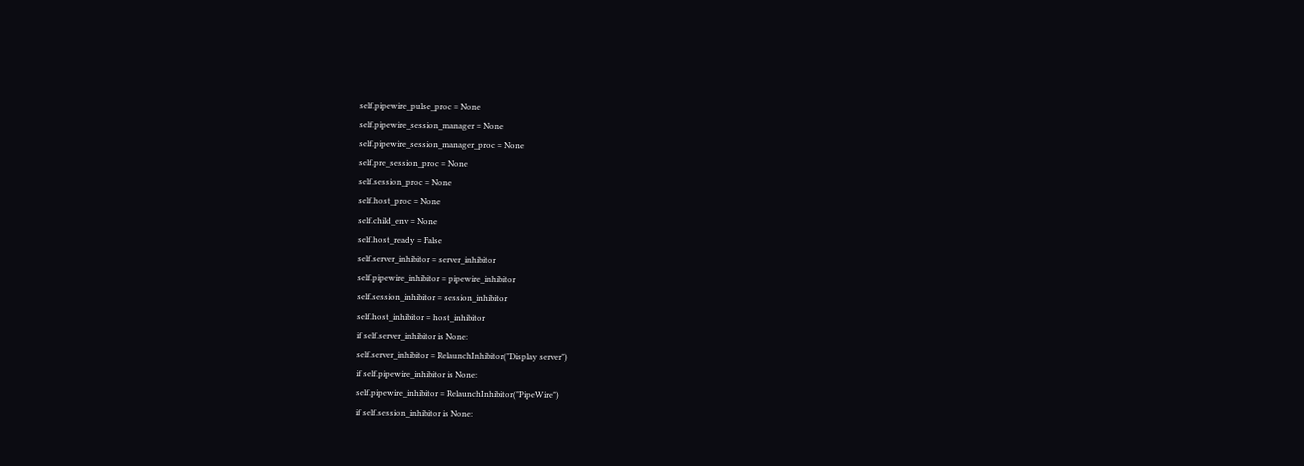self.pipewire_pulse_proc = None
self.pipewire_session_manager = None
self.pipewire_session_manager_proc = None
self.pre_session_proc = None
self.session_proc = None
self.host_proc = None
self.child_env = None
self.host_ready = False
self.server_inhibitor = server_inhibitor
self.pipewire_inhibitor = pipewire_inhibitor
self.session_inhibitor = session_inhibitor
self.host_inhibitor = host_inhibitor
if self.server_inhibitor is None:
self.server_inhibitor = RelaunchInhibitor("Display server")
if self.pipewire_inhibitor is None:
self.pipewire_inhibitor = RelaunchInhibitor("PipeWire")
if self.session_inhibitor is None: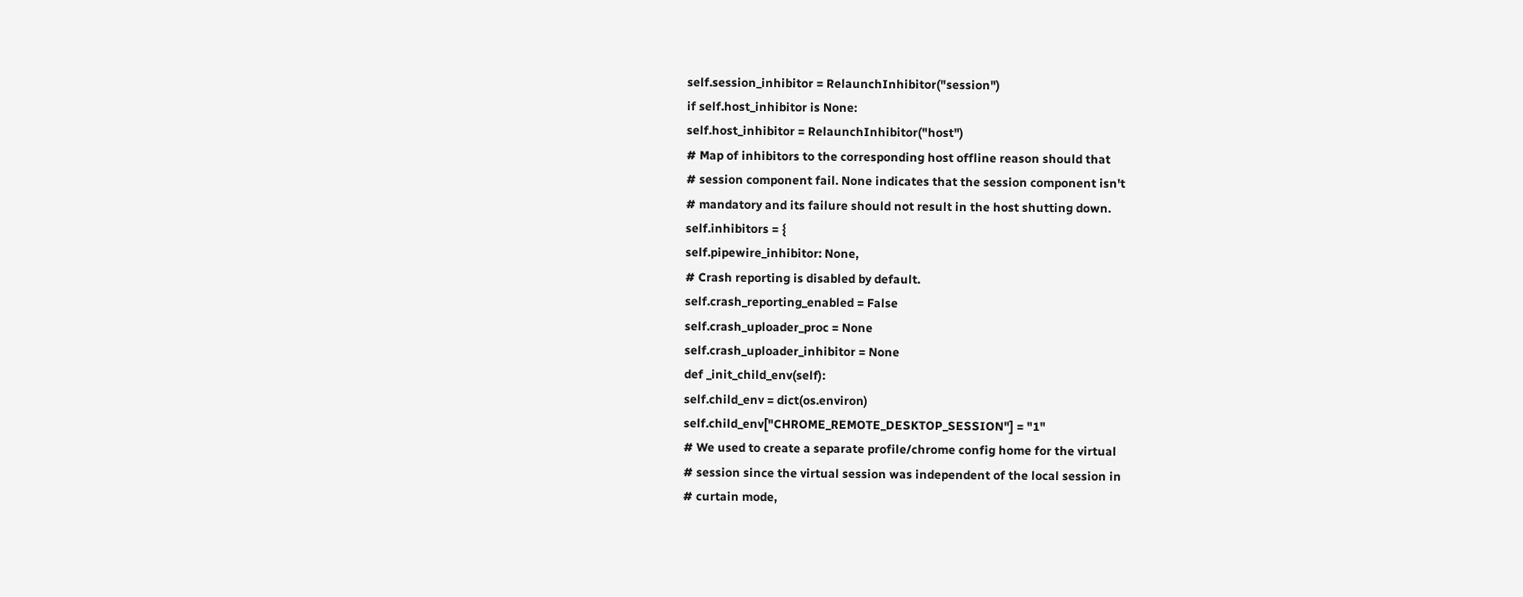self.session_inhibitor = RelaunchInhibitor("session")
if self.host_inhibitor is None:
self.host_inhibitor = RelaunchInhibitor("host")
# Map of inhibitors to the corresponding host offline reason should that
# session component fail. None indicates that the session component isn't
# mandatory and its failure should not result in the host shutting down.
self.inhibitors = {
self.pipewire_inhibitor: None,
# Crash reporting is disabled by default.
self.crash_reporting_enabled = False
self.crash_uploader_proc = None
self.crash_uploader_inhibitor = None
def _init_child_env(self):
self.child_env = dict(os.environ)
self.child_env["CHROME_REMOTE_DESKTOP_SESSION"] = "1"
# We used to create a separate profile/chrome config home for the virtual
# session since the virtual session was independent of the local session in
# curtain mode,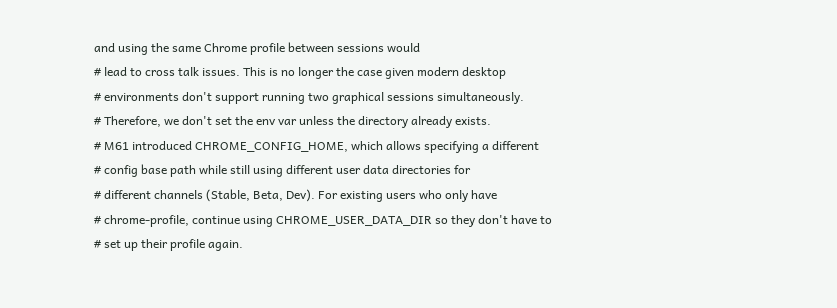and using the same Chrome profile between sessions would
# lead to cross talk issues. This is no longer the case given modern desktop
# environments don't support running two graphical sessions simultaneously.
# Therefore, we don't set the env var unless the directory already exists.
# M61 introduced CHROME_CONFIG_HOME, which allows specifying a different
# config base path while still using different user data directories for
# different channels (Stable, Beta, Dev). For existing users who only have
# chrome-profile, continue using CHROME_USER_DATA_DIR so they don't have to
# set up their profile again.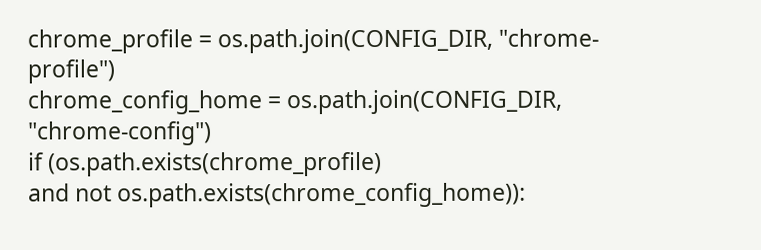chrome_profile = os.path.join(CONFIG_DIR, "chrome-profile")
chrome_config_home = os.path.join(CONFIG_DIR, "chrome-config")
if (os.path.exists(chrome_profile)
and not os.path.exists(chrome_config_home)):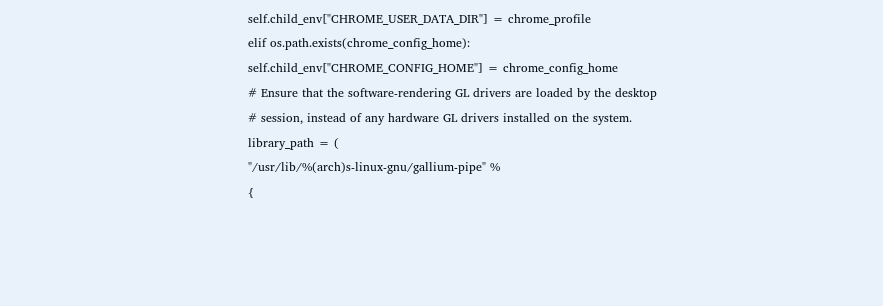self.child_env["CHROME_USER_DATA_DIR"] = chrome_profile
elif os.path.exists(chrome_config_home):
self.child_env["CHROME_CONFIG_HOME"] = chrome_config_home
# Ensure that the software-rendering GL drivers are loaded by the desktop
# session, instead of any hardware GL drivers installed on the system.
library_path = (
"/usr/lib/%(arch)s-linux-gnu/gallium-pipe" %
{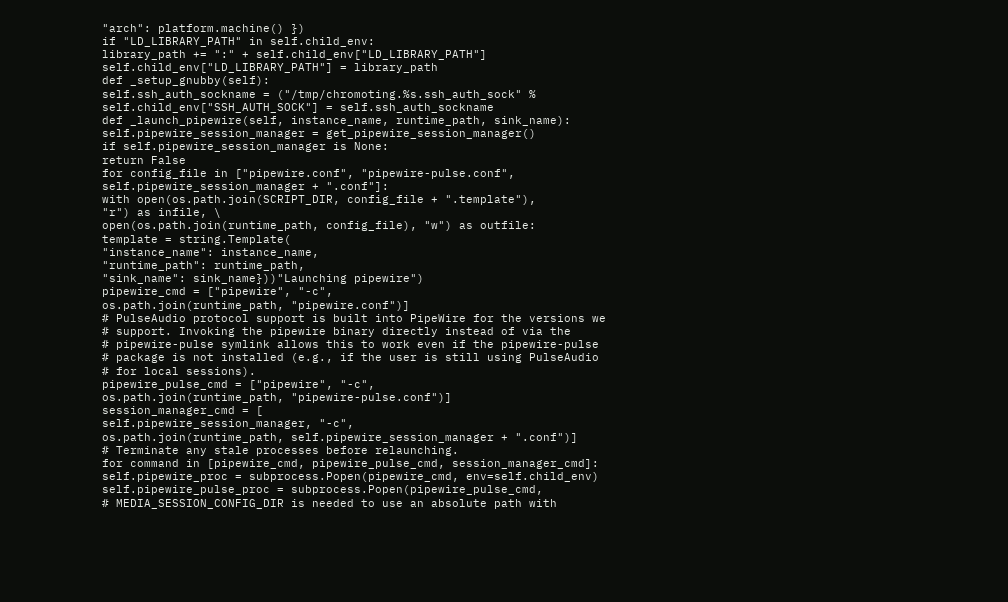"arch": platform.machine() })
if "LD_LIBRARY_PATH" in self.child_env:
library_path += ":" + self.child_env["LD_LIBRARY_PATH"]
self.child_env["LD_LIBRARY_PATH"] = library_path
def _setup_gnubby(self):
self.ssh_auth_sockname = ("/tmp/chromoting.%s.ssh_auth_sock" %
self.child_env["SSH_AUTH_SOCK"] = self.ssh_auth_sockname
def _launch_pipewire(self, instance_name, runtime_path, sink_name):
self.pipewire_session_manager = get_pipewire_session_manager()
if self.pipewire_session_manager is None:
return False
for config_file in ["pipewire.conf", "pipewire-pulse.conf",
self.pipewire_session_manager + ".conf"]:
with open(os.path.join(SCRIPT_DIR, config_file + ".template"),
"r") as infile, \
open(os.path.join(runtime_path, config_file), "w") as outfile:
template = string.Template(
"instance_name": instance_name,
"runtime_path": runtime_path,
"sink_name": sink_name}))"Launching pipewire")
pipewire_cmd = ["pipewire", "-c",
os.path.join(runtime_path, "pipewire.conf")]
# PulseAudio protocol support is built into PipeWire for the versions we
# support. Invoking the pipewire binary directly instead of via the
# pipewire-pulse symlink allows this to work even if the pipewire-pulse
# package is not installed (e.g., if the user is still using PulseAudio
# for local sessions).
pipewire_pulse_cmd = ["pipewire", "-c",
os.path.join(runtime_path, "pipewire-pulse.conf")]
session_manager_cmd = [
self.pipewire_session_manager, "-c",
os.path.join(runtime_path, self.pipewire_session_manager + ".conf")]
# Terminate any stale processes before relaunching.
for command in [pipewire_cmd, pipewire_pulse_cmd, session_manager_cmd]:
self.pipewire_proc = subprocess.Popen(pipewire_cmd, env=self.child_env)
self.pipewire_pulse_proc = subprocess.Popen(pipewire_pulse_cmd,
# MEDIA_SESSION_CONFIG_DIR is needed to use an absolute path with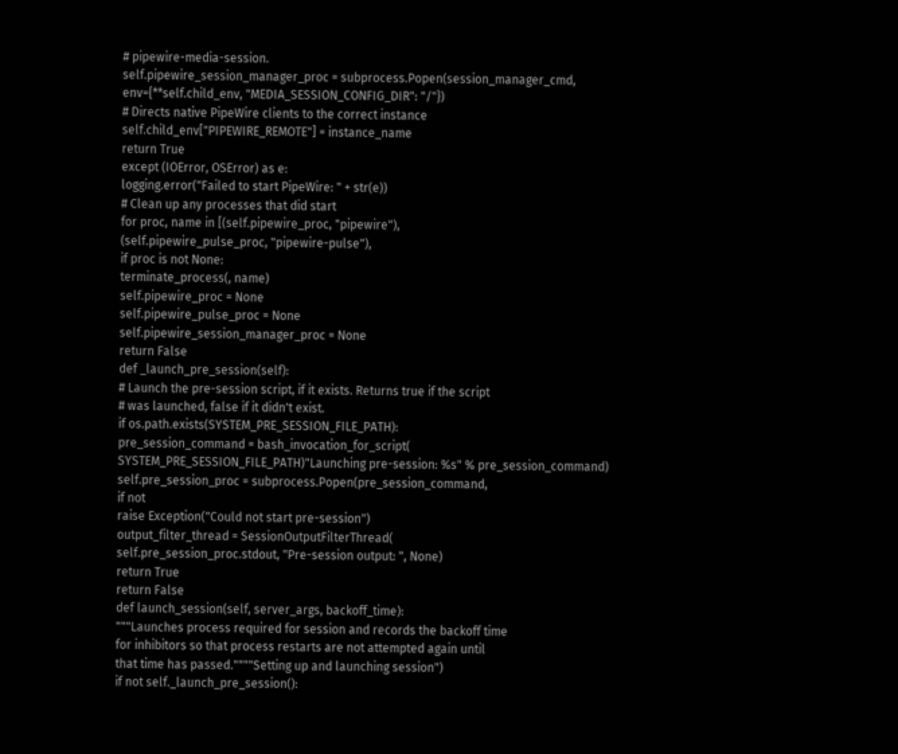# pipewire-media-session.
self.pipewire_session_manager_proc = subprocess.Popen(session_manager_cmd,
env={**self.child_env, "MEDIA_SESSION_CONFIG_DIR": "/"})
# Directs native PipeWire clients to the correct instance
self.child_env["PIPEWIRE_REMOTE"] = instance_name
return True
except (IOError, OSError) as e:
logging.error("Failed to start PipeWire: " + str(e))
# Clean up any processes that did start
for proc, name in [(self.pipewire_proc, "pipewire"),
(self.pipewire_pulse_proc, "pipewire-pulse"),
if proc is not None:
terminate_process(, name)
self.pipewire_proc = None
self.pipewire_pulse_proc = None
self.pipewire_session_manager_proc = None
return False
def _launch_pre_session(self):
# Launch the pre-session script, if it exists. Returns true if the script
# was launched, false if it didn't exist.
if os.path.exists(SYSTEM_PRE_SESSION_FILE_PATH):
pre_session_command = bash_invocation_for_script(
SYSTEM_PRE_SESSION_FILE_PATH)"Launching pre-session: %s" % pre_session_command)
self.pre_session_proc = subprocess.Popen(pre_session_command,
if not
raise Exception("Could not start pre-session")
output_filter_thread = SessionOutputFilterThread(
self.pre_session_proc.stdout, "Pre-session output: ", None)
return True
return False
def launch_session(self, server_args, backoff_time):
"""Launches process required for session and records the backoff time
for inhibitors so that process restarts are not attempted again until
that time has passed.""""Setting up and launching session")
if not self._launch_pre_session():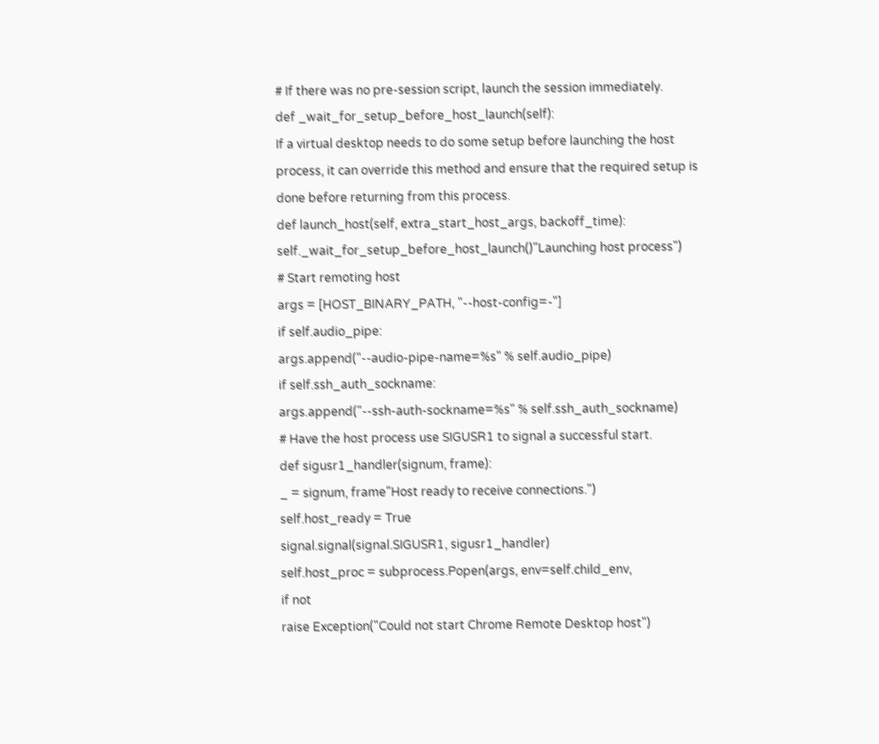# If there was no pre-session script, launch the session immediately.
def _wait_for_setup_before_host_launch(self):
If a virtual desktop needs to do some setup before launching the host
process, it can override this method and ensure that the required setup is
done before returning from this process.
def launch_host(self, extra_start_host_args, backoff_time):
self._wait_for_setup_before_host_launch()"Launching host process")
# Start remoting host
args = [HOST_BINARY_PATH, "--host-config=-"]
if self.audio_pipe:
args.append("--audio-pipe-name=%s" % self.audio_pipe)
if self.ssh_auth_sockname:
args.append("--ssh-auth-sockname=%s" % self.ssh_auth_sockname)
# Have the host process use SIGUSR1 to signal a successful start.
def sigusr1_handler(signum, frame):
_ = signum, frame"Host ready to receive connections.")
self.host_ready = True
signal.signal(signal.SIGUSR1, sigusr1_handler)
self.host_proc = subprocess.Popen(args, env=self.child_env,
if not
raise Exception("Could not start Chrome Remote Desktop host")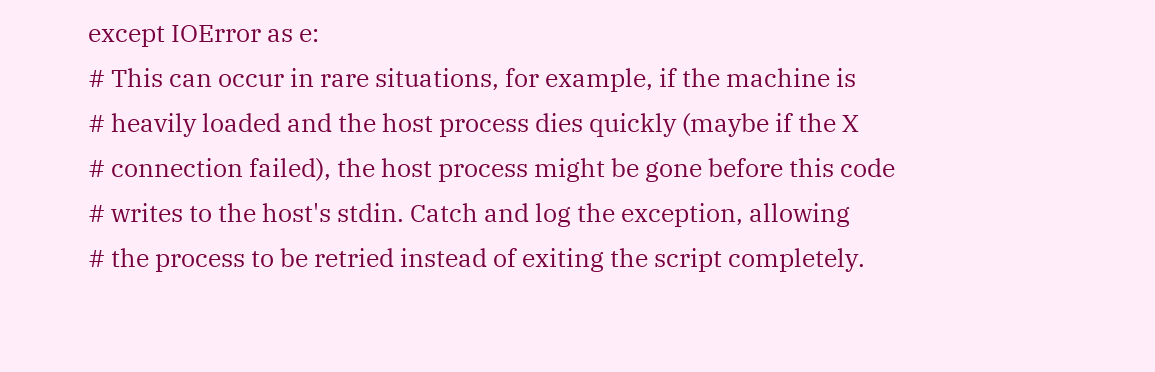except IOError as e:
# This can occur in rare situations, for example, if the machine is
# heavily loaded and the host process dies quickly (maybe if the X
# connection failed), the host process might be gone before this code
# writes to the host's stdin. Catch and log the exception, allowing
# the process to be retried instead of exiting the script completely.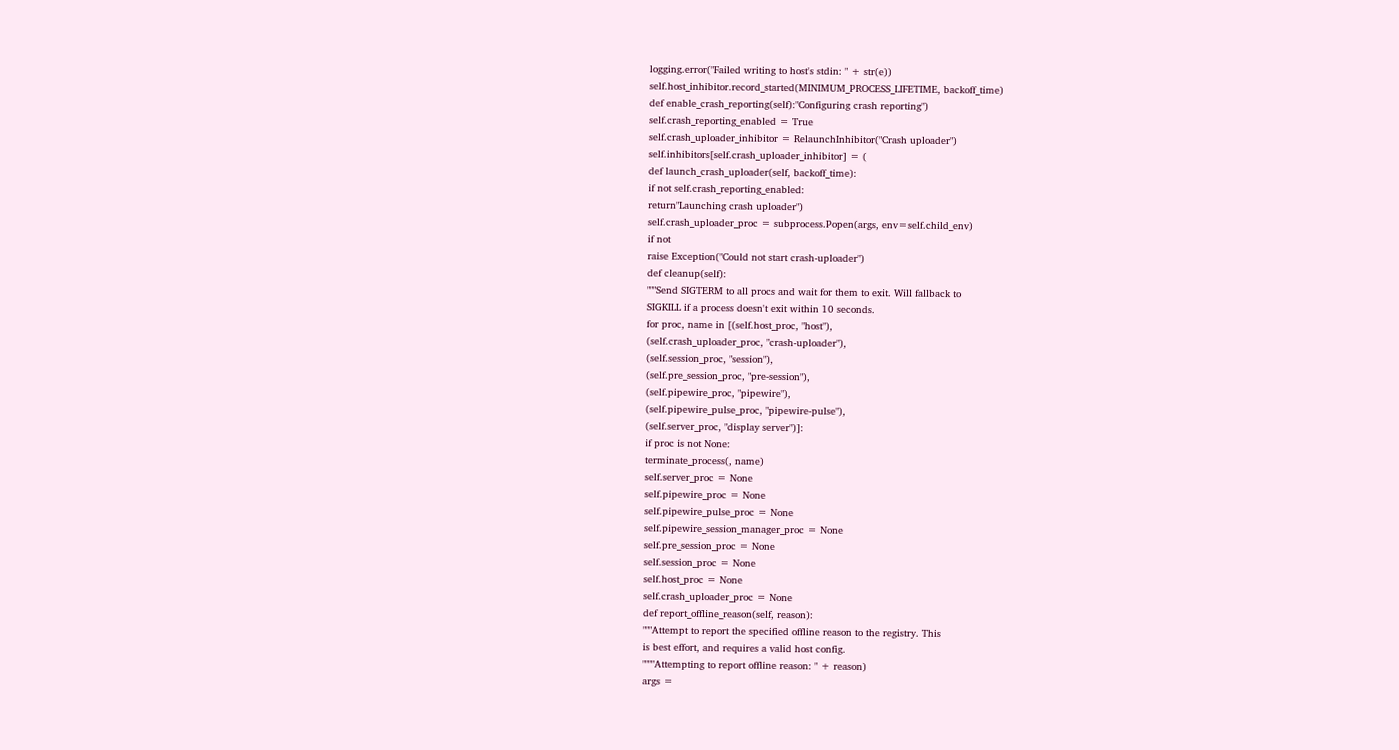logging.error("Failed writing to host's stdin: " + str(e))
self.host_inhibitor.record_started(MINIMUM_PROCESS_LIFETIME, backoff_time)
def enable_crash_reporting(self):"Configuring crash reporting")
self.crash_reporting_enabled = True
self.crash_uploader_inhibitor = RelaunchInhibitor("Crash uploader")
self.inhibitors[self.crash_uploader_inhibitor] = (
def launch_crash_uploader(self, backoff_time):
if not self.crash_reporting_enabled:
return"Launching crash uploader")
self.crash_uploader_proc = subprocess.Popen(args, env=self.child_env)
if not
raise Exception("Could not start crash-uploader")
def cleanup(self):
"""Send SIGTERM to all procs and wait for them to exit. Will fallback to
SIGKILL if a process doesn't exit within 10 seconds.
for proc, name in [(self.host_proc, "host"),
(self.crash_uploader_proc, "crash-uploader"),
(self.session_proc, "session"),
(self.pre_session_proc, "pre-session"),
(self.pipewire_proc, "pipewire"),
(self.pipewire_pulse_proc, "pipewire-pulse"),
(self.server_proc, "display server")]:
if proc is not None:
terminate_process(, name)
self.server_proc = None
self.pipewire_proc = None
self.pipewire_pulse_proc = None
self.pipewire_session_manager_proc = None
self.pre_session_proc = None
self.session_proc = None
self.host_proc = None
self.crash_uploader_proc = None
def report_offline_reason(self, reason):
"""Attempt to report the specified offline reason to the registry. This
is best effort, and requires a valid host config.
""""Attempting to report offline reason: " + reason)
args =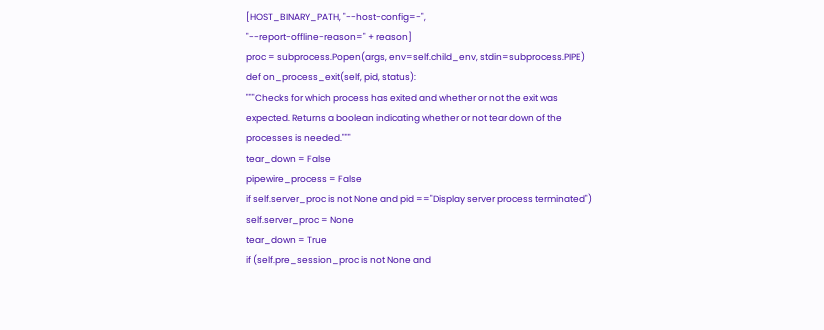[HOST_BINARY_PATH, "--host-config=-",
"--report-offline-reason=" + reason]
proc = subprocess.Popen(args, env=self.child_env, stdin=subprocess.PIPE)
def on_process_exit(self, pid, status):
"""Checks for which process has exited and whether or not the exit was
expected. Returns a boolean indicating whether or not tear down of the
processes is needed."""
tear_down = False
pipewire_process = False
if self.server_proc is not None and pid =="Display server process terminated")
self.server_proc = None
tear_down = True
if (self.pre_session_proc is not None and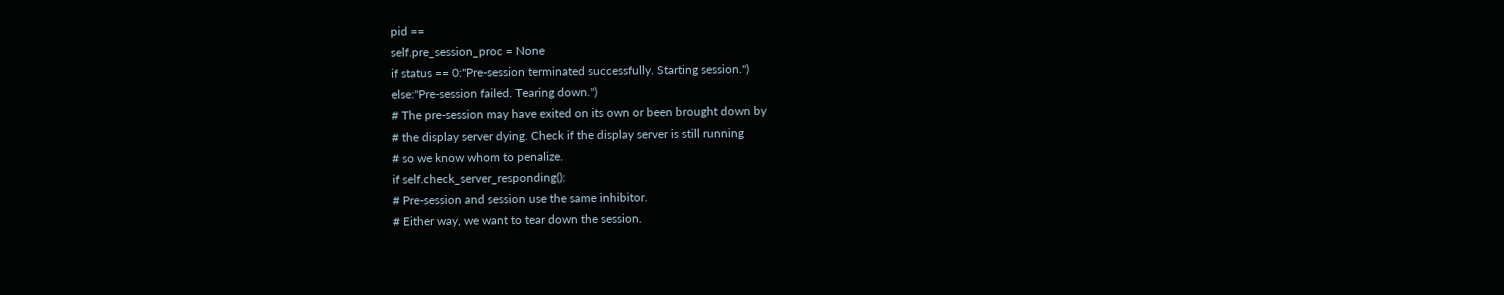pid ==
self.pre_session_proc = None
if status == 0:"Pre-session terminated successfully. Starting session.")
else:"Pre-session failed. Tearing down.")
# The pre-session may have exited on its own or been brought down by
# the display server dying. Check if the display server is still running
# so we know whom to penalize.
if self.check_server_responding():
# Pre-session and session use the same inhibitor.
# Either way, we want to tear down the session.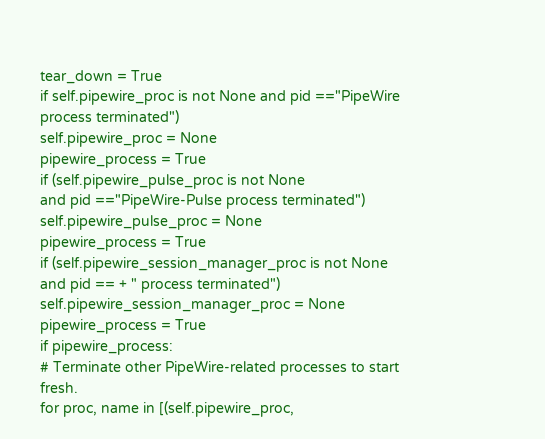tear_down = True
if self.pipewire_proc is not None and pid =="PipeWire process terminated")
self.pipewire_proc = None
pipewire_process = True
if (self.pipewire_pulse_proc is not None
and pid =="PipeWire-Pulse process terminated")
self.pipewire_pulse_proc = None
pipewire_process = True
if (self.pipewire_session_manager_proc is not None
and pid == + " process terminated")
self.pipewire_session_manager_proc = None
pipewire_process = True
if pipewire_process:
# Terminate other PipeWire-related processes to start fresh.
for proc, name in [(self.pipewire_proc,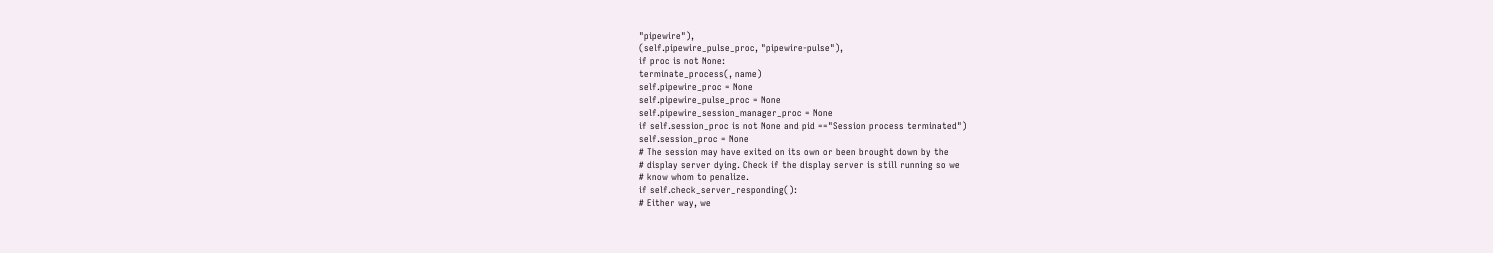"pipewire"),
(self.pipewire_pulse_proc, "pipewire-pulse"),
if proc is not None:
terminate_process(, name)
self.pipewire_proc = None
self.pipewire_pulse_proc = None
self.pipewire_session_manager_proc = None
if self.session_proc is not None and pid =="Session process terminated")
self.session_proc = None
# The session may have exited on its own or been brought down by the
# display server dying. Check if the display server is still running so we
# know whom to penalize.
if self.check_server_responding():
# Either way, we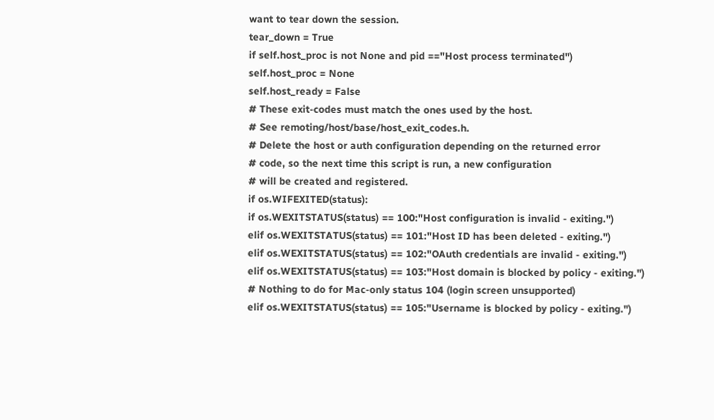want to tear down the session.
tear_down = True
if self.host_proc is not None and pid =="Host process terminated")
self.host_proc = None
self.host_ready = False
# These exit-codes must match the ones used by the host.
# See remoting/host/base/host_exit_codes.h.
# Delete the host or auth configuration depending on the returned error
# code, so the next time this script is run, a new configuration
# will be created and registered.
if os.WIFEXITED(status):
if os.WEXITSTATUS(status) == 100:"Host configuration is invalid - exiting.")
elif os.WEXITSTATUS(status) == 101:"Host ID has been deleted - exiting.")
elif os.WEXITSTATUS(status) == 102:"OAuth credentials are invalid - exiting.")
elif os.WEXITSTATUS(status) == 103:"Host domain is blocked by policy - exiting.")
# Nothing to do for Mac-only status 104 (login screen unsupported)
elif os.WEXITSTATUS(status) == 105:"Username is blocked by policy - exiting.")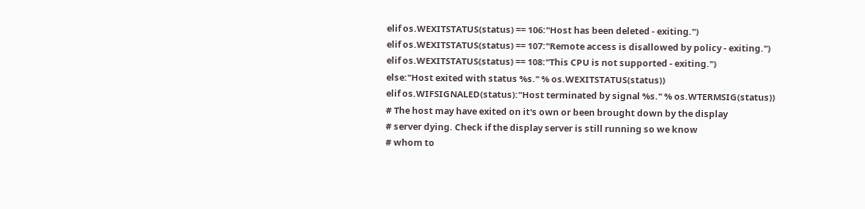elif os.WEXITSTATUS(status) == 106:"Host has been deleted - exiting.")
elif os.WEXITSTATUS(status) == 107:"Remote access is disallowed by policy - exiting.")
elif os.WEXITSTATUS(status) == 108:"This CPU is not supported - exiting.")
else:"Host exited with status %s." % os.WEXITSTATUS(status))
elif os.WIFSIGNALED(status):"Host terminated by signal %s." % os.WTERMSIG(status))
# The host may have exited on it's own or been brought down by the display
# server dying. Check if the display server is still running so we know
# whom to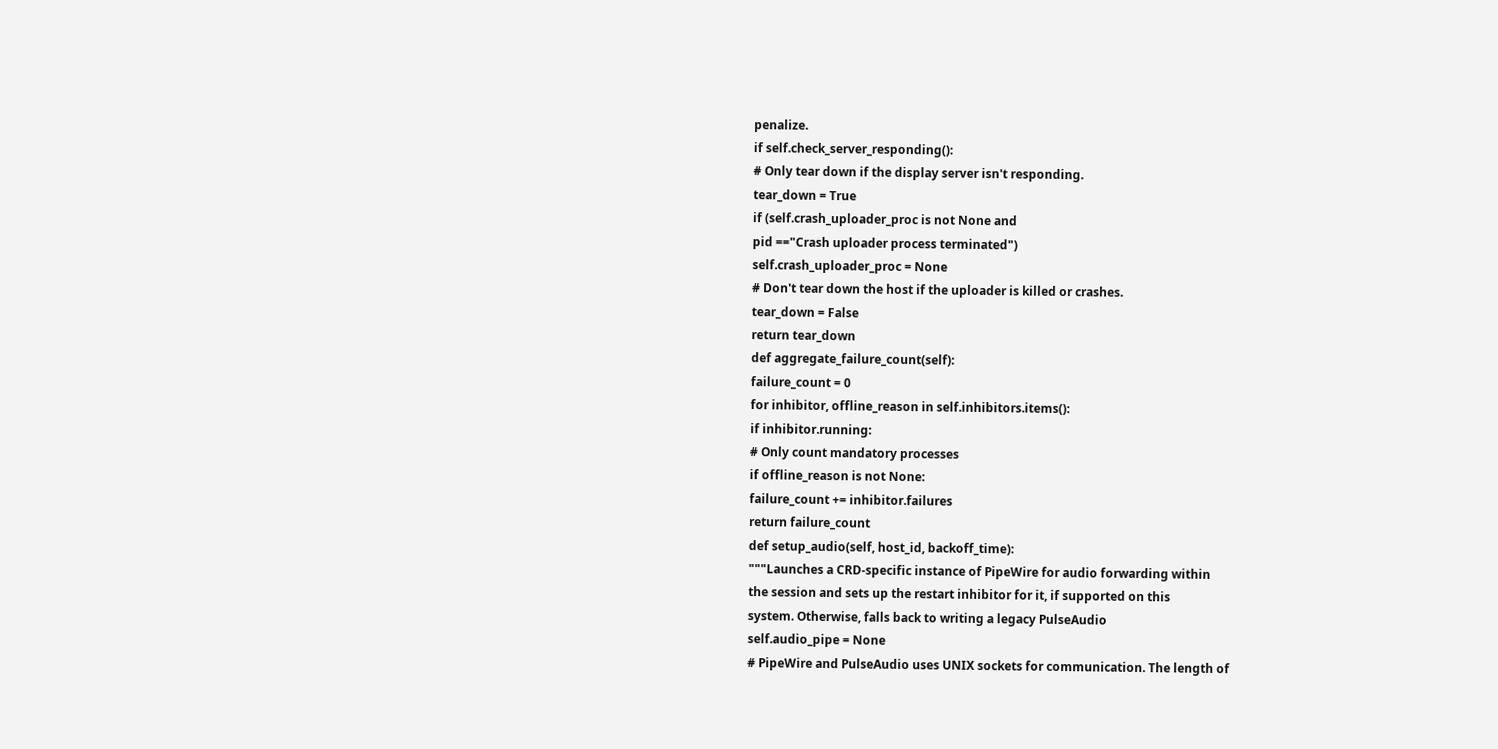penalize.
if self.check_server_responding():
# Only tear down if the display server isn't responding.
tear_down = True
if (self.crash_uploader_proc is not None and
pid =="Crash uploader process terminated")
self.crash_uploader_proc = None
# Don't tear down the host if the uploader is killed or crashes.
tear_down = False
return tear_down
def aggregate_failure_count(self):
failure_count = 0
for inhibitor, offline_reason in self.inhibitors.items():
if inhibitor.running:
# Only count mandatory processes
if offline_reason is not None:
failure_count += inhibitor.failures
return failure_count
def setup_audio(self, host_id, backoff_time):
"""Launches a CRD-specific instance of PipeWire for audio forwarding within
the session and sets up the restart inhibitor for it, if supported on this
system. Otherwise, falls back to writing a legacy PulseAudio
self.audio_pipe = None
# PipeWire and PulseAudio uses UNIX sockets for communication. The length of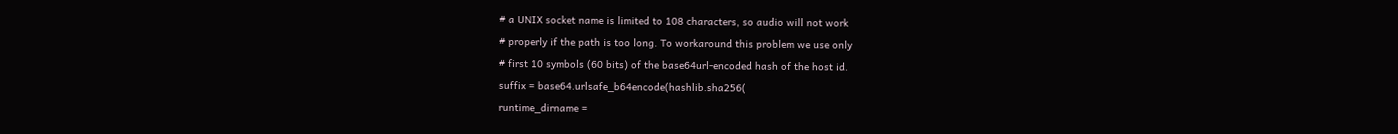# a UNIX socket name is limited to 108 characters, so audio will not work
# properly if the path is too long. To workaround this problem we use only
# first 10 symbols (60 bits) of the base64url-encoded hash of the host id.
suffix = base64.urlsafe_b64encode(hashlib.sha256(
runtime_dirname =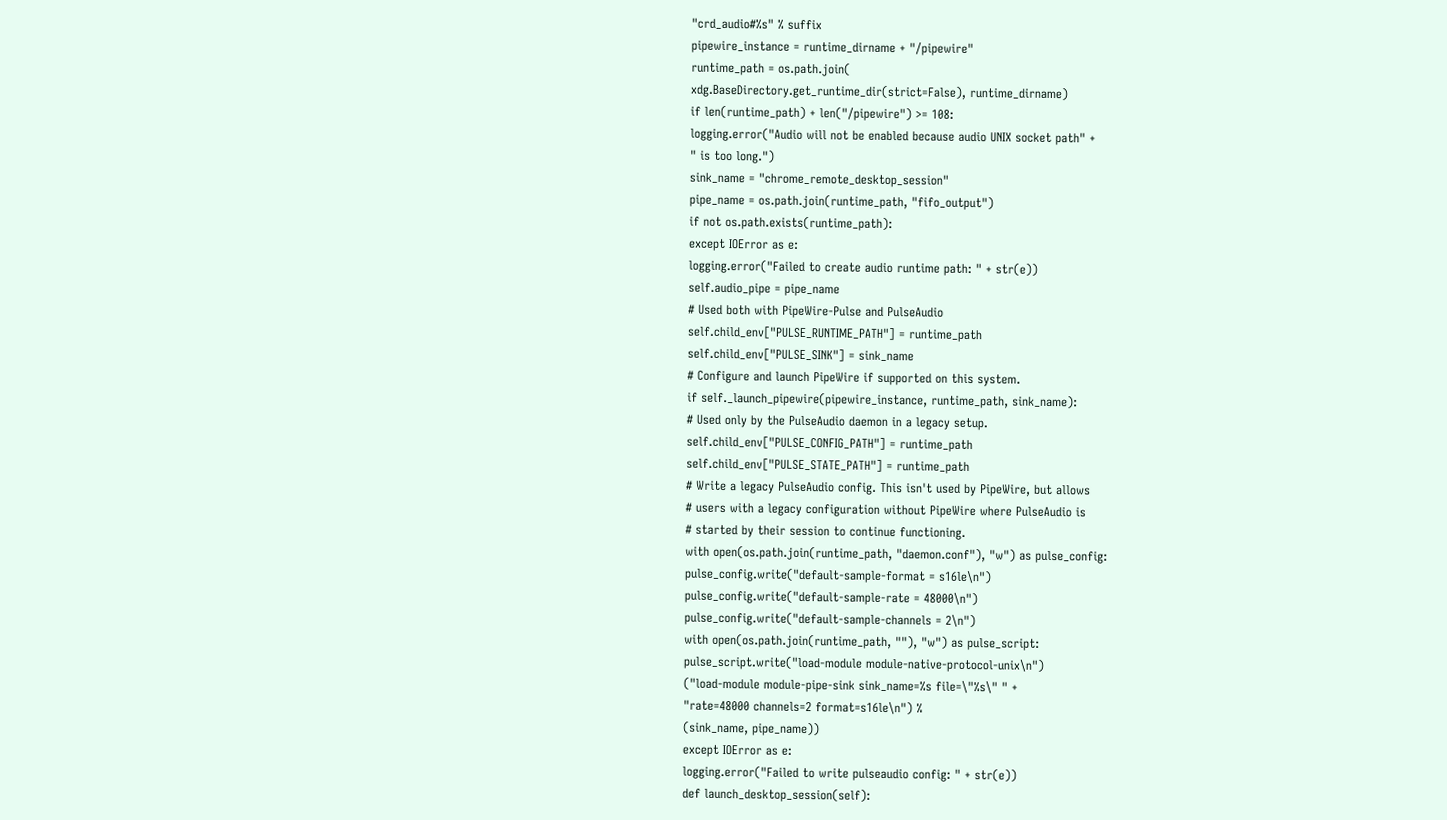"crd_audio#%s" % suffix
pipewire_instance = runtime_dirname + "/pipewire"
runtime_path = os.path.join(
xdg.BaseDirectory.get_runtime_dir(strict=False), runtime_dirname)
if len(runtime_path) + len("/pipewire") >= 108:
logging.error("Audio will not be enabled because audio UNIX socket path" +
" is too long.")
sink_name = "chrome_remote_desktop_session"
pipe_name = os.path.join(runtime_path, "fifo_output")
if not os.path.exists(runtime_path):
except IOError as e:
logging.error("Failed to create audio runtime path: " + str(e))
self.audio_pipe = pipe_name
# Used both with PipeWire-Pulse and PulseAudio
self.child_env["PULSE_RUNTIME_PATH"] = runtime_path
self.child_env["PULSE_SINK"] = sink_name
# Configure and launch PipeWire if supported on this system.
if self._launch_pipewire(pipewire_instance, runtime_path, sink_name):
# Used only by the PulseAudio daemon in a legacy setup.
self.child_env["PULSE_CONFIG_PATH"] = runtime_path
self.child_env["PULSE_STATE_PATH"] = runtime_path
# Write a legacy PulseAudio config. This isn't used by PipeWire, but allows
# users with a legacy configuration without PipeWire where PulseAudio is
# started by their session to continue functioning.
with open(os.path.join(runtime_path, "daemon.conf"), "w") as pulse_config:
pulse_config.write("default-sample-format = s16le\n")
pulse_config.write("default-sample-rate = 48000\n")
pulse_config.write("default-sample-channels = 2\n")
with open(os.path.join(runtime_path, ""), "w") as pulse_script:
pulse_script.write("load-module module-native-protocol-unix\n")
("load-module module-pipe-sink sink_name=%s file=\"%s\" " +
"rate=48000 channels=2 format=s16le\n") %
(sink_name, pipe_name))
except IOError as e:
logging.error("Failed to write pulseaudio config: " + str(e))
def launch_desktop_session(self):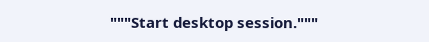"""Start desktop session."""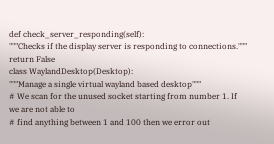def check_server_responding(self):
"""Checks if the display server is responding to connections."""
return False
class WaylandDesktop(Desktop):
"""Manage a single virtual wayland based desktop"""
# We scan for the unused socket starting from number 1. If we are not able to
# find anything between 1 and 100 then we error out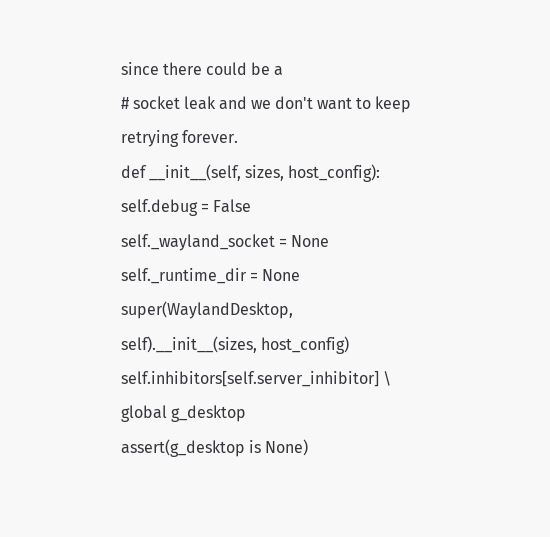since there could be a
# socket leak and we don't want to keep retrying forever.
def __init__(self, sizes, host_config):
self.debug = False
self._wayland_socket = None
self._runtime_dir = None
super(WaylandDesktop, self).__init__(sizes, host_config)
self.inhibitors[self.server_inhibitor] \
global g_desktop
assert(g_desktop is None)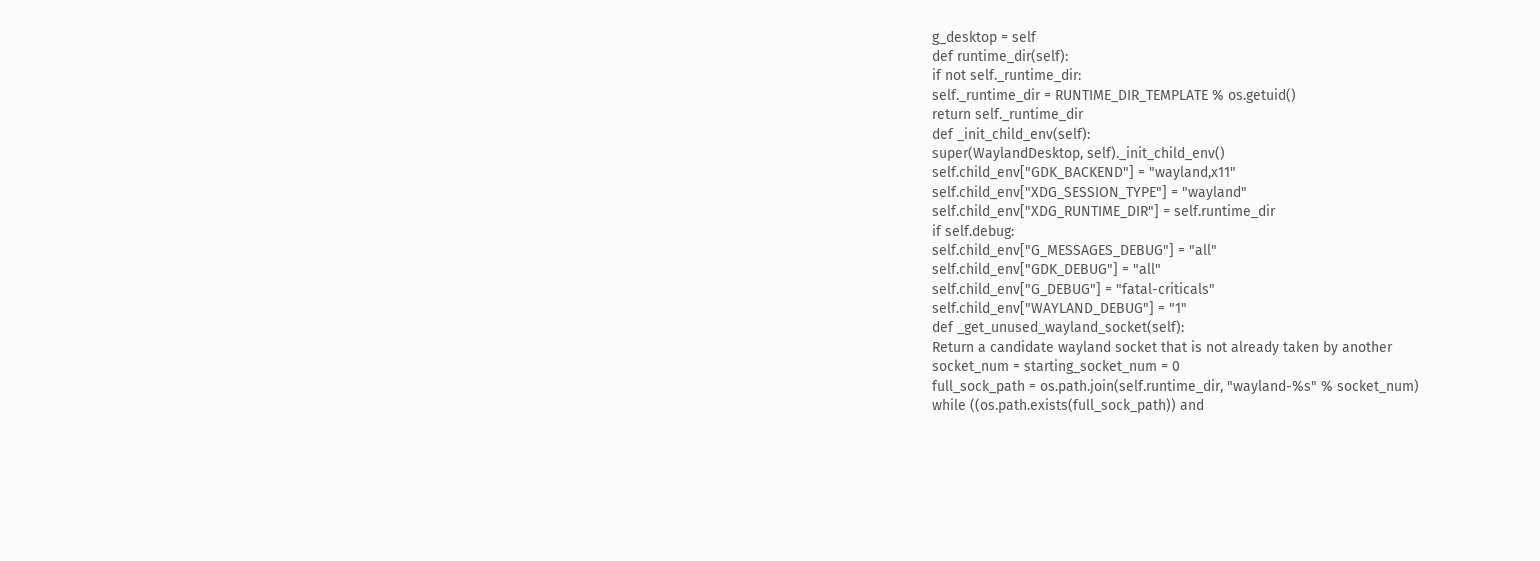g_desktop = self
def runtime_dir(self):
if not self._runtime_dir:
self._runtime_dir = RUNTIME_DIR_TEMPLATE % os.getuid()
return self._runtime_dir
def _init_child_env(self):
super(WaylandDesktop, self)._init_child_env()
self.child_env["GDK_BACKEND"] = "wayland,x11"
self.child_env["XDG_SESSION_TYPE"] = "wayland"
self.child_env["XDG_RUNTIME_DIR"] = self.runtime_dir
if self.debug:
self.child_env["G_MESSAGES_DEBUG"] = "all"
self.child_env["GDK_DEBUG"] = "all"
self.child_env["G_DEBUG"] = "fatal-criticals"
self.child_env["WAYLAND_DEBUG"] = "1"
def _get_unused_wayland_socket(self):
Return a candidate wayland socket that is not already taken by another
socket_num = starting_socket_num = 0
full_sock_path = os.path.join(self.runtime_dir, "wayland-%s" % socket_num)
while ((os.path.exists(full_sock_path)) and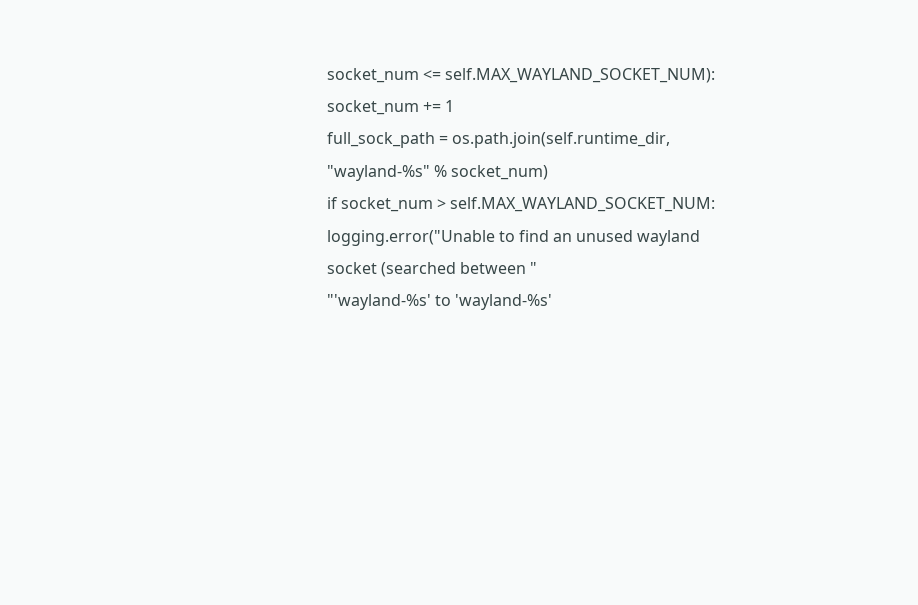socket_num <= self.MAX_WAYLAND_SOCKET_NUM):
socket_num += 1
full_sock_path = os.path.join(self.runtime_dir, "wayland-%s" % socket_num)
if socket_num > self.MAX_WAYLAND_SOCKET_NUM:
logging.error("Unable to find an unused wayland socket (searched between "
"'wayland-%s' to 'wayland-%s'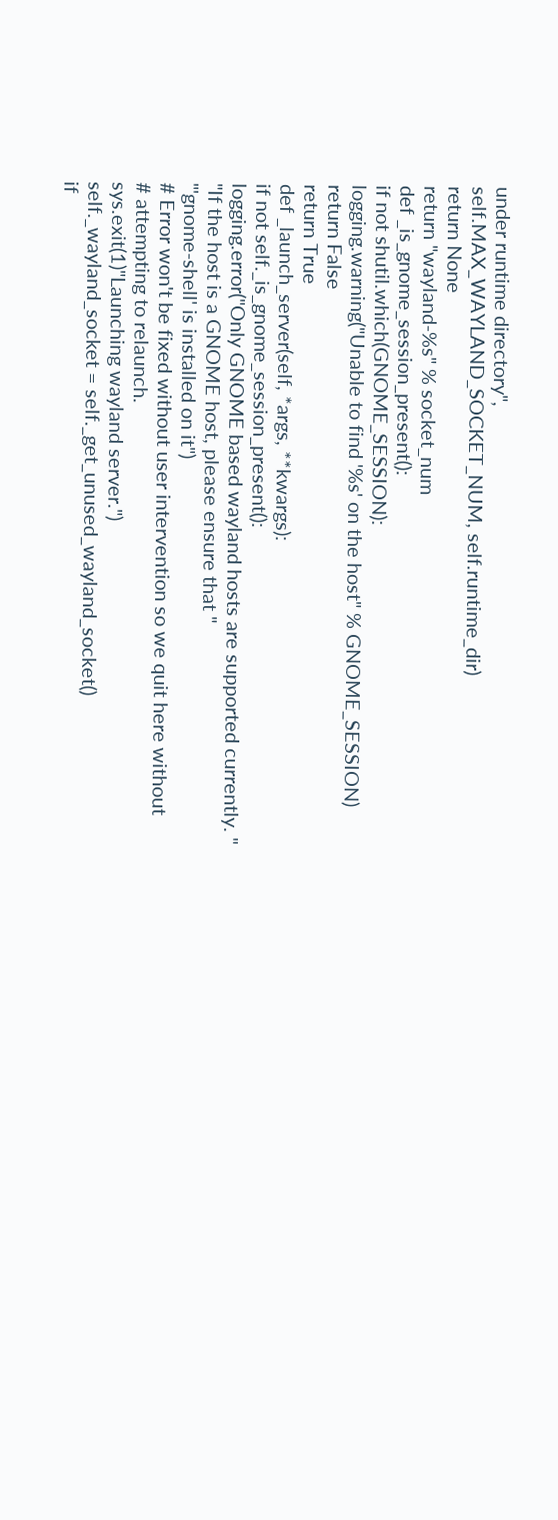under runtime directory",
self.MAX_WAYLAND_SOCKET_NUM, self.runtime_dir)
return None
return "wayland-%s" % socket_num
def _is_gnome_session_present():
if not shutil.which(GNOME_SESSION):
logging.warning("Unable to find '%s' on the host" % GNOME_SESSION)
return False
return True
def _launch_server(self, *args, **kwargs):
if not self._is_gnome_session_present():
logging.error("Only GNOME based wayland hosts are supported currently. "
"If the host is a GNOME host, please ensure that "
"'gnome-shell' is installed on it")
# Error won't be fixed without user intervention so we quit here without
# attempting to relaunch.
sys.exit(1)"Launching wayland server.")
self._wayland_socket = self._get_unused_wayland_socket()
if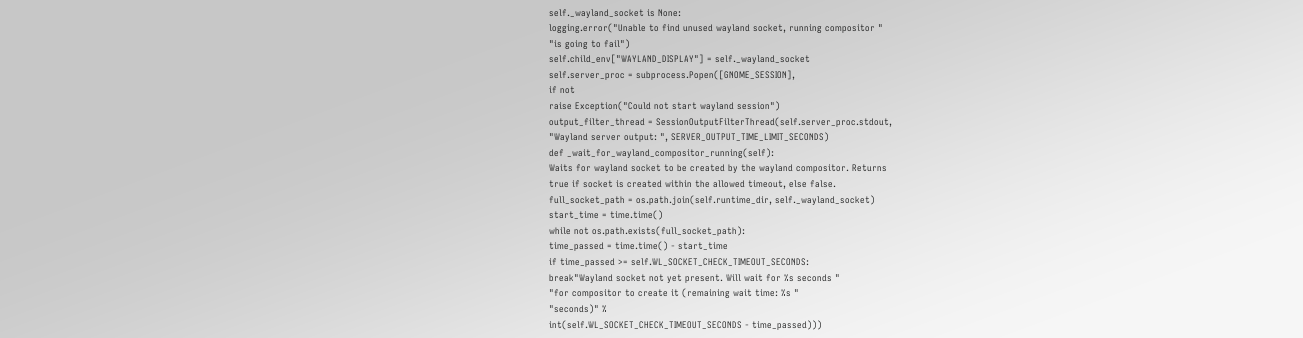self._wayland_socket is None:
logging.error("Unable to find unused wayland socket, running compositor "
"is going to fail")
self.child_env["WAYLAND_DISPLAY"] = self._wayland_socket
self.server_proc = subprocess.Popen([GNOME_SESSION],
if not
raise Exception("Could not start wayland session")
output_filter_thread = SessionOutputFilterThread(self.server_proc.stdout,
"Wayland server output: ", SERVER_OUTPUT_TIME_LIMIT_SECONDS)
def _wait_for_wayland_compositor_running(self):
Waits for wayland socket to be created by the wayland compositor. Returns
true if socket is created within the allowed timeout, else false.
full_socket_path = os.path.join(self.runtime_dir, self._wayland_socket)
start_time = time.time()
while not os.path.exists(full_socket_path):
time_passed = time.time() - start_time
if time_passed >= self.WL_SOCKET_CHECK_TIMEOUT_SECONDS:
break"Wayland socket not yet present. Will wait for %s seconds "
"for compositor to create it (remaining wait time: %s "
"seconds)" %
int(self.WL_SOCKET_CHECK_TIMEOUT_SECONDS - time_passed)))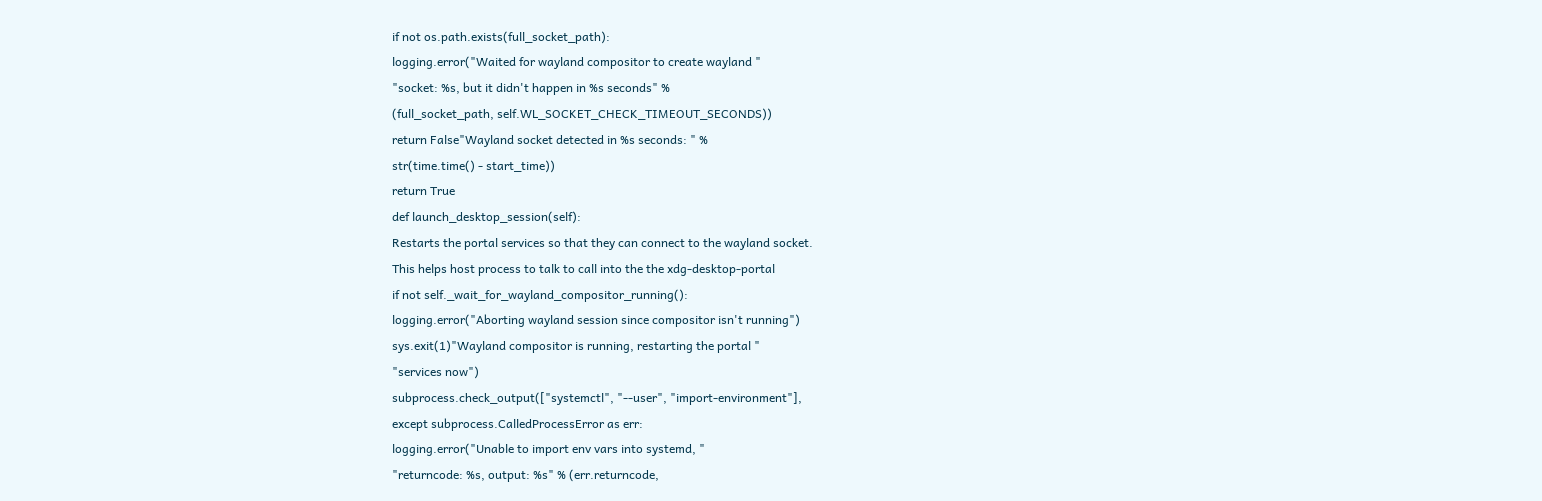if not os.path.exists(full_socket_path):
logging.error("Waited for wayland compositor to create wayland "
"socket: %s, but it didn't happen in %s seconds" %
(full_socket_path, self.WL_SOCKET_CHECK_TIMEOUT_SECONDS))
return False"Wayland socket detected in %s seconds: " %
str(time.time() - start_time))
return True
def launch_desktop_session(self):
Restarts the portal services so that they can connect to the wayland socket.
This helps host process to talk to call into the the xdg-desktop-portal
if not self._wait_for_wayland_compositor_running():
logging.error("Aborting wayland session since compositor isn't running")
sys.exit(1)"Wayland compositor is running, restarting the portal "
"services now")
subprocess.check_output(["systemctl", "--user", "import-environment"],
except subprocess.CalledProcessError as err:
logging.error("Unable to import env vars into systemd, "
"returncode: %s, output: %s" % (err.returncode,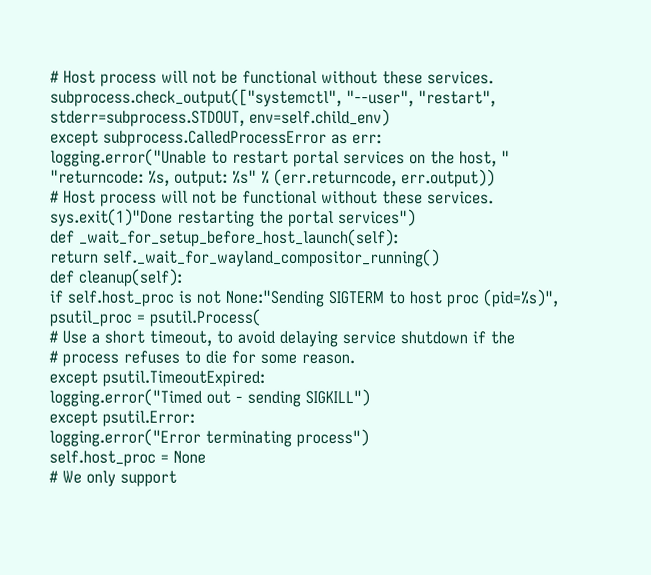# Host process will not be functional without these services.
subprocess.check_output(["systemctl", "--user", "restart",
stderr=subprocess.STDOUT, env=self.child_env)
except subprocess.CalledProcessError as err:
logging.error("Unable to restart portal services on the host, "
"returncode: %s, output: %s" % (err.returncode, err.output))
# Host process will not be functional without these services.
sys.exit(1)"Done restarting the portal services")
def _wait_for_setup_before_host_launch(self):
return self._wait_for_wayland_compositor_running()
def cleanup(self):
if self.host_proc is not None:"Sending SIGTERM to host proc (pid=%s)",
psutil_proc = psutil.Process(
# Use a short timeout, to avoid delaying service shutdown if the
# process refuses to die for some reason.
except psutil.TimeoutExpired:
logging.error("Timed out - sending SIGKILL")
except psutil.Error:
logging.error("Error terminating process")
self.host_proc = None
# We only support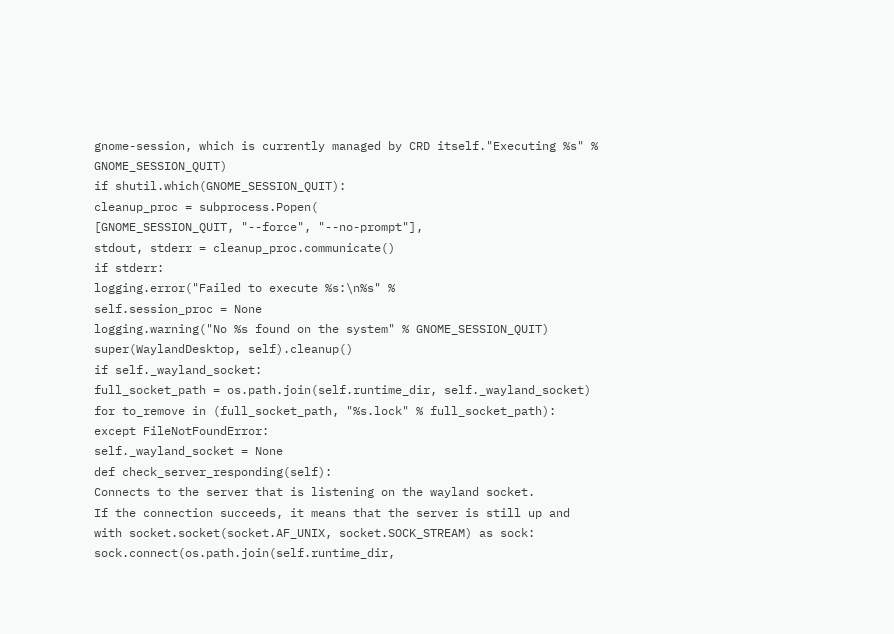gnome-session, which is currently managed by CRD itself."Executing %s" % GNOME_SESSION_QUIT)
if shutil.which(GNOME_SESSION_QUIT):
cleanup_proc = subprocess.Popen(
[GNOME_SESSION_QUIT, "--force", "--no-prompt"],
stdout, stderr = cleanup_proc.communicate()
if stderr:
logging.error("Failed to execute %s:\n%s" %
self.session_proc = None
logging.warning("No %s found on the system" % GNOME_SESSION_QUIT)
super(WaylandDesktop, self).cleanup()
if self._wayland_socket:
full_socket_path = os.path.join(self.runtime_dir, self._wayland_socket)
for to_remove in (full_socket_path, "%s.lock" % full_socket_path):
except FileNotFoundError:
self._wayland_socket = None
def check_server_responding(self):
Connects to the server that is listening on the wayland socket.
If the connection succeeds, it means that the server is still up and
with socket.socket(socket.AF_UNIX, socket.SOCK_STREAM) as sock:
sock.connect(os.path.join(self.runtime_dir,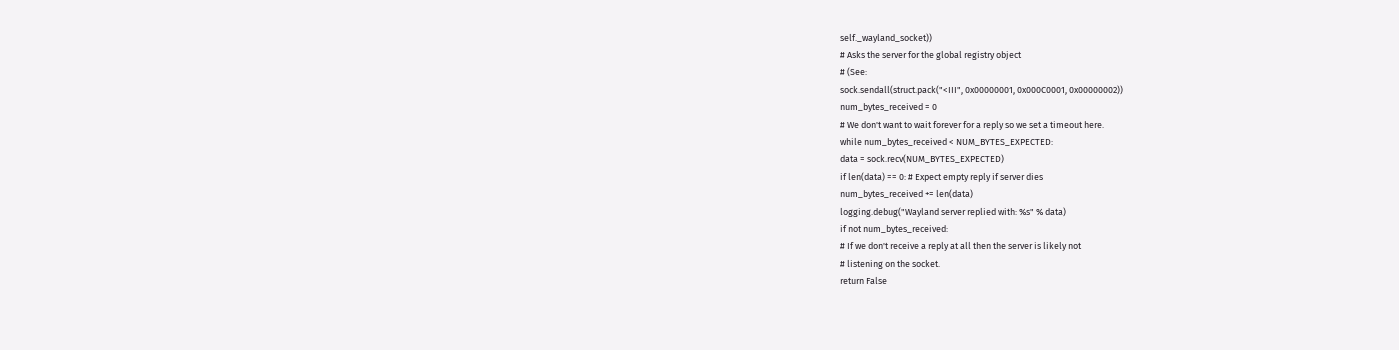self._wayland_socket))
# Asks the server for the global registry object
# (See:
sock.sendall(struct.pack("<III", 0x00000001, 0x000C0001, 0x00000002))
num_bytes_received = 0
# We don't want to wait forever for a reply so we set a timeout here.
while num_bytes_received < NUM_BYTES_EXPECTED:
data = sock.recv(NUM_BYTES_EXPECTED)
if len(data) == 0: # Expect empty reply if server dies
num_bytes_received += len(data)
logging.debug("Wayland server replied with: %s" % data)
if not num_bytes_received:
# If we don't receive a reply at all then the server is likely not
# listening on the socket.
return False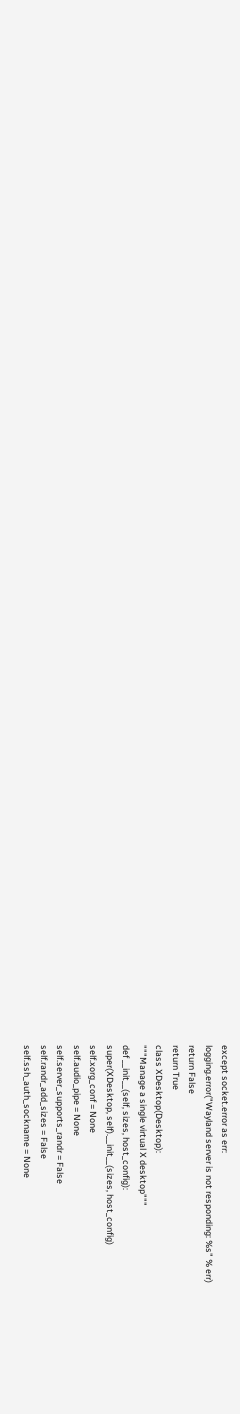except socket.error as err:
logging.error("Wayland server is not responding: %s" % err)
return False
return True
class XDesktop(Desktop):
"""Manage a single virtual X desktop"""
def __init__(self, sizes, host_config):
super(XDesktop, self).__init__(sizes, host_config)
self.xorg_conf = None
self.audio_pipe = None
self.server_supports_randr = False
self.randr_add_sizes = False
self.ssh_auth_sockname = None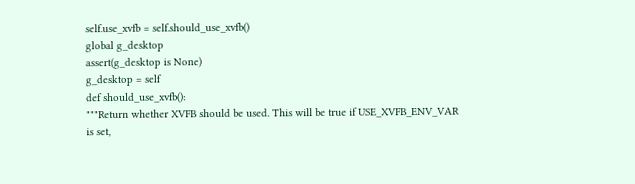self.use_xvfb = self.should_use_xvfb()
global g_desktop
assert(g_desktop is None)
g_desktop = self
def should_use_xvfb():
"""Return whether XVFB should be used. This will be true if USE_XVFB_ENV_VAR
is set,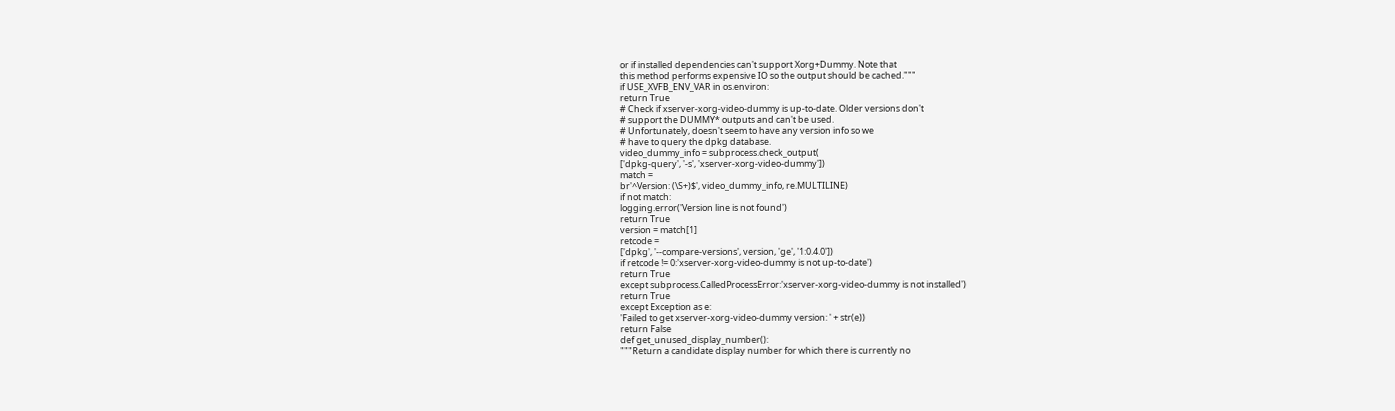or if installed dependencies can't support Xorg+Dummy. Note that
this method performs expensive IO so the output should be cached."""
if USE_XVFB_ENV_VAR in os.environ:
return True
# Check if xserver-xorg-video-dummy is up-to-date. Older versions don't
# support the DUMMY* outputs and can't be used.
# Unfortunately, doesn't seem to have any version info so we
# have to query the dpkg database.
video_dummy_info = subprocess.check_output(
['dpkg-query', '-s', 'xserver-xorg-video-dummy'])
match =
br'^Version: (\S+)$', video_dummy_info, re.MULTILINE)
if not match:
logging.error('Version line is not found')
return True
version = match[1]
retcode =
['dpkg', '--compare-versions', version, 'ge', '1:0.4.0'])
if retcode != 0:'xserver-xorg-video-dummy is not up-to-date')
return True
except subprocess.CalledProcessError:'xserver-xorg-video-dummy is not installed')
return True
except Exception as e:
'Failed to get xserver-xorg-video-dummy version: ' + str(e))
return False
def get_unused_display_number():
"""Return a candidate display number for which there is currently no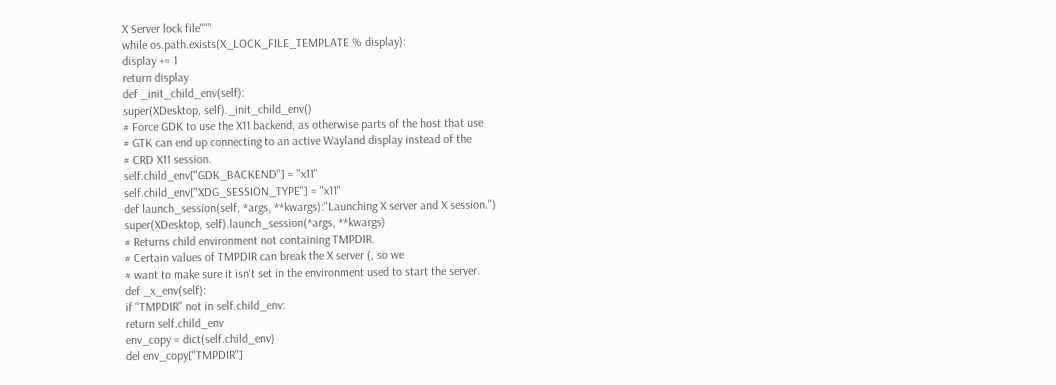X Server lock file"""
while os.path.exists(X_LOCK_FILE_TEMPLATE % display):
display += 1
return display
def _init_child_env(self):
super(XDesktop, self)._init_child_env()
# Force GDK to use the X11 backend, as otherwise parts of the host that use
# GTK can end up connecting to an active Wayland display instead of the
# CRD X11 session.
self.child_env["GDK_BACKEND"] = "x11"
self.child_env["XDG_SESSION_TYPE"] = "x11"
def launch_session(self, *args, **kwargs):"Launching X server and X session.")
super(XDesktop, self).launch_session(*args, **kwargs)
# Returns child environment not containing TMPDIR.
# Certain values of TMPDIR can break the X server (, so we
# want to make sure it isn't set in the environment used to start the server.
def _x_env(self):
if "TMPDIR" not in self.child_env:
return self.child_env
env_copy = dict(self.child_env)
del env_copy["TMPDIR"]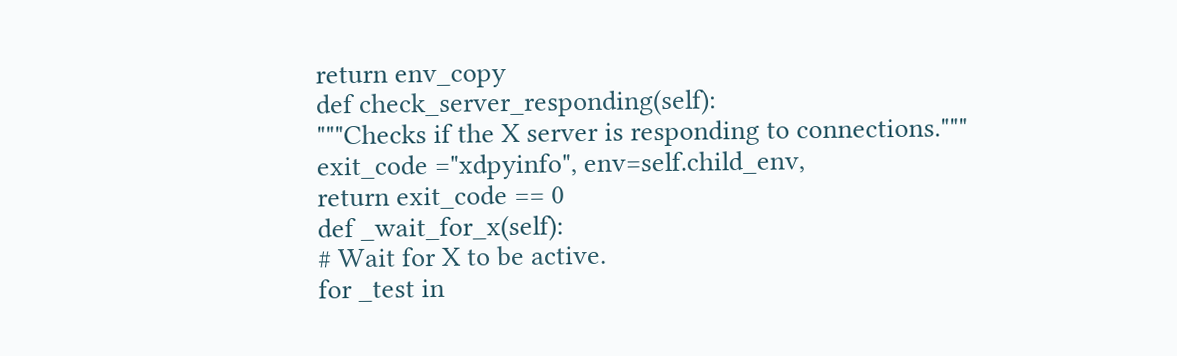return env_copy
def check_server_responding(self):
"""Checks if the X server is responding to connections."""
exit_code ="xdpyinfo", env=self.child_env,
return exit_code == 0
def _wait_for_x(self):
# Wait for X to be active.
for _test in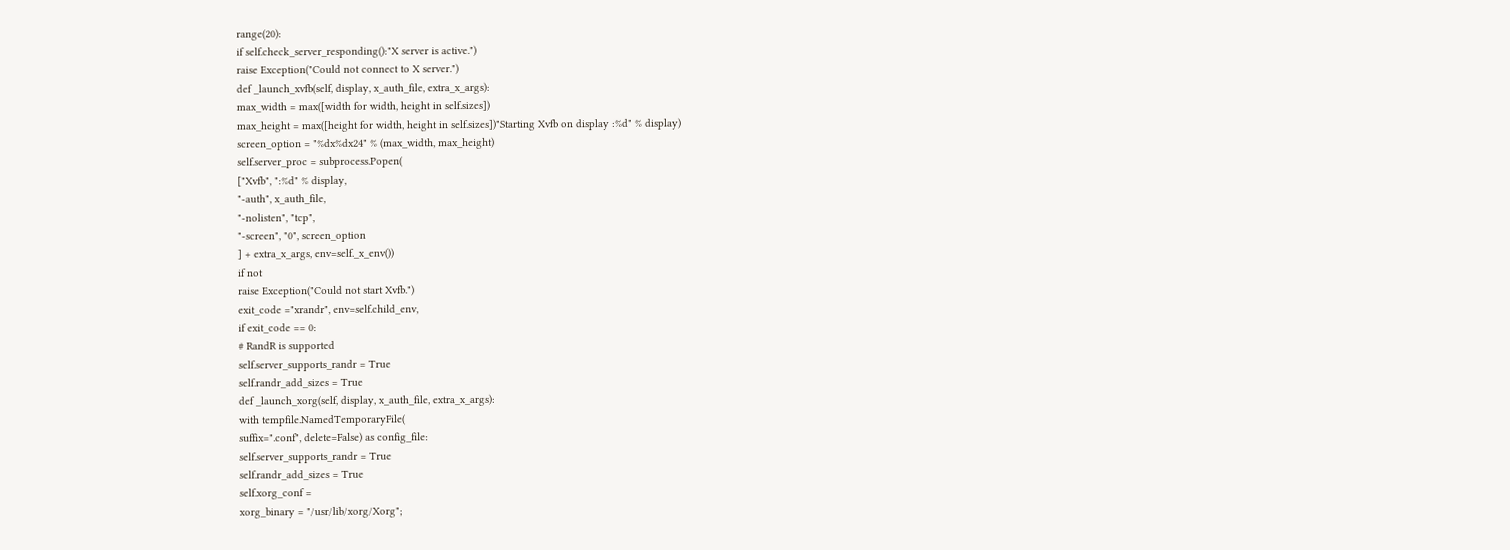range(20):
if self.check_server_responding():"X server is active.")
raise Exception("Could not connect to X server.")
def _launch_xvfb(self, display, x_auth_file, extra_x_args):
max_width = max([width for width, height in self.sizes])
max_height = max([height for width, height in self.sizes])"Starting Xvfb on display :%d" % display)
screen_option = "%dx%dx24" % (max_width, max_height)
self.server_proc = subprocess.Popen(
["Xvfb", ":%d" % display,
"-auth", x_auth_file,
"-nolisten", "tcp",
"-screen", "0", screen_option
] + extra_x_args, env=self._x_env())
if not
raise Exception("Could not start Xvfb.")
exit_code ="xrandr", env=self.child_env,
if exit_code == 0:
# RandR is supported
self.server_supports_randr = True
self.randr_add_sizes = True
def _launch_xorg(self, display, x_auth_file, extra_x_args):
with tempfile.NamedTemporaryFile(
suffix=".conf", delete=False) as config_file:
self.server_supports_randr = True
self.randr_add_sizes = True
self.xorg_conf =
xorg_binary = "/usr/lib/xorg/Xorg";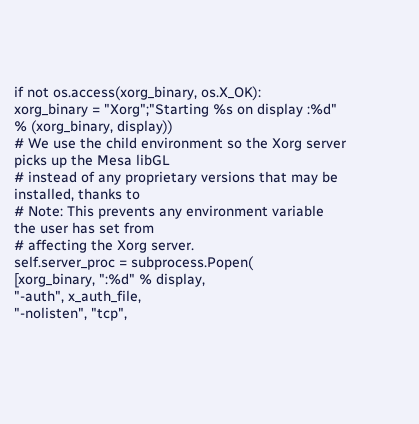if not os.access(xorg_binary, os.X_OK):
xorg_binary = "Xorg";"Starting %s on display :%d" % (xorg_binary, display))
# We use the child environment so the Xorg server picks up the Mesa libGL
# instead of any proprietary versions that may be installed, thanks to
# Note: This prevents any environment variable the user has set from
# affecting the Xorg server.
self.server_proc = subprocess.Popen(
[xorg_binary, ":%d" % display,
"-auth", x_auth_file,
"-nolisten", "tcp",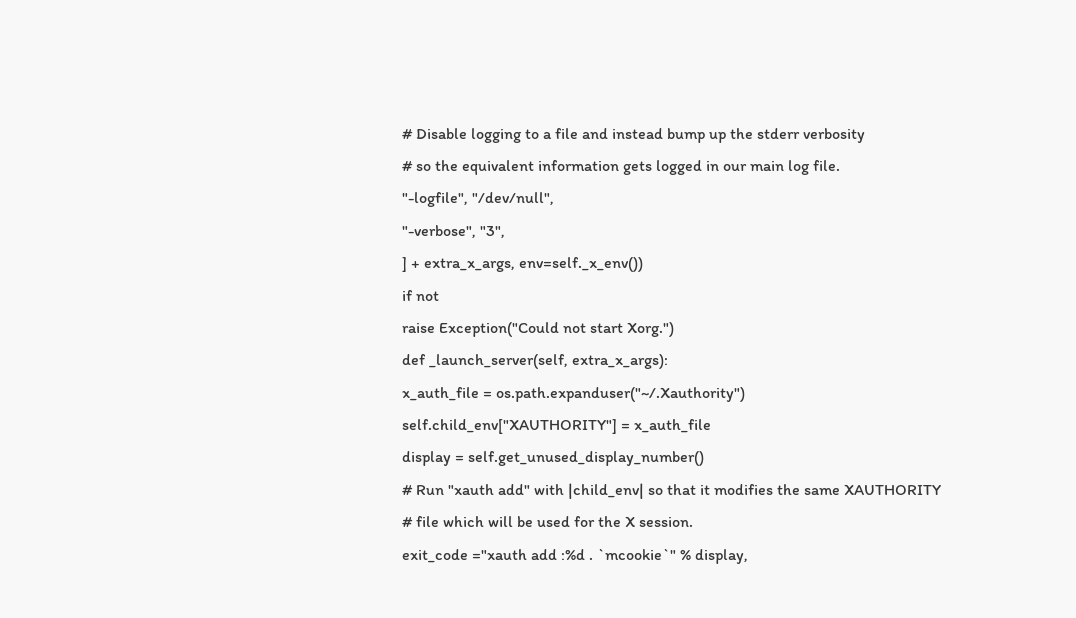# Disable logging to a file and instead bump up the stderr verbosity
# so the equivalent information gets logged in our main log file.
"-logfile", "/dev/null",
"-verbose", "3",
] + extra_x_args, env=self._x_env())
if not
raise Exception("Could not start Xorg.")
def _launch_server(self, extra_x_args):
x_auth_file = os.path.expanduser("~/.Xauthority")
self.child_env["XAUTHORITY"] = x_auth_file
display = self.get_unused_display_number()
# Run "xauth add" with |child_env| so that it modifies the same XAUTHORITY
# file which will be used for the X session.
exit_code ="xauth add :%d . `mcookie`" % display,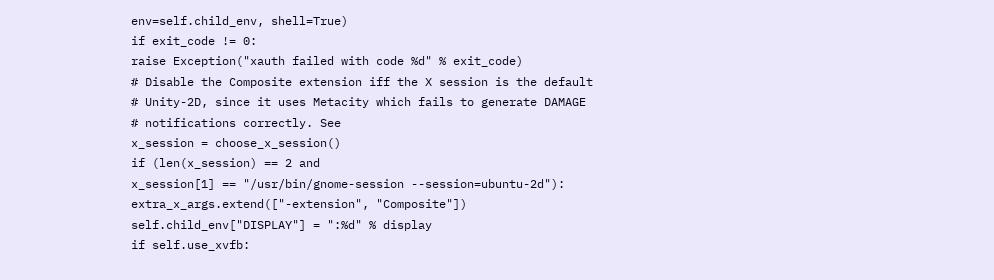env=self.child_env, shell=True)
if exit_code != 0:
raise Exception("xauth failed with code %d" % exit_code)
# Disable the Composite extension iff the X session is the default
# Unity-2D, since it uses Metacity which fails to generate DAMAGE
# notifications correctly. See
x_session = choose_x_session()
if (len(x_session) == 2 and
x_session[1] == "/usr/bin/gnome-session --session=ubuntu-2d"):
extra_x_args.extend(["-extension", "Composite"])
self.child_env["DISPLAY"] = ":%d" % display
if self.use_xvfb: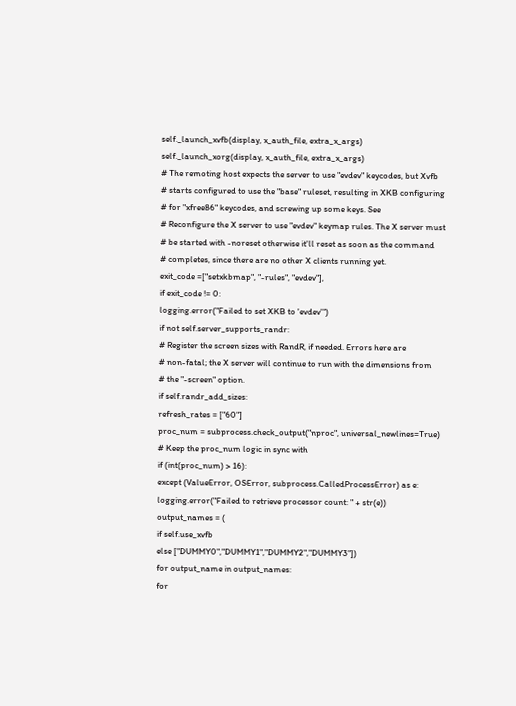self._launch_xvfb(display, x_auth_file, extra_x_args)
self._launch_xorg(display, x_auth_file, extra_x_args)
# The remoting host expects the server to use "evdev" keycodes, but Xvfb
# starts configured to use the "base" ruleset, resulting in XKB configuring
# for "xfree86" keycodes, and screwing up some keys. See
# Reconfigure the X server to use "evdev" keymap rules. The X server must
# be started with -noreset otherwise it'll reset as soon as the command
# completes, since there are no other X clients running yet.
exit_code =["setxkbmap", "-rules", "evdev"],
if exit_code != 0:
logging.error("Failed to set XKB to 'evdev'")
if not self.server_supports_randr:
# Register the screen sizes with RandR, if needed. Errors here are
# non-fatal; the X server will continue to run with the dimensions from
# the "-screen" option.
if self.randr_add_sizes:
refresh_rates = ["60"]
proc_num = subprocess.check_output("nproc", universal_newlines=True)
# Keep the proc_num logic in sync with
if (int(proc_num) > 16):
except (ValueError, OSError, subprocess.CalledProcessError) as e:
logging.error("Failed to retrieve processor count: " + str(e))
output_names = (
if self.use_xvfb
else ["DUMMY0","DUMMY1","DUMMY2","DUMMY3"])
for output_name in output_names:
for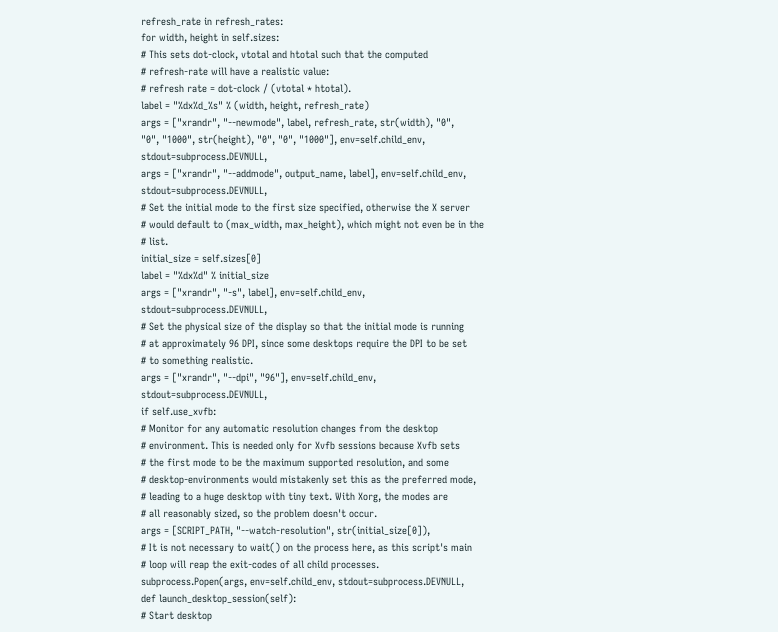refresh_rate in refresh_rates:
for width, height in self.sizes:
# This sets dot-clock, vtotal and htotal such that the computed
# refresh-rate will have a realistic value:
# refresh rate = dot-clock / (vtotal * htotal).
label = "%dx%d_%s" % (width, height, refresh_rate)
args = ["xrandr", "--newmode", label, refresh_rate, str(width), "0",
"0", "1000", str(height), "0", "0", "1000"], env=self.child_env, stdout=subprocess.DEVNULL,
args = ["xrandr", "--addmode", output_name, label], env=self.child_env, stdout=subprocess.DEVNULL,
# Set the initial mode to the first size specified, otherwise the X server
# would default to (max_width, max_height), which might not even be in the
# list.
initial_size = self.sizes[0]
label = "%dx%d" % initial_size
args = ["xrandr", "-s", label], env=self.child_env, stdout=subprocess.DEVNULL,
# Set the physical size of the display so that the initial mode is running
# at approximately 96 DPI, since some desktops require the DPI to be set
# to something realistic.
args = ["xrandr", "--dpi", "96"], env=self.child_env, stdout=subprocess.DEVNULL,
if self.use_xvfb:
# Monitor for any automatic resolution changes from the desktop
# environment. This is needed only for Xvfb sessions because Xvfb sets
# the first mode to be the maximum supported resolution, and some
# desktop-environments would mistakenly set this as the preferred mode,
# leading to a huge desktop with tiny text. With Xorg, the modes are
# all reasonably sized, so the problem doesn't occur.
args = [SCRIPT_PATH, "--watch-resolution", str(initial_size[0]),
# It is not necessary to wait() on the process here, as this script's main
# loop will reap the exit-codes of all child processes.
subprocess.Popen(args, env=self.child_env, stdout=subprocess.DEVNULL,
def launch_desktop_session(self):
# Start desktop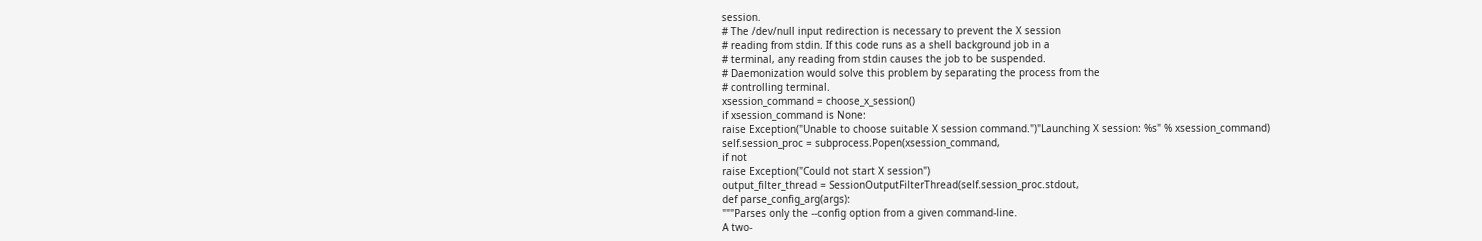session.
# The /dev/null input redirection is necessary to prevent the X session
# reading from stdin. If this code runs as a shell background job in a
# terminal, any reading from stdin causes the job to be suspended.
# Daemonization would solve this problem by separating the process from the
# controlling terminal.
xsession_command = choose_x_session()
if xsession_command is None:
raise Exception("Unable to choose suitable X session command.")"Launching X session: %s" % xsession_command)
self.session_proc = subprocess.Popen(xsession_command,
if not
raise Exception("Could not start X session")
output_filter_thread = SessionOutputFilterThread(self.session_proc.stdout,
def parse_config_arg(args):
"""Parses only the --config option from a given command-line.
A two-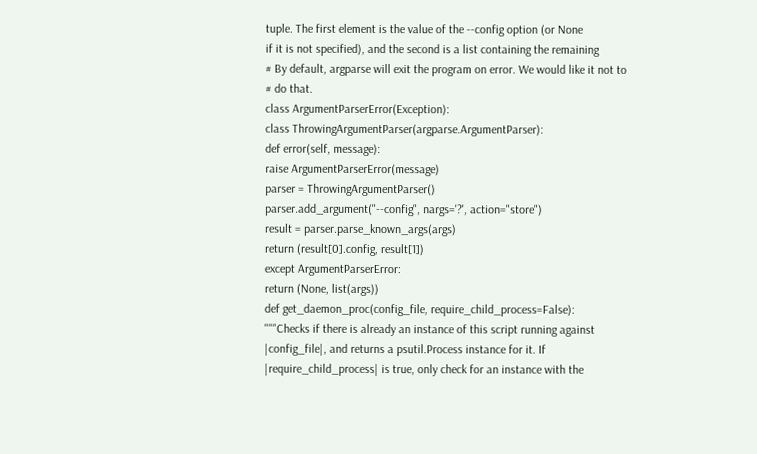tuple. The first element is the value of the --config option (or None
if it is not specified), and the second is a list containing the remaining
# By default, argparse will exit the program on error. We would like it not to
# do that.
class ArgumentParserError(Exception):
class ThrowingArgumentParser(argparse.ArgumentParser):
def error(self, message):
raise ArgumentParserError(message)
parser = ThrowingArgumentParser()
parser.add_argument("--config", nargs='?', action="store")
result = parser.parse_known_args(args)
return (result[0].config, result[1])
except ArgumentParserError:
return (None, list(args))
def get_daemon_proc(config_file, require_child_process=False):
"""Checks if there is already an instance of this script running against
|config_file|, and returns a psutil.Process instance for it. If
|require_child_process| is true, only check for an instance with the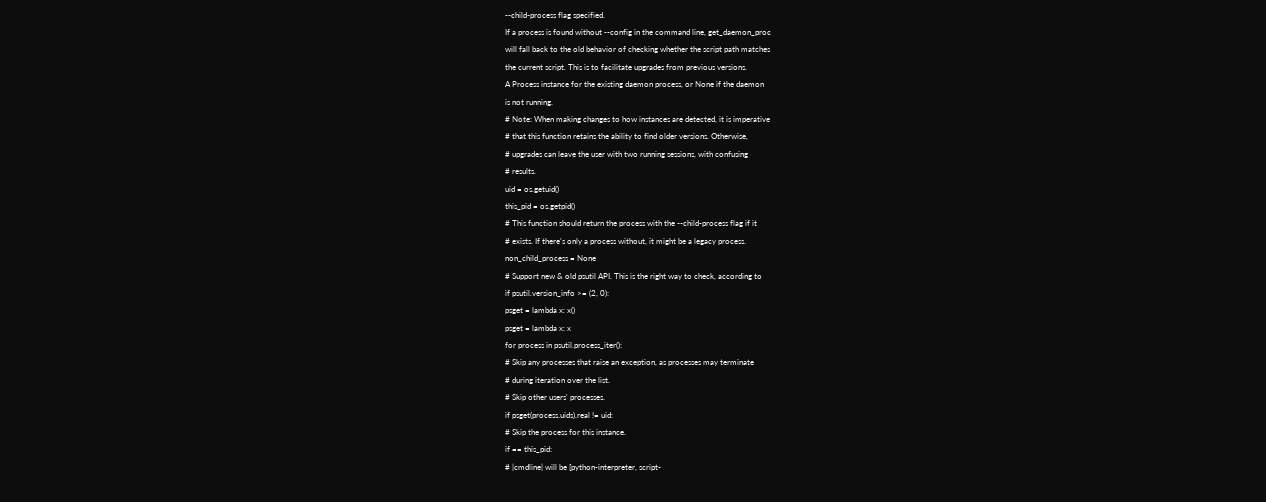--child-process flag specified.
If a process is found without --config in the command line, get_daemon_proc
will fall back to the old behavior of checking whether the script path matches
the current script. This is to facilitate upgrades from previous versions.
A Process instance for the existing daemon process, or None if the daemon
is not running.
# Note: When making changes to how instances are detected, it is imperative
# that this function retains the ability to find older versions. Otherwise,
# upgrades can leave the user with two running sessions, with confusing
# results.
uid = os.getuid()
this_pid = os.getpid()
# This function should return the process with the --child-process flag if it
# exists. If there's only a process without, it might be a legacy process.
non_child_process = None
# Support new & old psutil API. This is the right way to check, according to
if psutil.version_info >= (2, 0):
psget = lambda x: x()
psget = lambda x: x
for process in psutil.process_iter():
# Skip any processes that raise an exception, as processes may terminate
# during iteration over the list.
# Skip other users' processes.
if psget(process.uids).real != uid:
# Skip the process for this instance.
if == this_pid:
# |cmdline| will be [python-interpreter, script-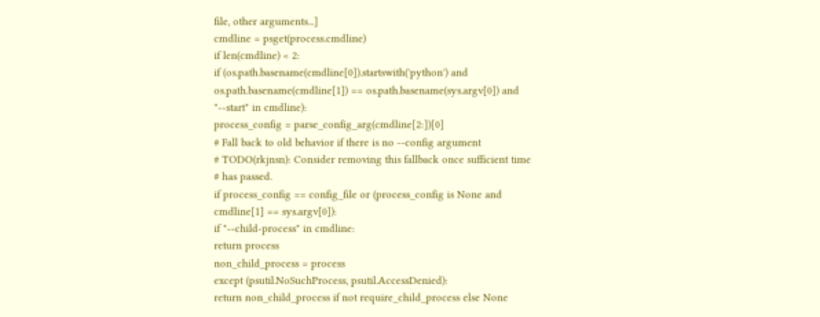file, other arguments...]
cmdline = psget(process.cmdline)
if len(cmdline) < 2:
if (os.path.basename(cmdline[0]).startswith('python') and
os.path.basename(cmdline[1]) == os.path.basename(sys.argv[0]) and
"--start" in cmdline):
process_config = parse_config_arg(cmdline[2:])[0]
# Fall back to old behavior if there is no --config argument
# TODO(rkjnsn): Consider removing this fallback once sufficient time
# has passed.
if process_config == config_file or (process_config is None and
cmdline[1] == sys.argv[0]):
if "--child-process" in cmdline:
return process
non_child_process = process
except (psutil.NoSuchProcess, psutil.AccessDenied):
return non_child_process if not require_child_process else None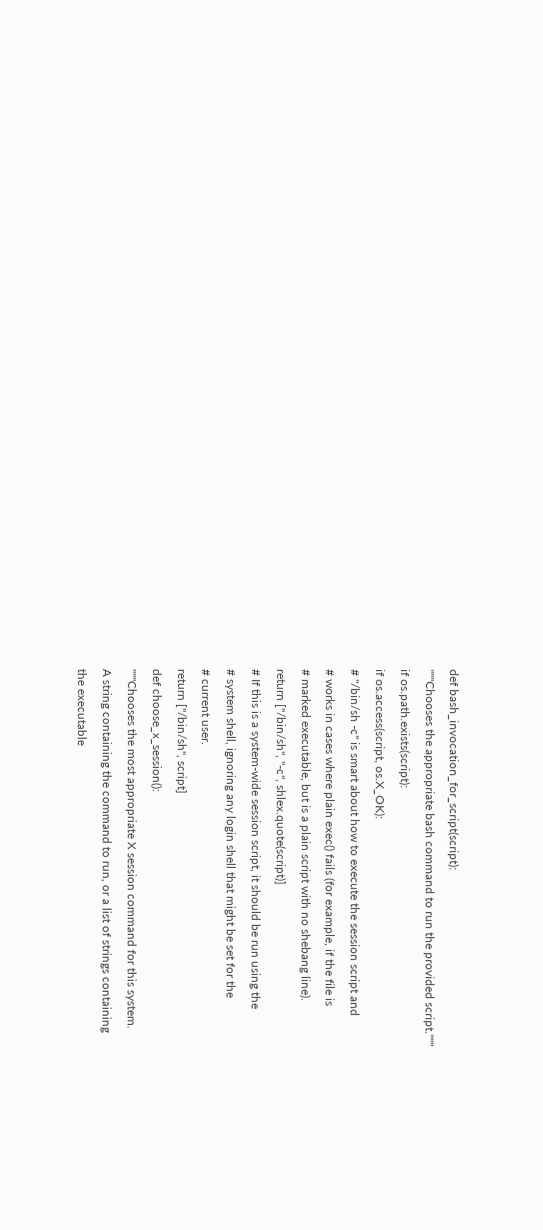def bash_invocation_for_script(script):
"""Chooses the appropriate bash command to run the provided script."""
if os.path.exists(script):
if os.access(script, os.X_OK):
# "/bin/sh -c" is smart about how to execute the session script and
# works in cases where plain exec() fails (for example, if the file is
# marked executable, but is a plain script with no shebang line).
return ["/bin/sh", "-c", shlex.quote(script)]
# If this is a system-wide session script, it should be run using the
# system shell, ignoring any login shell that might be set for the
# current user.
return ["/bin/sh", script]
def choose_x_session():
"""Chooses the most appropriate X session command for this system.
A string containing the command to run, or a list of strings containing
the executable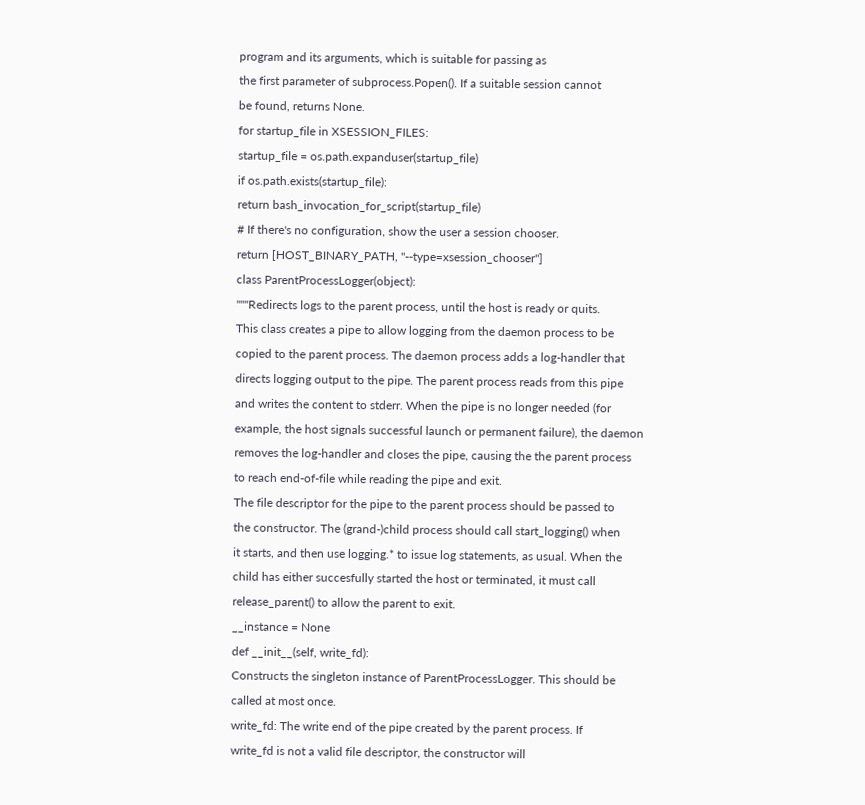program and its arguments, which is suitable for passing as
the first parameter of subprocess.Popen(). If a suitable session cannot
be found, returns None.
for startup_file in XSESSION_FILES:
startup_file = os.path.expanduser(startup_file)
if os.path.exists(startup_file):
return bash_invocation_for_script(startup_file)
# If there's no configuration, show the user a session chooser.
return [HOST_BINARY_PATH, "--type=xsession_chooser"]
class ParentProcessLogger(object):
"""Redirects logs to the parent process, until the host is ready or quits.
This class creates a pipe to allow logging from the daemon process to be
copied to the parent process. The daemon process adds a log-handler that
directs logging output to the pipe. The parent process reads from this pipe
and writes the content to stderr. When the pipe is no longer needed (for
example, the host signals successful launch or permanent failure), the daemon
removes the log-handler and closes the pipe, causing the the parent process
to reach end-of-file while reading the pipe and exit.
The file descriptor for the pipe to the parent process should be passed to
the constructor. The (grand-)child process should call start_logging() when
it starts, and then use logging.* to issue log statements, as usual. When the
child has either succesfully started the host or terminated, it must call
release_parent() to allow the parent to exit.
__instance = None
def __init__(self, write_fd):
Constructs the singleton instance of ParentProcessLogger. This should be
called at most once.
write_fd: The write end of the pipe created by the parent process. If
write_fd is not a valid file descriptor, the constructor will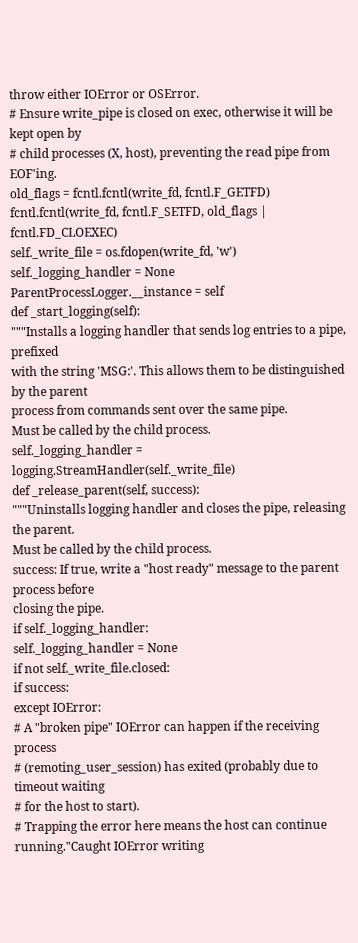throw either IOError or OSError.
# Ensure write_pipe is closed on exec, otherwise it will be kept open by
# child processes (X, host), preventing the read pipe from EOF'ing.
old_flags = fcntl.fcntl(write_fd, fcntl.F_GETFD)
fcntl.fcntl(write_fd, fcntl.F_SETFD, old_flags | fcntl.FD_CLOEXEC)
self._write_file = os.fdopen(write_fd, 'w')
self._logging_handler = None
ParentProcessLogger.__instance = self
def _start_logging(self):
"""Installs a logging handler that sends log entries to a pipe, prefixed
with the string 'MSG:'. This allows them to be distinguished by the parent
process from commands sent over the same pipe.
Must be called by the child process.
self._logging_handler = logging.StreamHandler(self._write_file)
def _release_parent(self, success):
"""Uninstalls logging handler and closes the pipe, releasing the parent.
Must be called by the child process.
success: If true, write a "host ready" message to the parent process before
closing the pipe.
if self._logging_handler:
self._logging_handler = None
if not self._write_file.closed:
if success:
except IOError:
# A "broken pipe" IOError can happen if the receiving process
# (remoting_user_session) has exited (probably due to timeout waiting
# for the host to start).
# Trapping the error here means the host can continue running."Caught IOError writing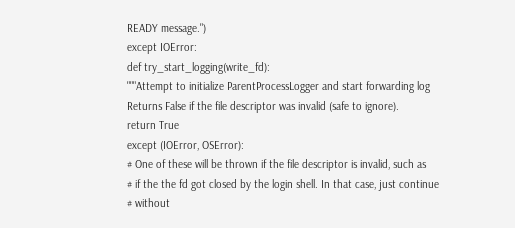READY message.")
except IOError:
def try_start_logging(write_fd):
"""Attempt to initialize ParentProcessLogger and start forwarding log
Returns False if the file descriptor was invalid (safe to ignore).
return True
except (IOError, OSError):
# One of these will be thrown if the file descriptor is invalid, such as
# if the the fd got closed by the login shell. In that case, just continue
# without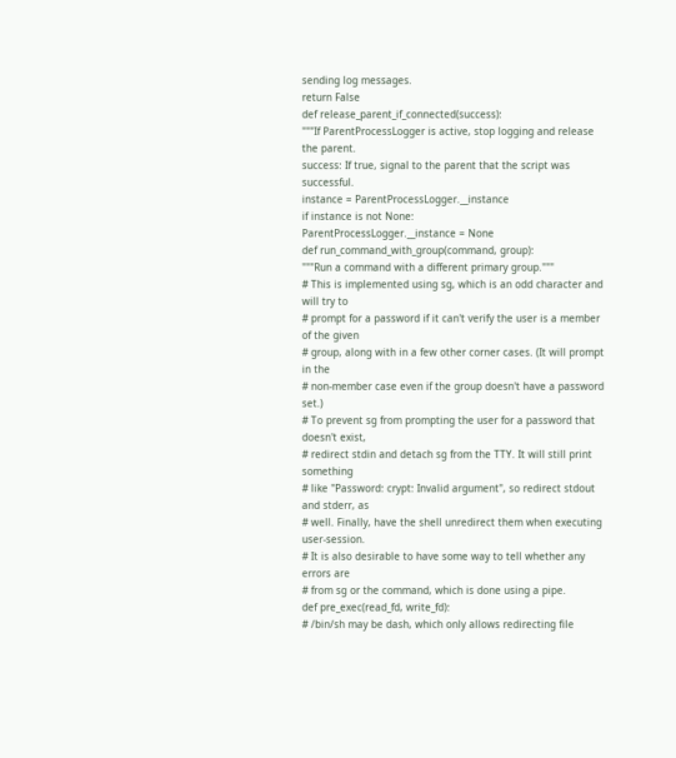sending log messages.
return False
def release_parent_if_connected(success):
"""If ParentProcessLogger is active, stop logging and release the parent.
success: If true, signal to the parent that the script was successful.
instance = ParentProcessLogger.__instance
if instance is not None:
ParentProcessLogger.__instance = None
def run_command_with_group(command, group):
"""Run a command with a different primary group."""
# This is implemented using sg, which is an odd character and will try to
# prompt for a password if it can't verify the user is a member of the given
# group, along with in a few other corner cases. (It will prompt in the
# non-member case even if the group doesn't have a password set.)
# To prevent sg from prompting the user for a password that doesn't exist,
# redirect stdin and detach sg from the TTY. It will still print something
# like "Password: crypt: Invalid argument", so redirect stdout and stderr, as
# well. Finally, have the shell unredirect them when executing user-session.
# It is also desirable to have some way to tell whether any errors are
# from sg or the command, which is done using a pipe.
def pre_exec(read_fd, write_fd):
# /bin/sh may be dash, which only allows redirecting file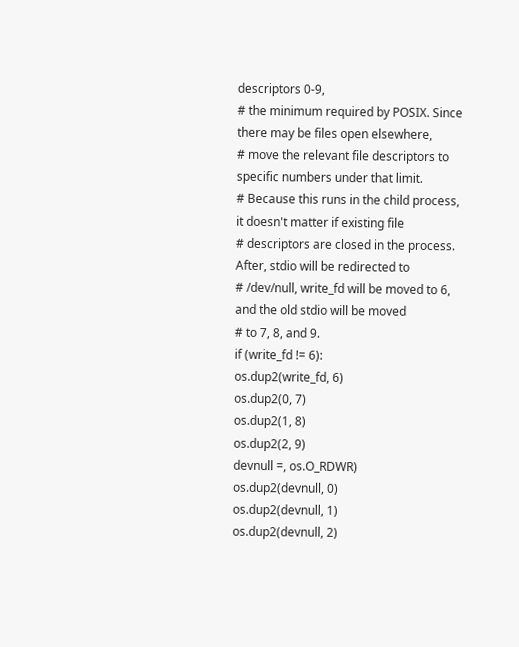descriptors 0-9,
# the minimum required by POSIX. Since there may be files open elsewhere,
# move the relevant file descriptors to specific numbers under that limit.
# Because this runs in the child process, it doesn't matter if existing file
# descriptors are closed in the process. After, stdio will be redirected to
# /dev/null, write_fd will be moved to 6, and the old stdio will be moved
# to 7, 8, and 9.
if (write_fd != 6):
os.dup2(write_fd, 6)
os.dup2(0, 7)
os.dup2(1, 8)
os.dup2(2, 9)
devnull =, os.O_RDWR)
os.dup2(devnull, 0)
os.dup2(devnull, 1)
os.dup2(devnull, 2)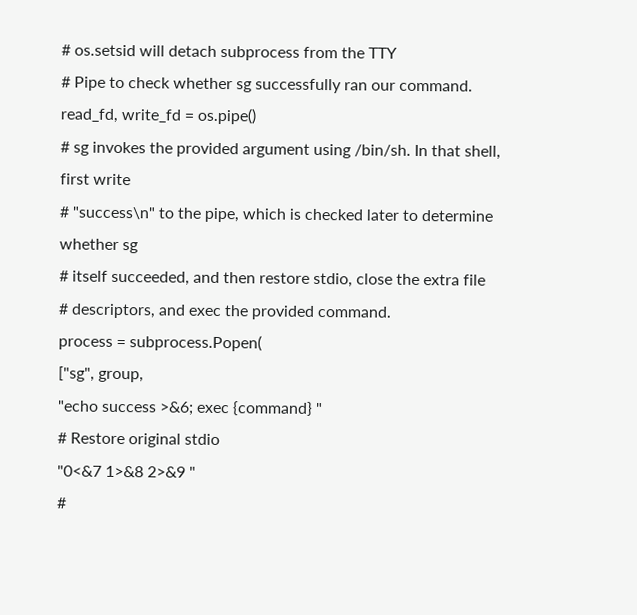# os.setsid will detach subprocess from the TTY
# Pipe to check whether sg successfully ran our command.
read_fd, write_fd = os.pipe()
# sg invokes the provided argument using /bin/sh. In that shell, first write
# "success\n" to the pipe, which is checked later to determine whether sg
# itself succeeded, and then restore stdio, close the extra file
# descriptors, and exec the provided command.
process = subprocess.Popen(
["sg", group,
"echo success >&6; exec {command} "
# Restore original stdio
"0<&7 1>&8 2>&9 "
#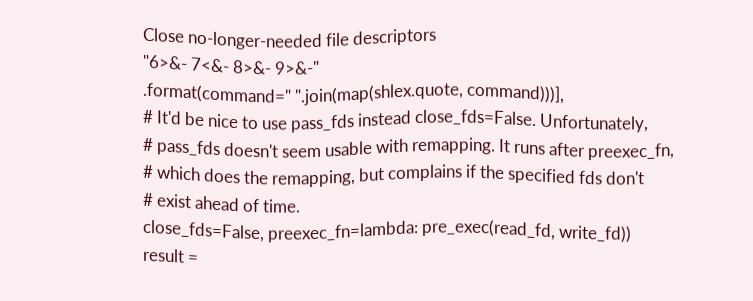Close no-longer-needed file descriptors
"6>&- 7<&- 8>&- 9>&-"
.format(command=" ".join(map(shlex.quote, command)))],
# It'd be nice to use pass_fds instead close_fds=False. Unfortunately,
# pass_fds doesn't seem usable with remapping. It runs after preexec_fn,
# which does the remapping, but complains if the specified fds don't
# exist ahead of time.
close_fds=False, preexec_fn=lambda: pre_exec(read_fd, write_fd))
result =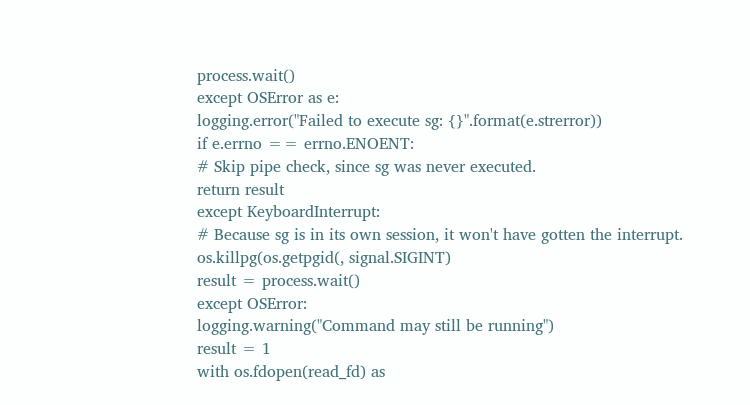process.wait()
except OSError as e:
logging.error("Failed to execute sg: {}".format(e.strerror))
if e.errno == errno.ENOENT:
# Skip pipe check, since sg was never executed.
return result
except KeyboardInterrupt:
# Because sg is in its own session, it won't have gotten the interrupt.
os.killpg(os.getpgid(, signal.SIGINT)
result = process.wait()
except OSError:
logging.warning("Command may still be running")
result = 1
with os.fdopen(read_fd) as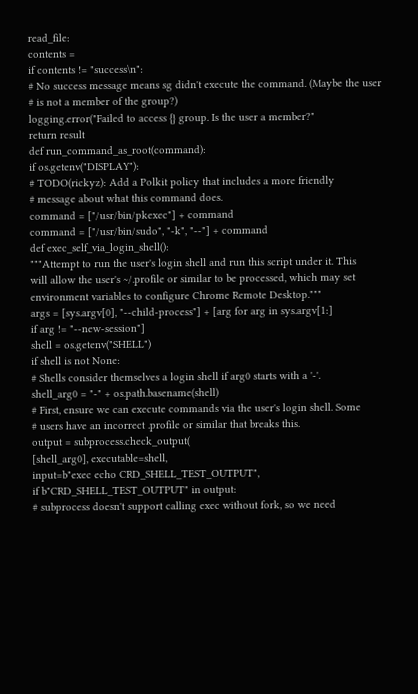read_file:
contents =
if contents != "success\n":
# No success message means sg didn't execute the command. (Maybe the user
# is not a member of the group?)
logging.error("Failed to access {} group. Is the user a member?"
return result
def run_command_as_root(command):
if os.getenv("DISPLAY"):
# TODO(rickyz): Add a Polkit policy that includes a more friendly
# message about what this command does.
command = ["/usr/bin/pkexec"] + command
command = ["/usr/bin/sudo", "-k", "--"] + command
def exec_self_via_login_shell():
"""Attempt to run the user's login shell and run this script under it. This
will allow the user's ~/.profile or similar to be processed, which may set
environment variables to configure Chrome Remote Desktop."""
args = [sys.argv[0], "--child-process"] + [arg for arg in sys.argv[1:]
if arg != "--new-session"]
shell = os.getenv("SHELL")
if shell is not None:
# Shells consider themselves a login shell if arg0 starts with a '-'.
shell_arg0 = "-" + os.path.basename(shell)
# First, ensure we can execute commands via the user's login shell. Some
# users have an incorrect .profile or similar that breaks this.
output = subprocess.check_output(
[shell_arg0], executable=shell,
input=b"exec echo CRD_SHELL_TEST_OUTPUT",
if b"CRD_SHELL_TEST_OUTPUT" in output:
# subprocess doesn't support calling exec without fork, so we need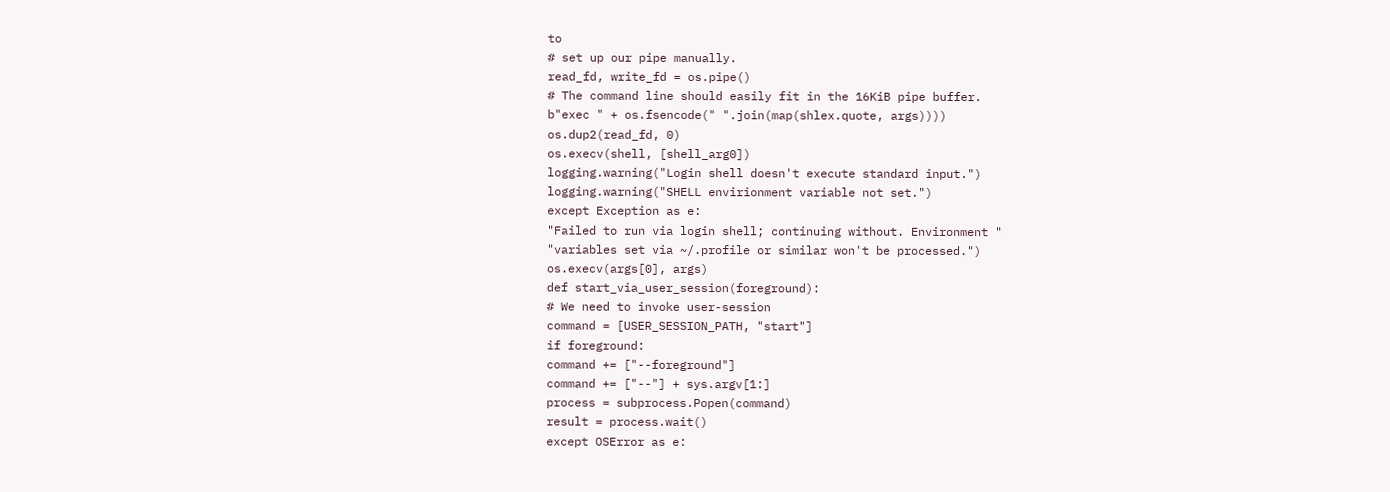to
# set up our pipe manually.
read_fd, write_fd = os.pipe()
# The command line should easily fit in the 16KiB pipe buffer.
b"exec " + os.fsencode(" ".join(map(shlex.quote, args))))
os.dup2(read_fd, 0)
os.execv(shell, [shell_arg0])
logging.warning("Login shell doesn't execute standard input.")
logging.warning("SHELL envirionment variable not set.")
except Exception as e:
"Failed to run via login shell; continuing without. Environment "
"variables set via ~/.profile or similar won't be processed.")
os.execv(args[0], args)
def start_via_user_session(foreground):
# We need to invoke user-session
command = [USER_SESSION_PATH, "start"]
if foreground:
command += ["--foreground"]
command += ["--"] + sys.argv[1:]
process = subprocess.Popen(command)
result = process.wait()
except OSError as e: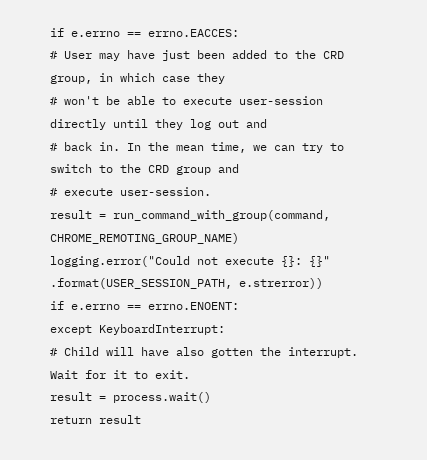if e.errno == errno.EACCES:
# User may have just been added to the CRD group, in which case they
# won't be able to execute user-session directly until they log out and
# back in. In the mean time, we can try to switch to the CRD group and
# execute user-session.
result = run_command_with_group(command, CHROME_REMOTING_GROUP_NAME)
logging.error("Could not execute {}: {}"
.format(USER_SESSION_PATH, e.strerror))
if e.errno == errno.ENOENT:
except KeyboardInterrupt:
# Child will have also gotten the interrupt. Wait for it to exit.
result = process.wait()
return result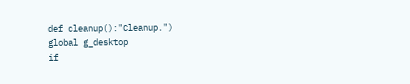def cleanup():"Cleanup.")
global g_desktop
if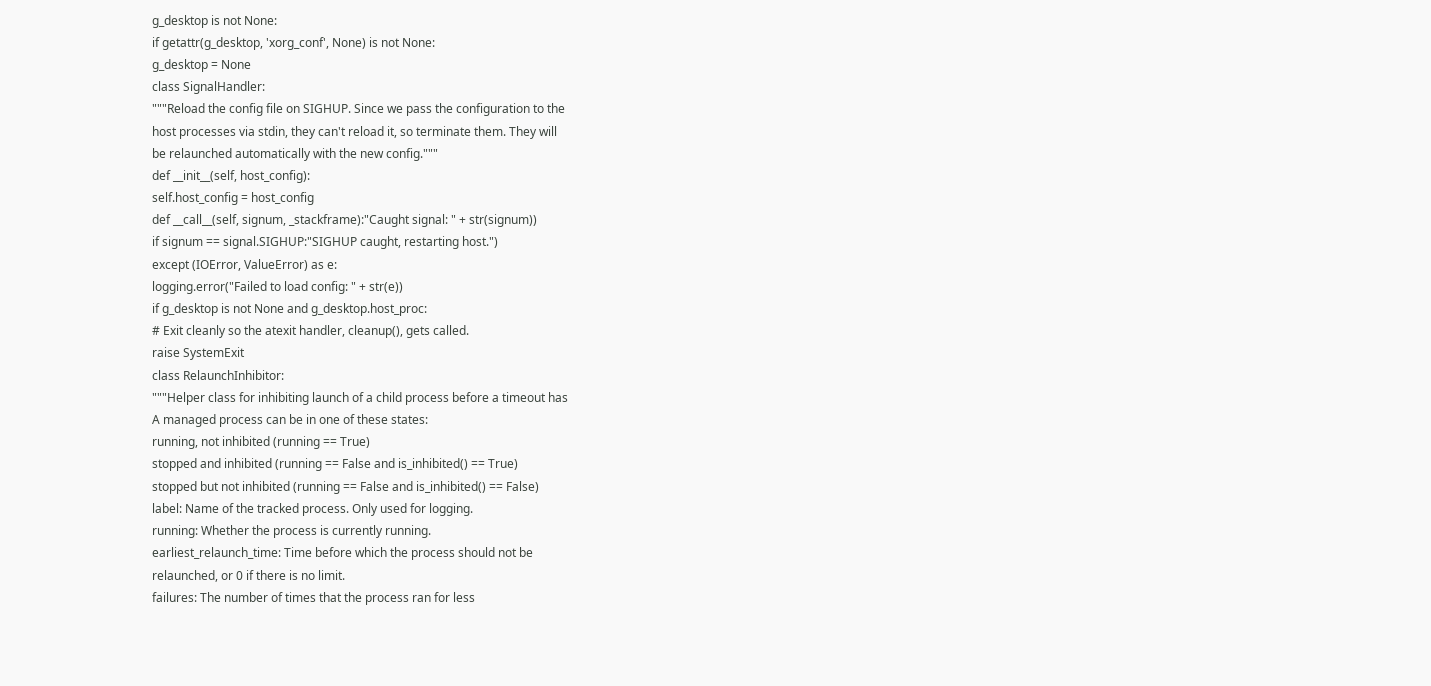g_desktop is not None:
if getattr(g_desktop, 'xorg_conf', None) is not None:
g_desktop = None
class SignalHandler:
"""Reload the config file on SIGHUP. Since we pass the configuration to the
host processes via stdin, they can't reload it, so terminate them. They will
be relaunched automatically with the new config."""
def __init__(self, host_config):
self.host_config = host_config
def __call__(self, signum, _stackframe):"Caught signal: " + str(signum))
if signum == signal.SIGHUP:"SIGHUP caught, restarting host.")
except (IOError, ValueError) as e:
logging.error("Failed to load config: " + str(e))
if g_desktop is not None and g_desktop.host_proc:
# Exit cleanly so the atexit handler, cleanup(), gets called.
raise SystemExit
class RelaunchInhibitor:
"""Helper class for inhibiting launch of a child process before a timeout has
A managed process can be in one of these states:
running, not inhibited (running == True)
stopped and inhibited (running == False and is_inhibited() == True)
stopped but not inhibited (running == False and is_inhibited() == False)
label: Name of the tracked process. Only used for logging.
running: Whether the process is currently running.
earliest_relaunch_time: Time before which the process should not be
relaunched, or 0 if there is no limit.
failures: The number of times that the process ran for less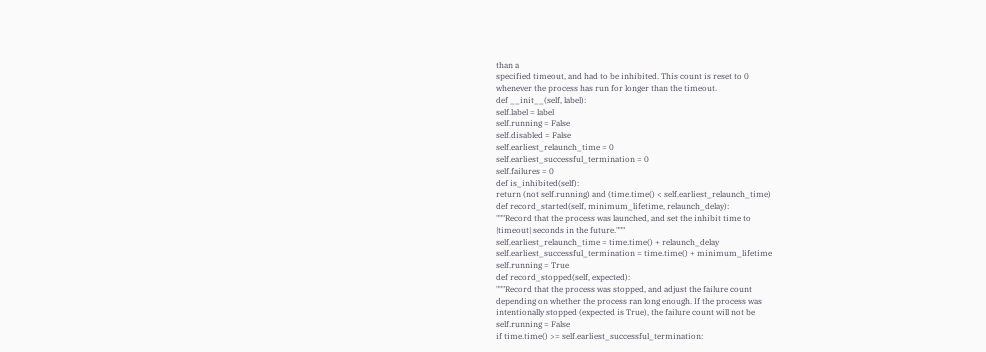than a
specified timeout, and had to be inhibited. This count is reset to 0
whenever the process has run for longer than the timeout.
def __init__(self, label):
self.label = label
self.running = False
self.disabled = False
self.earliest_relaunch_time = 0
self.earliest_successful_termination = 0
self.failures = 0
def is_inhibited(self):
return (not self.running) and (time.time() < self.earliest_relaunch_time)
def record_started(self, minimum_lifetime, relaunch_delay):
"""Record that the process was launched, and set the inhibit time to
|timeout| seconds in the future."""
self.earliest_relaunch_time = time.time() + relaunch_delay
self.earliest_successful_termination = time.time() + minimum_lifetime
self.running = True
def record_stopped(self, expected):
"""Record that the process was stopped, and adjust the failure count
depending on whether the process ran long enough. If the process was
intentionally stopped (expected is True), the failure count will not be
self.running = False
if time.time() >= self.earliest_successful_termination: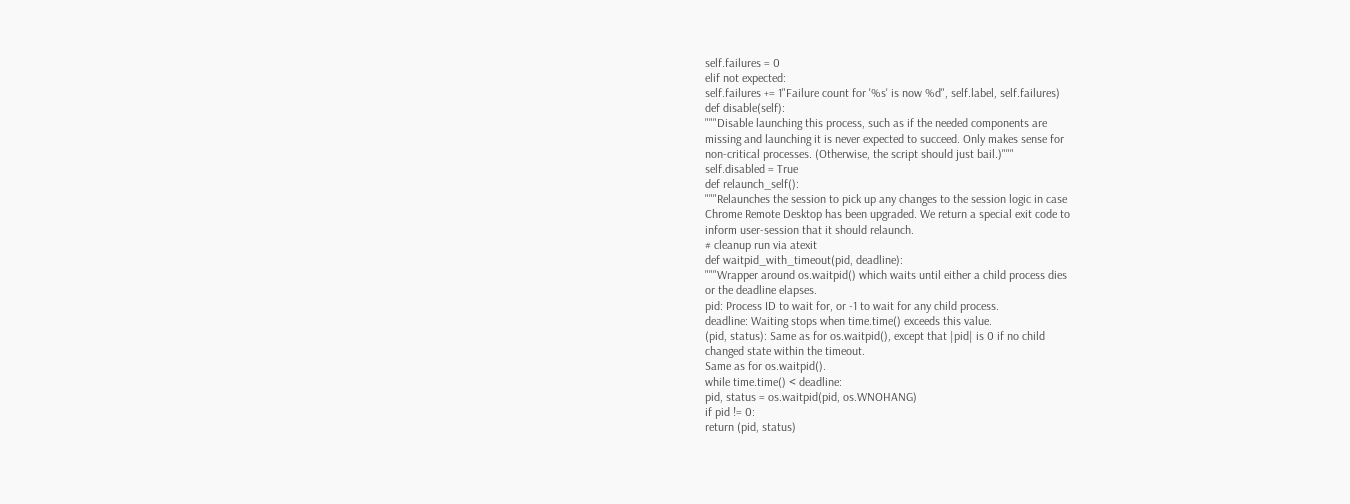self.failures = 0
elif not expected:
self.failures += 1"Failure count for '%s' is now %d", self.label, self.failures)
def disable(self):
"""Disable launching this process, such as if the needed components are
missing and launching it is never expected to succeed. Only makes sense for
non-critical processes. (Otherwise, the script should just bail.)"""
self.disabled = True
def relaunch_self():
"""Relaunches the session to pick up any changes to the session logic in case
Chrome Remote Desktop has been upgraded. We return a special exit code to
inform user-session that it should relaunch.
# cleanup run via atexit
def waitpid_with_timeout(pid, deadline):
"""Wrapper around os.waitpid() which waits until either a child process dies
or the deadline elapses.
pid: Process ID to wait for, or -1 to wait for any child process.
deadline: Waiting stops when time.time() exceeds this value.
(pid, status): Same as for os.waitpid(), except that |pid| is 0 if no child
changed state within the timeout.
Same as for os.waitpid().
while time.time() < deadline:
pid, status = os.waitpid(pid, os.WNOHANG)
if pid != 0:
return (pid, status)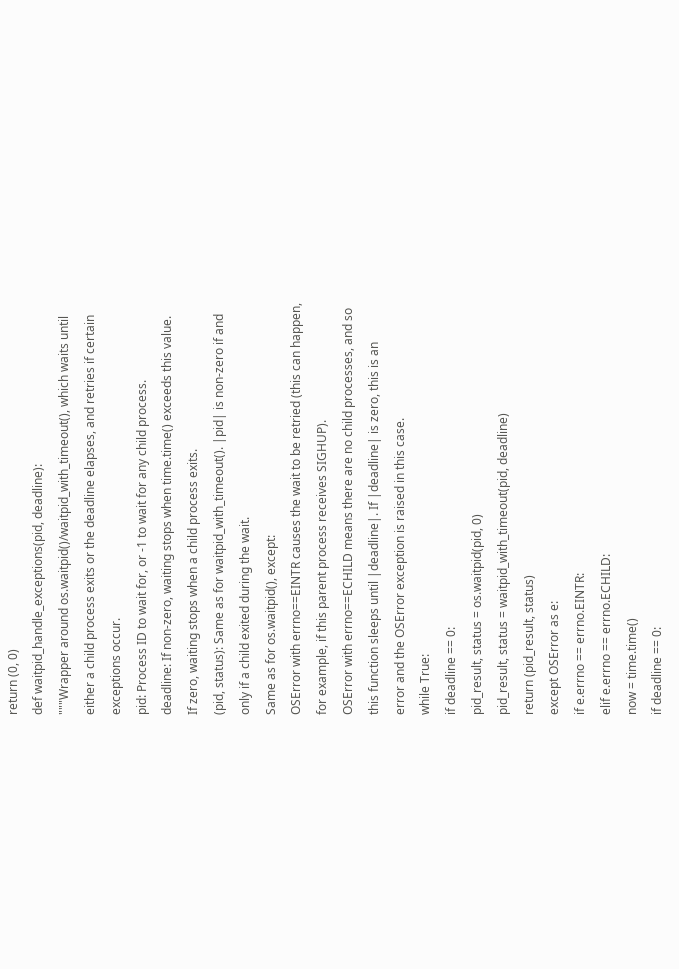return (0, 0)
def waitpid_handle_exceptions(pid, deadline):
"""Wrapper around os.waitpid()/waitpid_with_timeout(), which waits until
either a child process exits or the deadline elapses, and retries if certain
exceptions occur.
pid: Process ID to wait for, or -1 to wait for any child process.
deadline: If non-zero, waiting stops when time.time() exceeds this value.
If zero, waiting stops when a child process exits.
(pid, status): Same as for waitpid_with_timeout(). |pid| is non-zero if and
only if a child exited during the wait.
Same as for os.waitpid(), except:
OSError with errno==EINTR causes the wait to be retried (this can happen,
for example, if this parent process receives SIGHUP).
OSError with errno==ECHILD means there are no child processes, and so
this function sleeps until |deadline|. If |deadline| is zero, this is an
error and the OSError exception is raised in this case.
while True:
if deadline == 0:
pid_result, status = os.waitpid(pid, 0)
pid_result, status = waitpid_with_timeout(pid, deadline)
return (pid_result, status)
except OSError as e:
if e.errno == errno.EINTR:
elif e.errno == errno.ECHILD:
now = time.time()
if deadline == 0: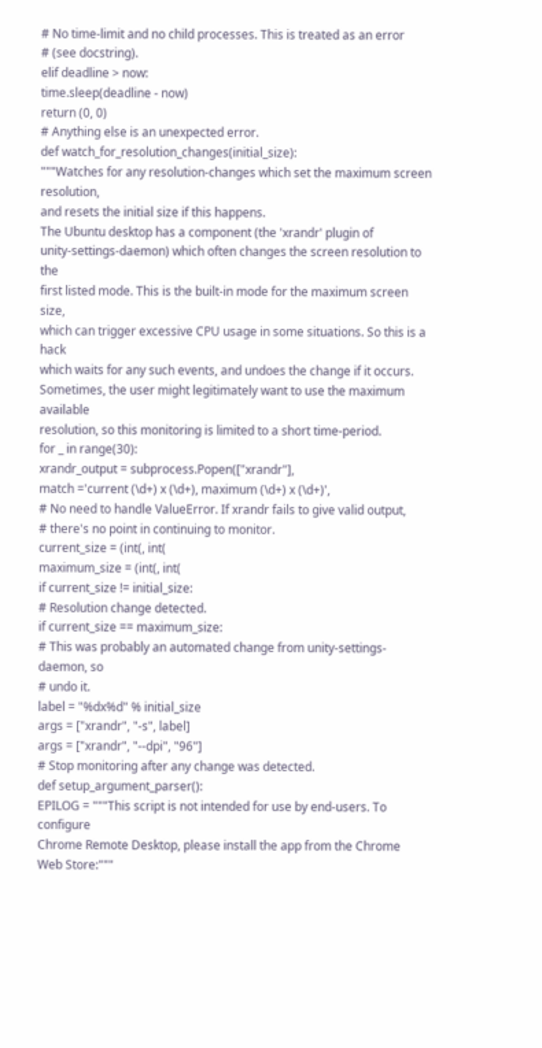# No time-limit and no child processes. This is treated as an error
# (see docstring).
elif deadline > now:
time.sleep(deadline - now)
return (0, 0)
# Anything else is an unexpected error.
def watch_for_resolution_changes(initial_size):
"""Watches for any resolution-changes which set the maximum screen resolution,
and resets the initial size if this happens.
The Ubuntu desktop has a component (the 'xrandr' plugin of
unity-settings-daemon) which often changes the screen resolution to the
first listed mode. This is the built-in mode for the maximum screen size,
which can trigger excessive CPU usage in some situations. So this is a hack
which waits for any such events, and undoes the change if it occurs.
Sometimes, the user might legitimately want to use the maximum available
resolution, so this monitoring is limited to a short time-period.
for _ in range(30):
xrandr_output = subprocess.Popen(["xrandr"],
match ='current (\d+) x (\d+), maximum (\d+) x (\d+)',
# No need to handle ValueError. If xrandr fails to give valid output,
# there's no point in continuing to monitor.
current_size = (int(, int(
maximum_size = (int(, int(
if current_size != initial_size:
# Resolution change detected.
if current_size == maximum_size:
# This was probably an automated change from unity-settings-daemon, so
# undo it.
label = "%dx%d" % initial_size
args = ["xrandr", "-s", label]
args = ["xrandr", "--dpi", "96"]
# Stop monitoring after any change was detected.
def setup_argument_parser():
EPILOG = """This script is not intended for use by end-users. To configure
Chrome Remote Desktop, please install the app from the Chrome
Web Store:"""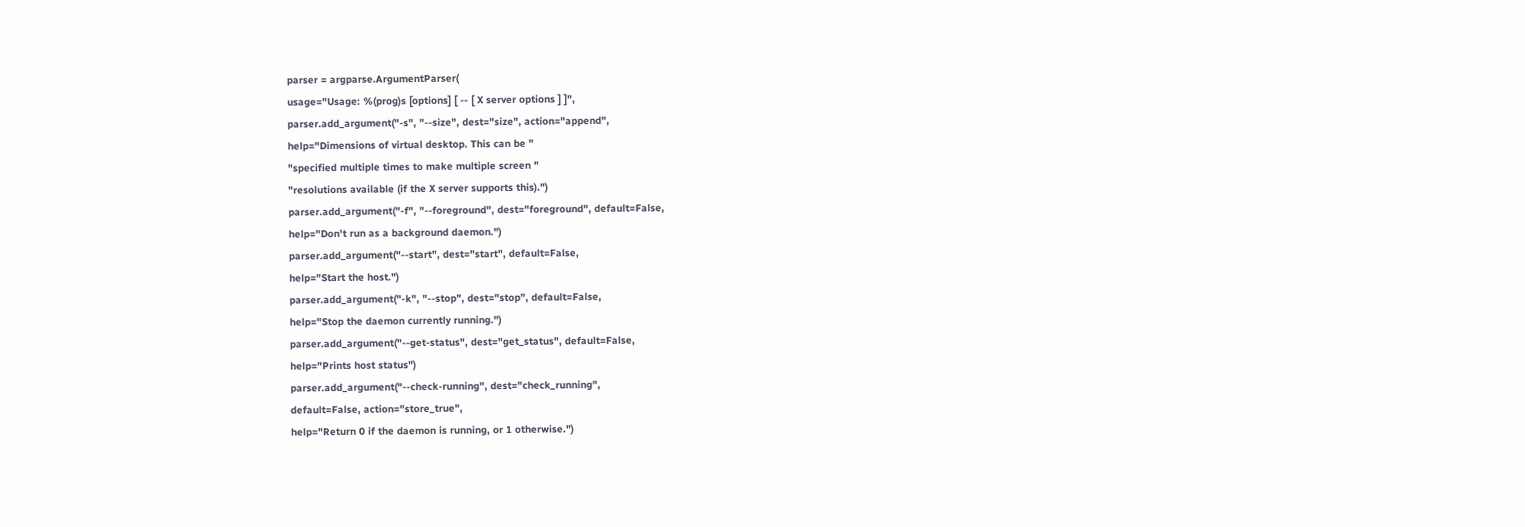parser = argparse.ArgumentParser(
usage="Usage: %(prog)s [options] [ -- [ X server options ] ]",
parser.add_argument("-s", "--size", dest="size", action="append",
help="Dimensions of virtual desktop. This can be "
"specified multiple times to make multiple screen "
"resolutions available (if the X server supports this).")
parser.add_argument("-f", "--foreground", dest="foreground", default=False,
help="Don't run as a background daemon.")
parser.add_argument("--start", dest="start", default=False,
help="Start the host.")
parser.add_argument("-k", "--stop", dest="stop", default=False,
help="Stop the daemon currently running.")
parser.add_argument("--get-status", dest="get_status", default=False,
help="Prints host status")
parser.add_argument("--check-running", dest="check_running",
default=False, action="store_true",
help="Return 0 if the daemon is running, or 1 otherwise.")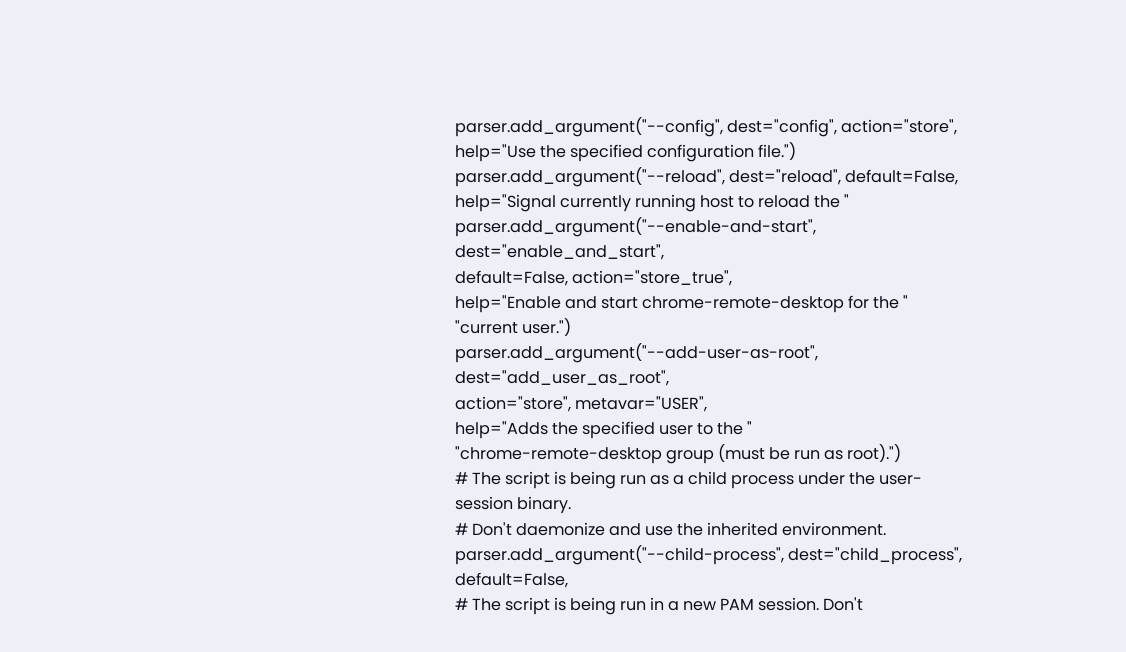parser.add_argument("--config", dest="config", action="store",
help="Use the specified configuration file.")
parser.add_argument("--reload", dest="reload", default=False,
help="Signal currently running host to reload the "
parser.add_argument("--enable-and-start", dest="enable_and_start",
default=False, action="store_true",
help="Enable and start chrome-remote-desktop for the "
"current user.")
parser.add_argument("--add-user-as-root", dest="add_user_as_root",
action="store", metavar="USER",
help="Adds the specified user to the "
"chrome-remote-desktop group (must be run as root).")
# The script is being run as a child process under the user-session binary.
# Don't daemonize and use the inherited environment.
parser.add_argument("--child-process", dest="child_process", default=False,
# The script is being run in a new PAM session. Don't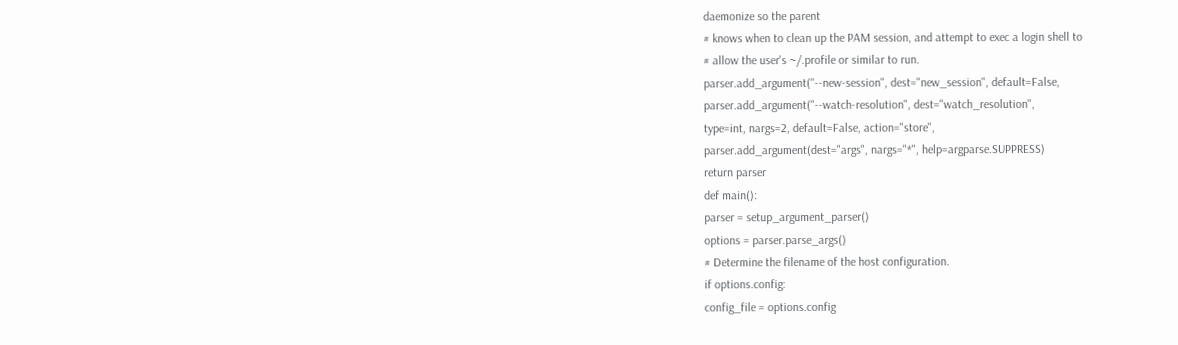daemonize so the parent
# knows when to clean up the PAM session, and attempt to exec a login shell to
# allow the user's ~/.profile or similar to run.
parser.add_argument("--new-session", dest="new_session", default=False,
parser.add_argument("--watch-resolution", dest="watch_resolution",
type=int, nargs=2, default=False, action="store",
parser.add_argument(dest="args", nargs="*", help=argparse.SUPPRESS)
return parser
def main():
parser = setup_argument_parser()
options = parser.parse_args()
# Determine the filename of the host configuration.
if options.config:
config_file = options.config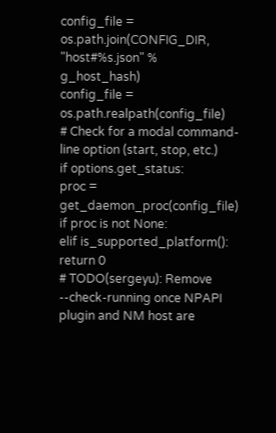config_file = os.path.join(CONFIG_DIR, "host#%s.json" % g_host_hash)
config_file = os.path.realpath(config_file)
# Check for a modal command-line option (start, stop, etc.)
if options.get_status:
proc = get_daemon_proc(config_file)
if proc is not None:
elif is_supported_platform():
return 0
# TODO(sergeyu): Remove --check-running once NPAPI plugin and NM host are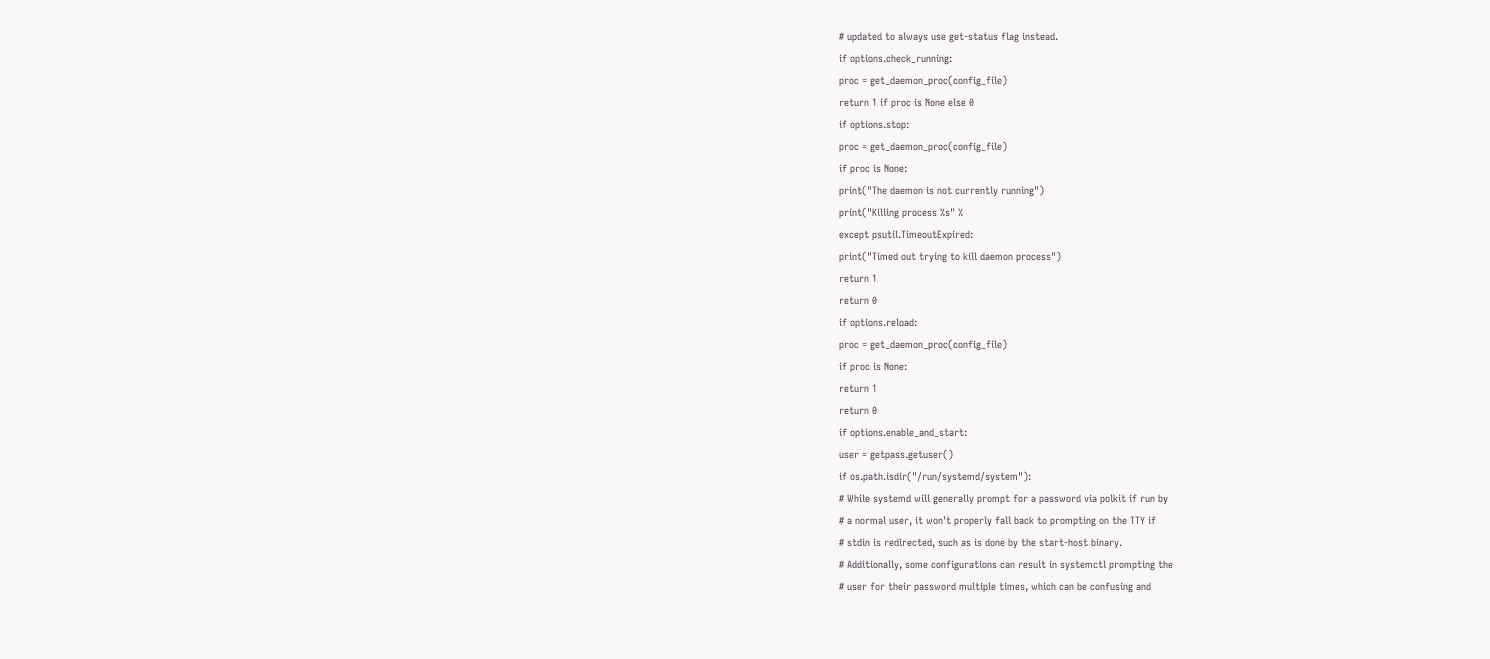# updated to always use get-status flag instead.
if options.check_running:
proc = get_daemon_proc(config_file)
return 1 if proc is None else 0
if options.stop:
proc = get_daemon_proc(config_file)
if proc is None:
print("The daemon is not currently running")
print("Killing process %s" %
except psutil.TimeoutExpired:
print("Timed out trying to kill daemon process")
return 1
return 0
if options.reload:
proc = get_daemon_proc(config_file)
if proc is None:
return 1
return 0
if options.enable_and_start:
user = getpass.getuser()
if os.path.isdir("/run/systemd/system"):
# While systemd will generally prompt for a password via polkit if run by
# a normal user, it won't properly fall back to prompting on the TTY if
# stdin is redirected, such as is done by the start-host binary.
# Additionally, some configurations can result in systemctl prompting the
# user for their password multiple times, which can be confusing and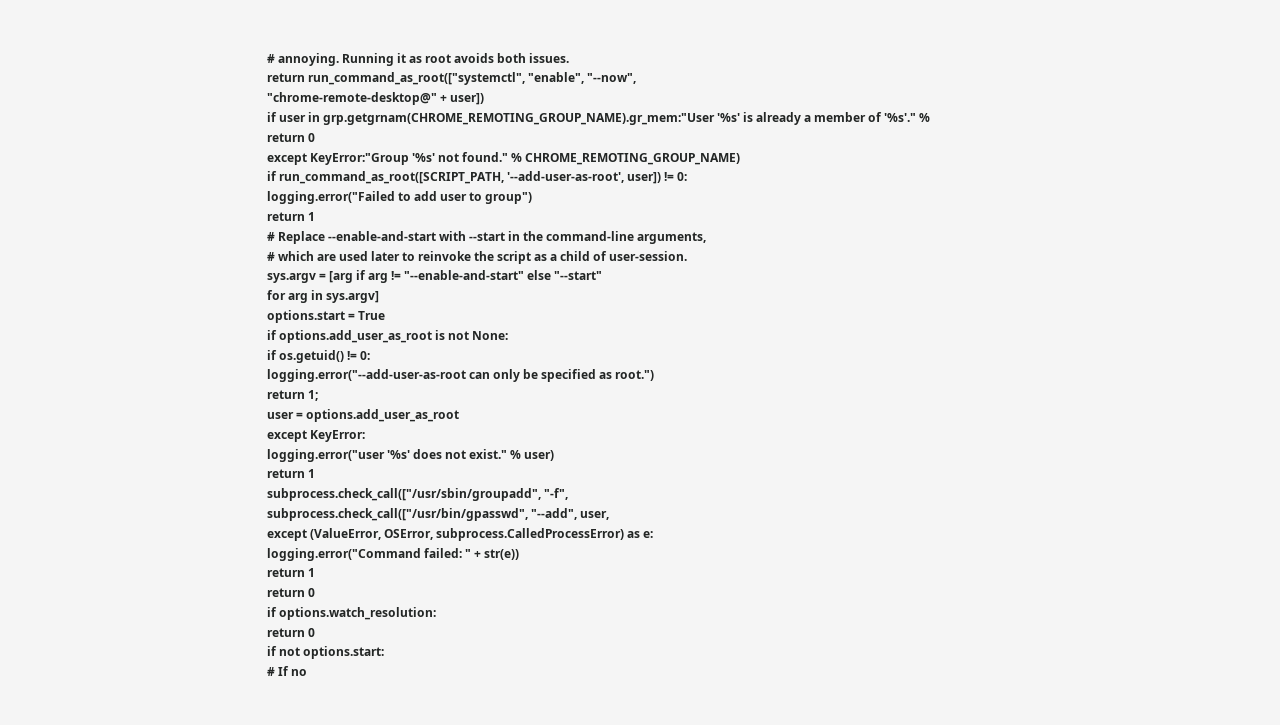# annoying. Running it as root avoids both issues.
return run_command_as_root(["systemctl", "enable", "--now",
"chrome-remote-desktop@" + user])
if user in grp.getgrnam(CHROME_REMOTING_GROUP_NAME).gr_mem:"User '%s' is already a member of '%s'." %
return 0
except KeyError:"Group '%s' not found." % CHROME_REMOTING_GROUP_NAME)
if run_command_as_root([SCRIPT_PATH, '--add-user-as-root', user]) != 0:
logging.error("Failed to add user to group")
return 1
# Replace --enable-and-start with --start in the command-line arguments,
# which are used later to reinvoke the script as a child of user-session.
sys.argv = [arg if arg != "--enable-and-start" else "--start"
for arg in sys.argv]
options.start = True
if options.add_user_as_root is not None:
if os.getuid() != 0:
logging.error("--add-user-as-root can only be specified as root.")
return 1;
user = options.add_user_as_root
except KeyError:
logging.error("user '%s' does not exist." % user)
return 1
subprocess.check_call(["/usr/sbin/groupadd", "-f",
subprocess.check_call(["/usr/bin/gpasswd", "--add", user,
except (ValueError, OSError, subprocess.CalledProcessError) as e:
logging.error("Command failed: " + str(e))
return 1
return 0
if options.watch_resolution:
return 0
if not options.start:
# If no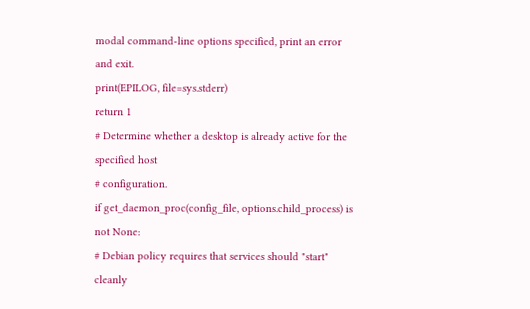modal command-line options specified, print an error and exit.
print(EPILOG, file=sys.stderr)
return 1
# Determine whether a desktop is already active for the specified host
# configuration.
if get_daemon_proc(config_file, options.child_process) is not None:
# Debian policy requires that services should "start" cleanly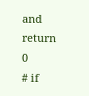and return 0
# if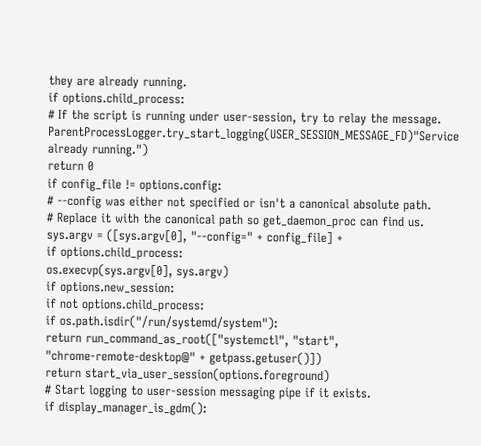they are already running.
if options.child_process:
# If the script is running under user-session, try to relay the message.
ParentProcessLogger.try_start_logging(USER_SESSION_MESSAGE_FD)"Service already running.")
return 0
if config_file != options.config:
# --config was either not specified or isn't a canonical absolute path.
# Replace it with the canonical path so get_daemon_proc can find us.
sys.argv = ([sys.argv[0], "--config=" + config_file] +
if options.child_process:
os.execvp(sys.argv[0], sys.argv)
if options.new_session:
if not options.child_process:
if os.path.isdir("/run/systemd/system"):
return run_command_as_root(["systemctl", "start",
"chrome-remote-desktop@" + getpass.getuser()])
return start_via_user_session(options.foreground)
# Start logging to user-session messaging pipe if it exists.
if display_manager_is_gdm():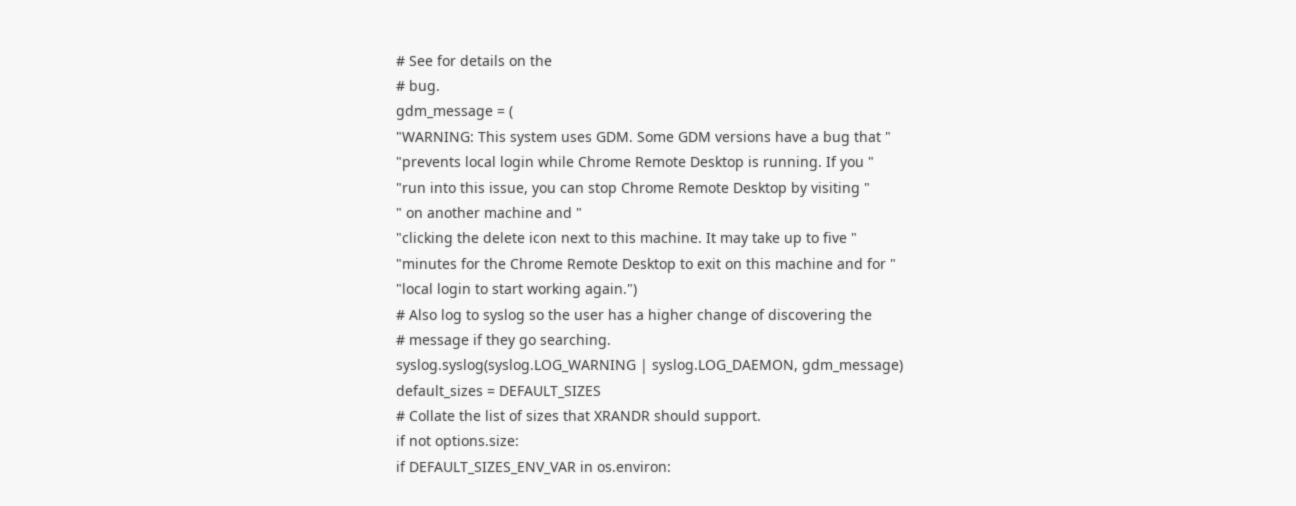# See for details on the
# bug.
gdm_message = (
"WARNING: This system uses GDM. Some GDM versions have a bug that "
"prevents local login while Chrome Remote Desktop is running. If you "
"run into this issue, you can stop Chrome Remote Desktop by visiting "
" on another machine and "
"clicking the delete icon next to this machine. It may take up to five "
"minutes for the Chrome Remote Desktop to exit on this machine and for "
"local login to start working again.")
# Also log to syslog so the user has a higher change of discovering the
# message if they go searching.
syslog.syslog(syslog.LOG_WARNING | syslog.LOG_DAEMON, gdm_message)
default_sizes = DEFAULT_SIZES
# Collate the list of sizes that XRANDR should support.
if not options.size:
if DEFAULT_SIZES_ENV_VAR in os.environ: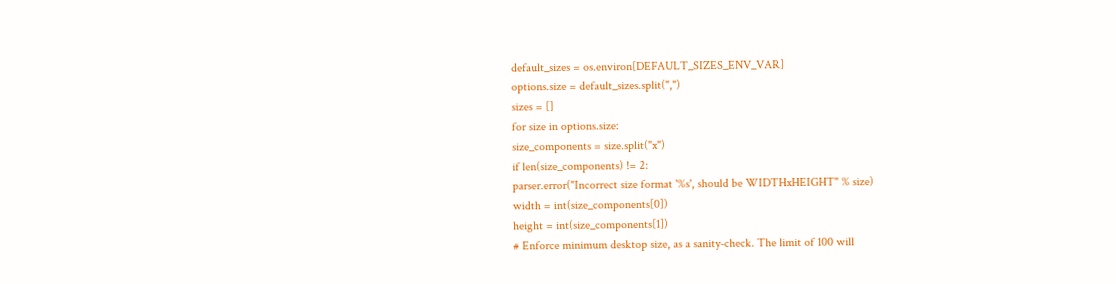default_sizes = os.environ[DEFAULT_SIZES_ENV_VAR]
options.size = default_sizes.split(",")
sizes = []
for size in options.size:
size_components = size.split("x")
if len(size_components) != 2:
parser.error("Incorrect size format '%s', should be WIDTHxHEIGHT" % size)
width = int(size_components[0])
height = int(size_components[1])
# Enforce minimum desktop size, as a sanity-check. The limit of 100 will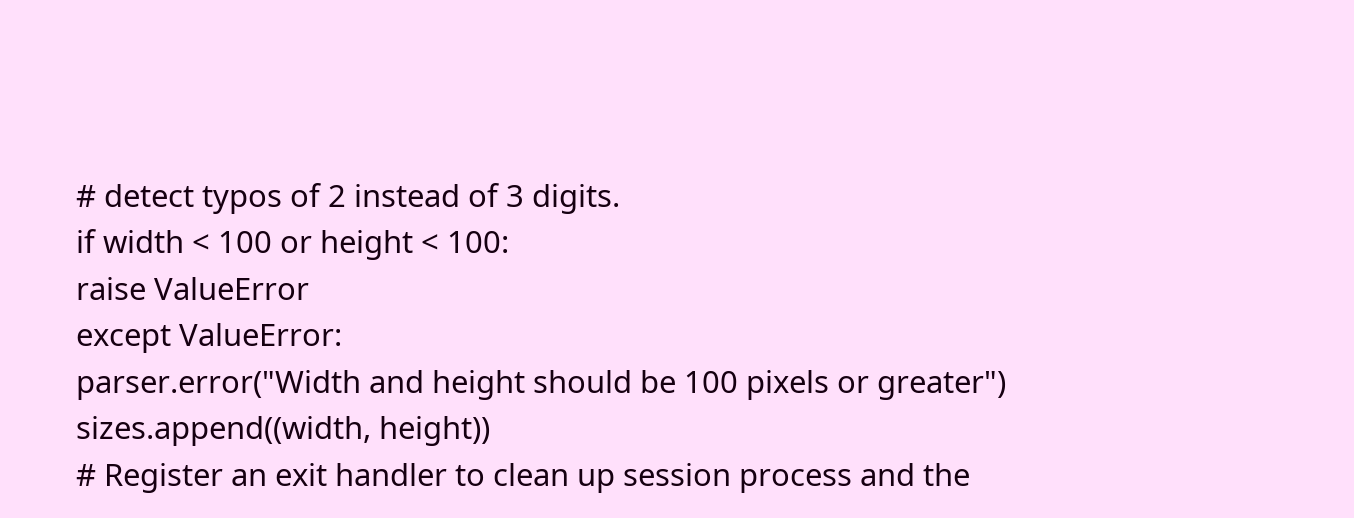# detect typos of 2 instead of 3 digits.
if width < 100 or height < 100:
raise ValueError
except ValueError:
parser.error("Width and height should be 100 pixels or greater")
sizes.append((width, height))
# Register an exit handler to clean up session process and the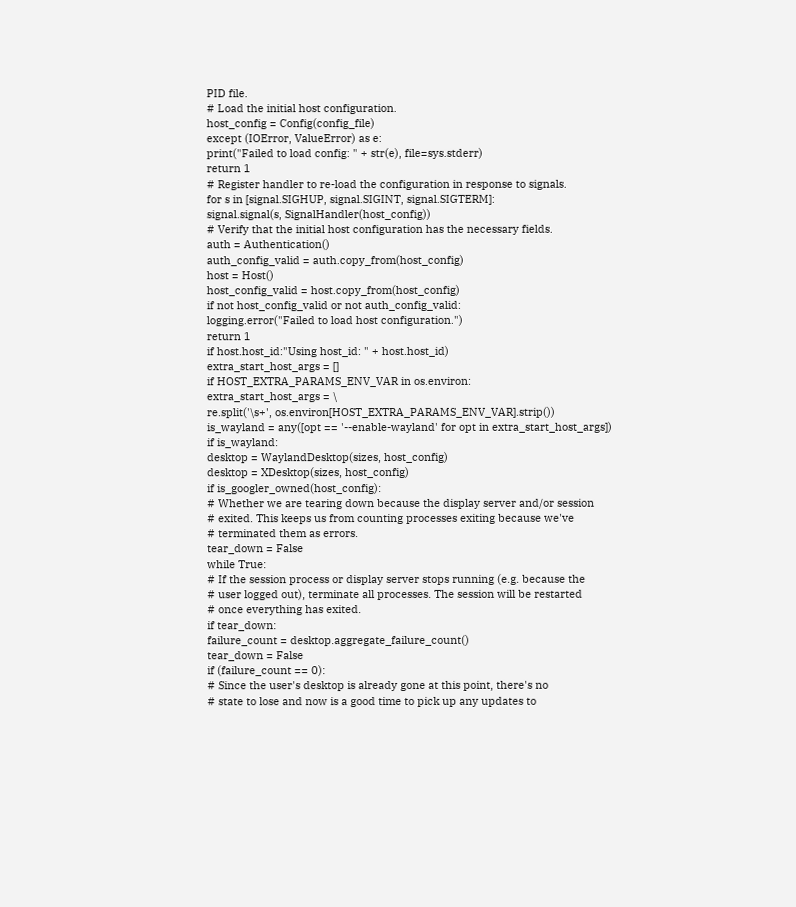PID file.
# Load the initial host configuration.
host_config = Config(config_file)
except (IOError, ValueError) as e:
print("Failed to load config: " + str(e), file=sys.stderr)
return 1
# Register handler to re-load the configuration in response to signals.
for s in [signal.SIGHUP, signal.SIGINT, signal.SIGTERM]:
signal.signal(s, SignalHandler(host_config))
# Verify that the initial host configuration has the necessary fields.
auth = Authentication()
auth_config_valid = auth.copy_from(host_config)
host = Host()
host_config_valid = host.copy_from(host_config)
if not host_config_valid or not auth_config_valid:
logging.error("Failed to load host configuration.")
return 1
if host.host_id:"Using host_id: " + host.host_id)
extra_start_host_args = []
if HOST_EXTRA_PARAMS_ENV_VAR in os.environ:
extra_start_host_args = \
re.split('\s+', os.environ[HOST_EXTRA_PARAMS_ENV_VAR].strip())
is_wayland = any([opt == '--enable-wayland' for opt in extra_start_host_args])
if is_wayland:
desktop = WaylandDesktop(sizes, host_config)
desktop = XDesktop(sizes, host_config)
if is_googler_owned(host_config):
# Whether we are tearing down because the display server and/or session
# exited. This keeps us from counting processes exiting because we've
# terminated them as errors.
tear_down = False
while True:
# If the session process or display server stops running (e.g. because the
# user logged out), terminate all processes. The session will be restarted
# once everything has exited.
if tear_down:
failure_count = desktop.aggregate_failure_count()
tear_down = False
if (failure_count == 0):
# Since the user's desktop is already gone at this point, there's no
# state to lose and now is a good time to pick up any updates to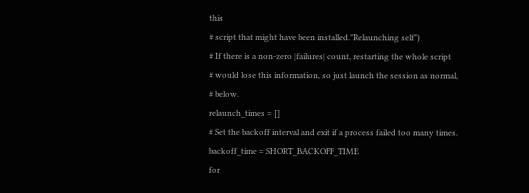this
# script that might have been installed."Relaunching self")
# If there is a non-zero |failures| count, restarting the whole script
# would lose this information, so just launch the session as normal,
# below.
relaunch_times = []
# Set the backoff interval and exit if a process failed too many times.
backoff_time = SHORT_BACKOFF_TIME
for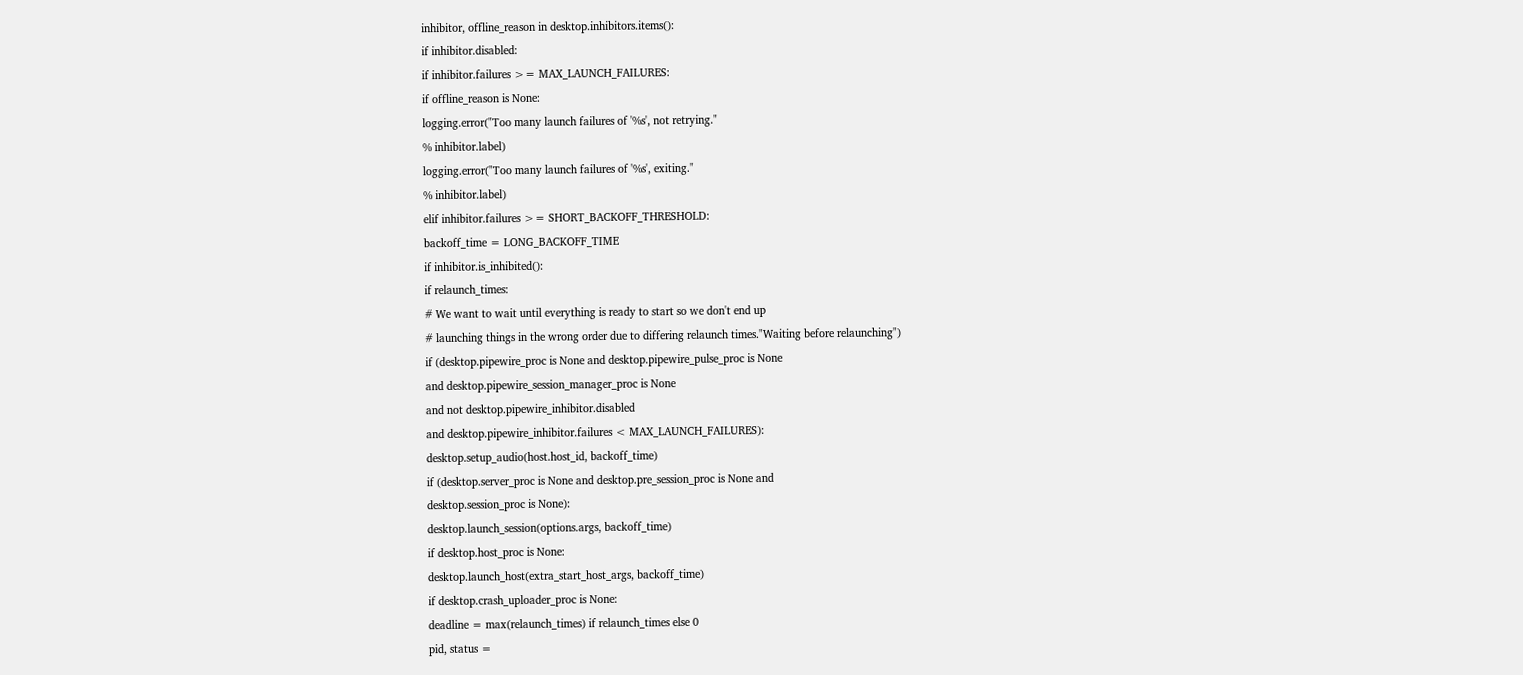inhibitor, offline_reason in desktop.inhibitors.items():
if inhibitor.disabled:
if inhibitor.failures >= MAX_LAUNCH_FAILURES:
if offline_reason is None:
logging.error("Too many launch failures of '%s', not retrying."
% inhibitor.label)
logging.error("Too many launch failures of '%s', exiting."
% inhibitor.label)
elif inhibitor.failures >= SHORT_BACKOFF_THRESHOLD:
backoff_time = LONG_BACKOFF_TIME
if inhibitor.is_inhibited():
if relaunch_times:
# We want to wait until everything is ready to start so we don't end up
# launching things in the wrong order due to differing relaunch times."Waiting before relaunching")
if (desktop.pipewire_proc is None and desktop.pipewire_pulse_proc is None
and desktop.pipewire_session_manager_proc is None
and not desktop.pipewire_inhibitor.disabled
and desktop.pipewire_inhibitor.failures < MAX_LAUNCH_FAILURES):
desktop.setup_audio(host.host_id, backoff_time)
if (desktop.server_proc is None and desktop.pre_session_proc is None and
desktop.session_proc is None):
desktop.launch_session(options.args, backoff_time)
if desktop.host_proc is None:
desktop.launch_host(extra_start_host_args, backoff_time)
if desktop.crash_uploader_proc is None:
deadline = max(relaunch_times) if relaunch_times else 0
pid, status =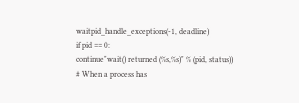waitpid_handle_exceptions(-1, deadline)
if pid == 0:
continue"wait() returned (%s,%s)" % (pid, status))
# When a process has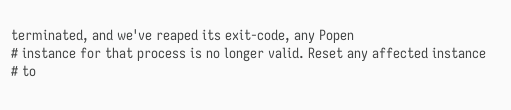terminated, and we've reaped its exit-code, any Popen
# instance for that process is no longer valid. Reset any affected instance
# to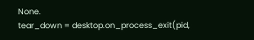None.
tear_down = desktop.on_process_exit(pid,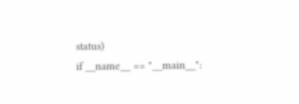status)
if __name__ == "__main__":